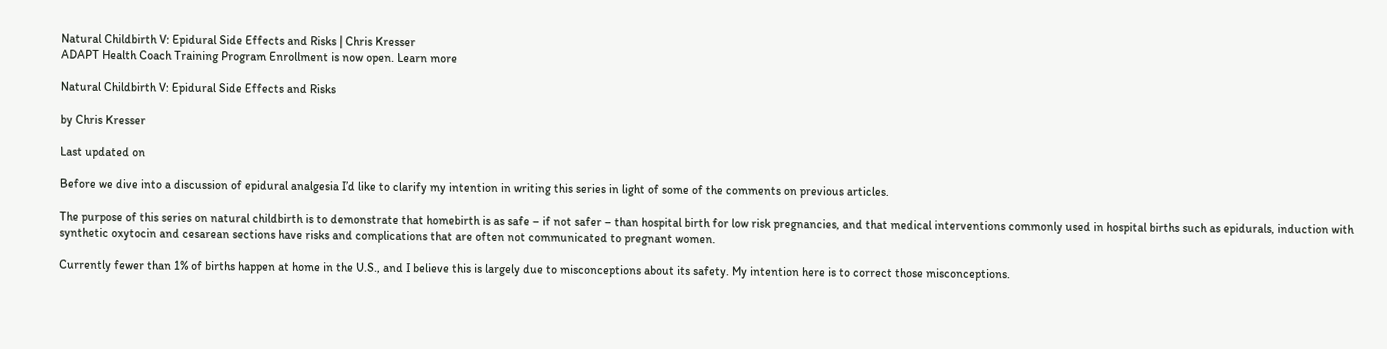Natural Childbirth V: Epidural Side Effects and Risks | Chris Kresser
ADAPT Health Coach Training Program Enrollment is now open. Learn more

Natural Childbirth V: Epidural Side Effects and Risks

by Chris Kresser

Last updated on

Before we dive into a discussion of epidural analgesia I’d like to clarify my intention in writing this series in light of some of the comments on previous articles.

The purpose of this series on natural childbirth is to demonstrate that homebirth is as safe – if not safer – than hospital birth for low risk pregnancies, and that medical interventions commonly used in hospital births such as epidurals, induction with synthetic oxytocin and cesarean sections have risks and complications that are often not communicated to pregnant women.

Currently fewer than 1% of births happen at home in the U.S., and I believe this is largely due to misconceptions about its safety. My intention here is to correct those misconceptions.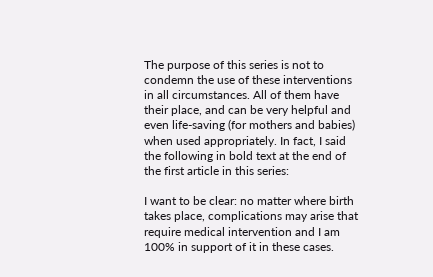The purpose of this series is not to condemn the use of these interventions in all circumstances. All of them have their place, and can be very helpful and even life-saving (for mothers and babies) when used appropriately. In fact, I said the following in bold text at the end of the first article in this series:

I want to be clear: no matter where birth takes place, complications may arise that require medical intervention and I am 100% in support of it in these cases.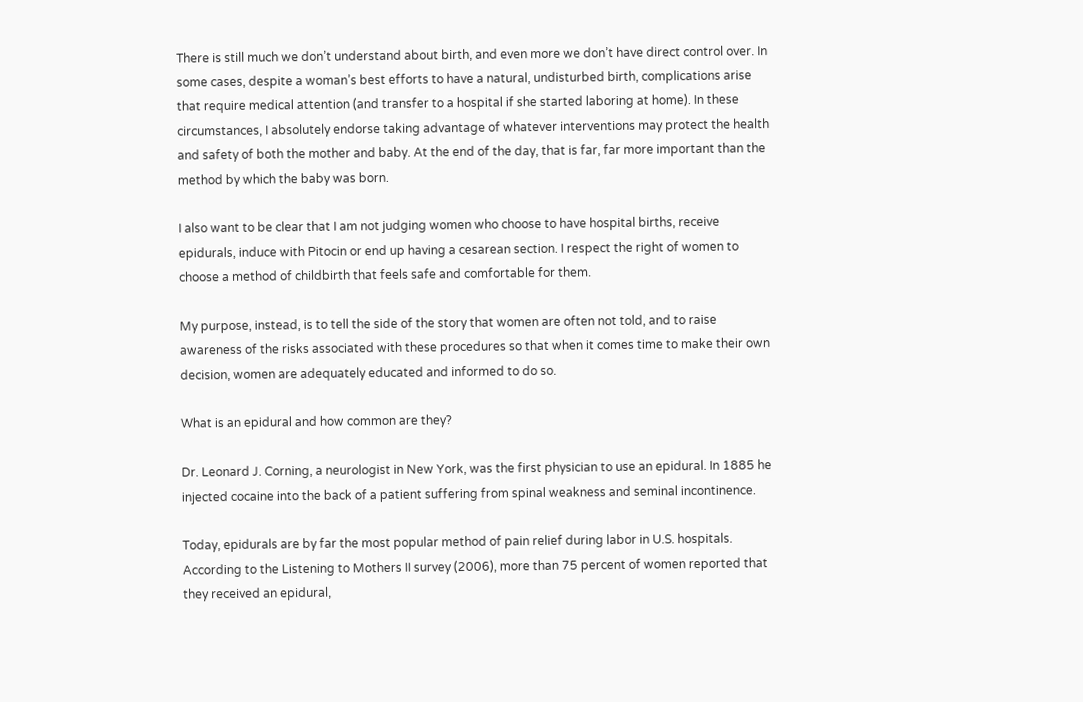There is still much we don’t understand about birth, and even more we don’t have direct control over. In some cases, despite a woman’s best efforts to have a natural, undisturbed birth, complications arise that require medical attention (and transfer to a hospital if she started laboring at home). In these circumstances, I absolutely endorse taking advantage of whatever interventions may protect the health and safety of both the mother and baby. At the end of the day, that is far, far more important than the method by which the baby was born.

I also want to be clear that I am not judging women who choose to have hospital births, receive epidurals, induce with Pitocin or end up having a cesarean section. I respect the right of women to choose a method of childbirth that feels safe and comfortable for them.

My purpose, instead, is to tell the side of the story that women are often not told, and to raise awareness of the risks associated with these procedures so that when it comes time to make their own decision, women are adequately educated and informed to do so.

What is an epidural and how common are they?

Dr. Leonard J. Corning, a neurologist in New York, was the first physician to use an epidural. In 1885 he injected cocaine into the back of a patient suffering from spinal weakness and seminal incontinence.

Today, epidurals are by far the most popular method of pain relief during labor in U.S. hospitals. According to the Listening to Mothers II survey (2006), more than 75 percent of women reported that they received an epidural,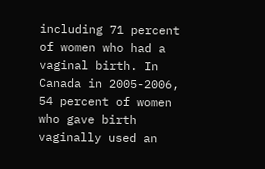including 71 percent of women who had a vaginal birth. In Canada in 2005-2006, 54 percent of women who gave birth vaginally used an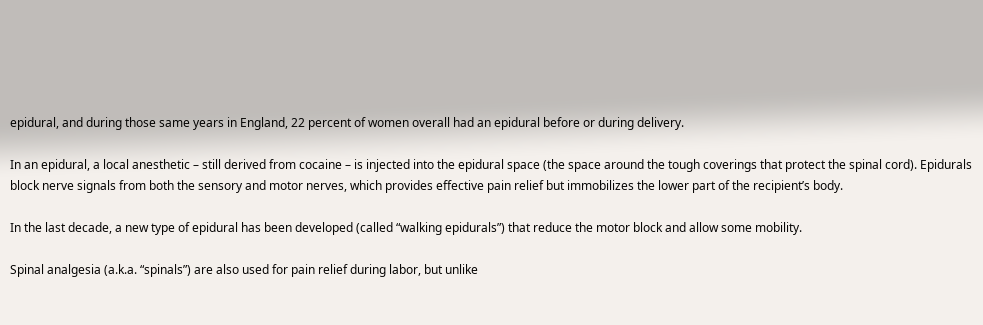epidural, and during those same years in England, 22 percent of women overall had an epidural before or during delivery.

In an epidural, a local anesthetic – still derived from cocaine – is injected into the epidural space (the space around the tough coverings that protect the spinal cord). Epidurals block nerve signals from both the sensory and motor nerves, which provides effective pain relief but immobilizes the lower part of the recipient’s body.

In the last decade, a new type of epidural has been developed (called “walking epidurals”) that reduce the motor block and allow some mobility.

Spinal analgesia (a.k.a. “spinals”) are also used for pain relief during labor, but unlike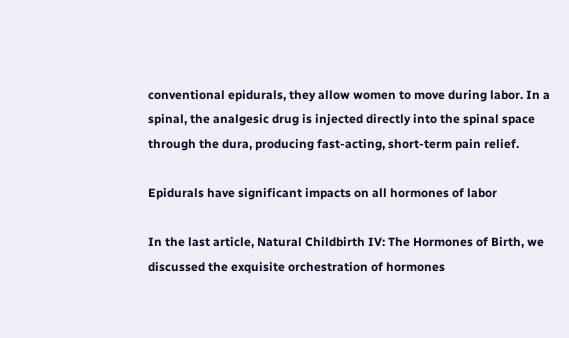conventional epidurals, they allow women to move during labor. In a spinal, the analgesic drug is injected directly into the spinal space through the dura, producing fast-acting, short-term pain relief.

Epidurals have significant impacts on all hormones of labor

In the last article, Natural Childbirth IV: The Hormones of Birth, we discussed the exquisite orchestration of hormones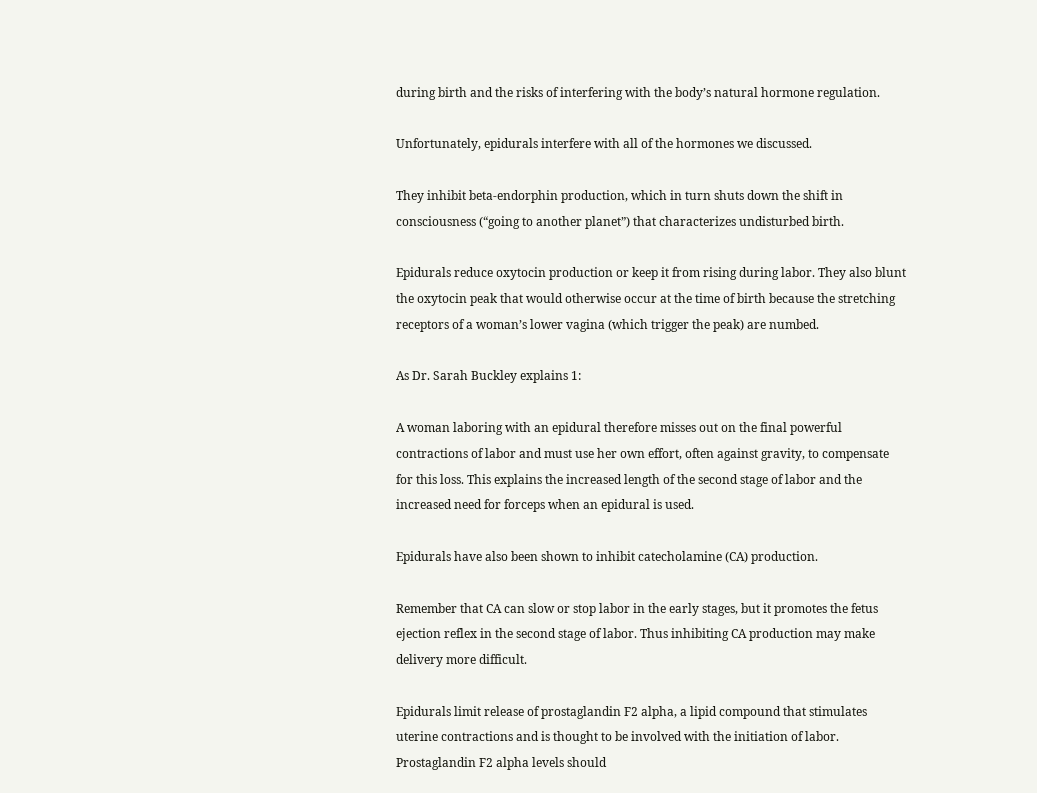during birth and the risks of interfering with the body’s natural hormone regulation.

Unfortunately, epidurals interfere with all of the hormones we discussed.

They inhibit beta-endorphin production, which in turn shuts down the shift in consciousness (“going to another planet”) that characterizes undisturbed birth.

Epidurals reduce oxytocin production or keep it from rising during labor. They also blunt the oxytocin peak that would otherwise occur at the time of birth because the stretching receptors of a woman’s lower vagina (which trigger the peak) are numbed.

As Dr. Sarah Buckley explains 1:

A woman laboring with an epidural therefore misses out on the final powerful contractions of labor and must use her own effort, often against gravity, to compensate for this loss. This explains the increased length of the second stage of labor and the increased need for forceps when an epidural is used.

Epidurals have also been shown to inhibit catecholamine (CA) production.

Remember that CA can slow or stop labor in the early stages, but it promotes the fetus ejection reflex in the second stage of labor. Thus inhibiting CA production may make delivery more difficult.

Epidurals limit release of prostaglandin F2 alpha, a lipid compound that stimulates uterine contractions and is thought to be involved with the initiation of labor. Prostaglandin F2 alpha levels should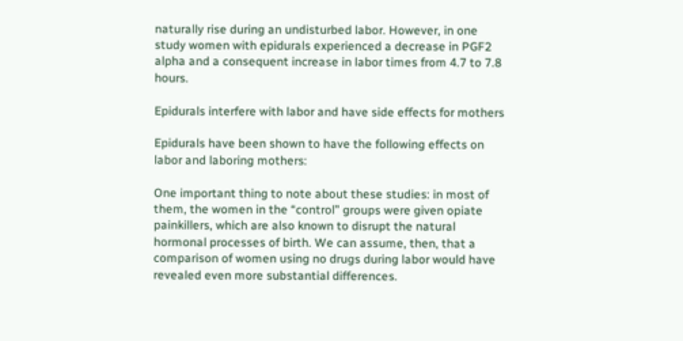naturally rise during an undisturbed labor. However, in one study women with epidurals experienced a decrease in PGF2 alpha and a consequent increase in labor times from 4.7 to 7.8 hours.

Epidurals interfere with labor and have side effects for mothers

Epidurals have been shown to have the following effects on labor and laboring mothers:

One important thing to note about these studies: in most of them, the women in the “control” groups were given opiate painkillers, which are also known to disrupt the natural hormonal processes of birth. We can assume, then, that a comparison of women using no drugs during labor would have revealed even more substantial differences.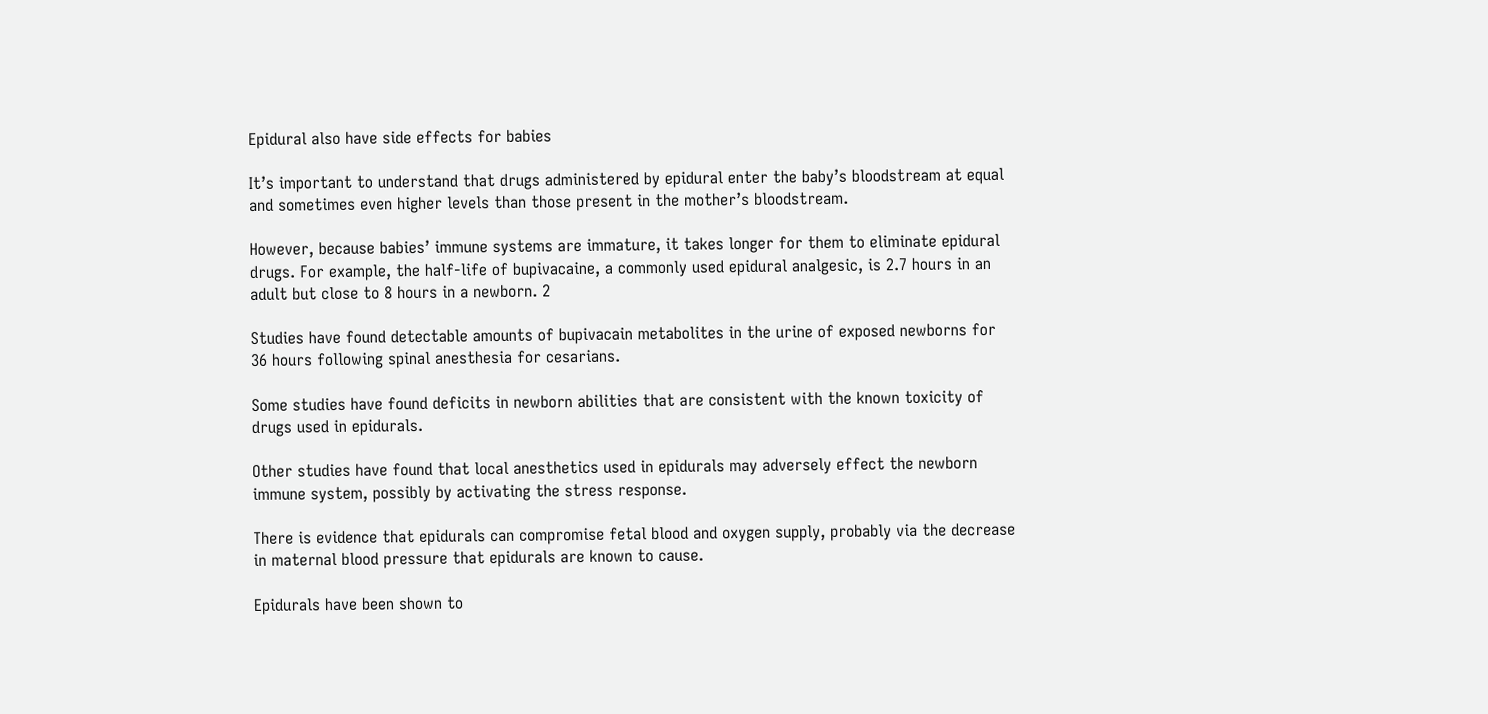Epidural also have side effects for babies

It’s important to understand that drugs administered by epidural enter the baby’s bloodstream at equal and sometimes even higher levels than those present in the mother’s bloodstream.

However, because babies’ immune systems are immature, it takes longer for them to eliminate epidural drugs. For example, the half-life of bupivacaine, a commonly used epidural analgesic, is 2.7 hours in an adult but close to 8 hours in a newborn. 2

Studies have found detectable amounts of bupivacain metabolites in the urine of exposed newborns for 36 hours following spinal anesthesia for cesarians.

Some studies have found deficits in newborn abilities that are consistent with the known toxicity of drugs used in epidurals.

Other studies have found that local anesthetics used in epidurals may adversely effect the newborn immune system, possibly by activating the stress response.

There is evidence that epidurals can compromise fetal blood and oxygen supply, probably via the decrease in maternal blood pressure that epidurals are known to cause.

Epidurals have been shown to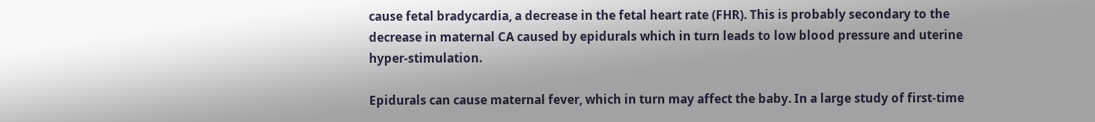cause fetal bradycardia, a decrease in the fetal heart rate (FHR). This is probably secondary to the decrease in maternal CA caused by epidurals which in turn leads to low blood pressure and uterine hyper-stimulation.

Epidurals can cause maternal fever, which in turn may affect the baby. In a large study of first-time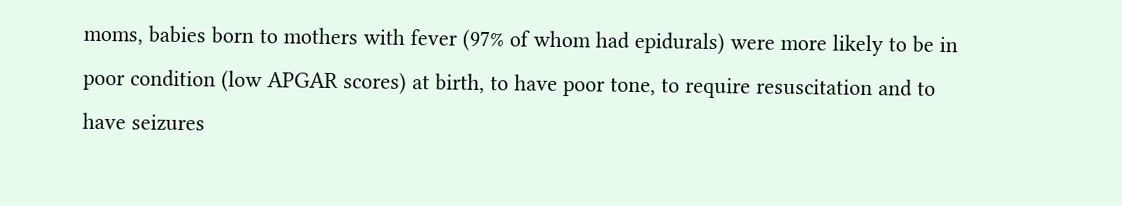moms, babies born to mothers with fever (97% of whom had epidurals) were more likely to be in poor condition (low APGAR scores) at birth, to have poor tone, to require resuscitation and to have seizures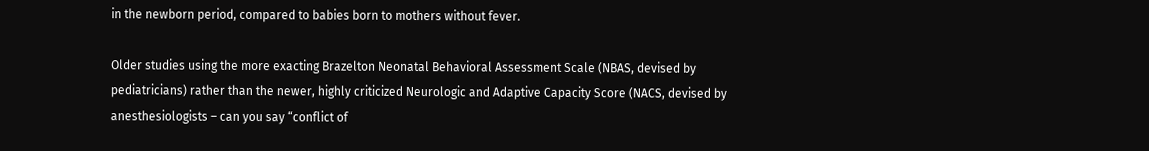in the newborn period, compared to babies born to mothers without fever.

Older studies using the more exacting Brazelton Neonatal Behavioral Assessment Scale (NBAS, devised by pediatricians) rather than the newer, highly criticized Neurologic and Adaptive Capacity Score (NACS, devised by anesthesiologists – can you say “conflict of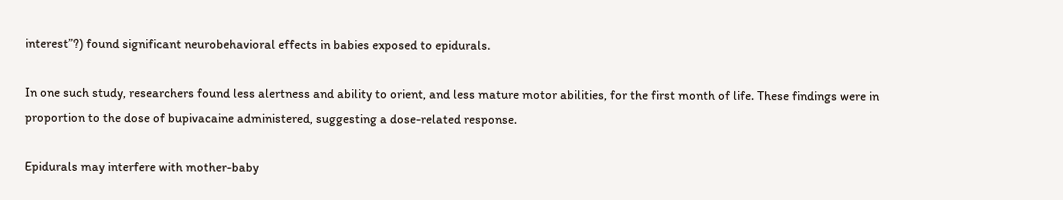interest”?) found significant neurobehavioral effects in babies exposed to epidurals.

In one such study, researchers found less alertness and ability to orient, and less mature motor abilities, for the first month of life. These findings were in proportion to the dose of bupivacaine administered, suggesting a dose-related response.

Epidurals may interfere with mother-baby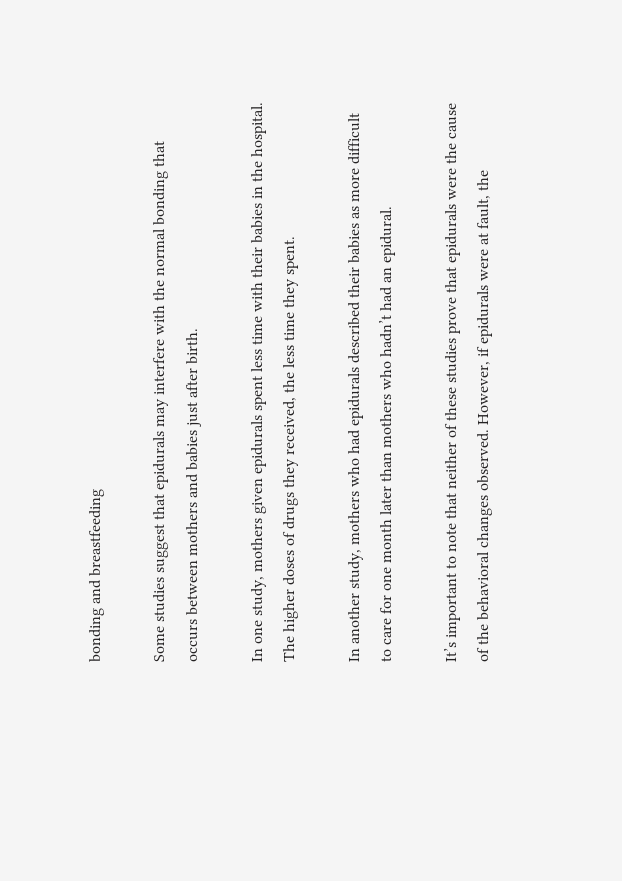bonding and breastfeeding

Some studies suggest that epidurals may interfere with the normal bonding that occurs between mothers and babies just after birth.

In one study, mothers given epidurals spent less time with their babies in the hospital. The higher doses of drugs they received, the less time they spent.

In another study, mothers who had epidurals described their babies as more difficult to care for one month later than mothers who hadn’t had an epidural.

It’s important to note that neither of these studies prove that epidurals were the cause of the behavioral changes observed. However, if epidurals were at fault, the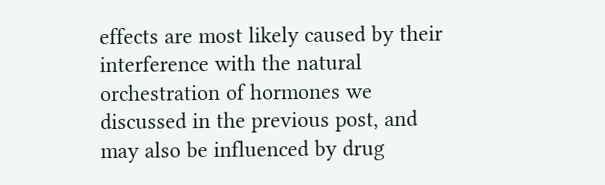effects are most likely caused by their interference with the natural orchestration of hormones we discussed in the previous post, and may also be influenced by drug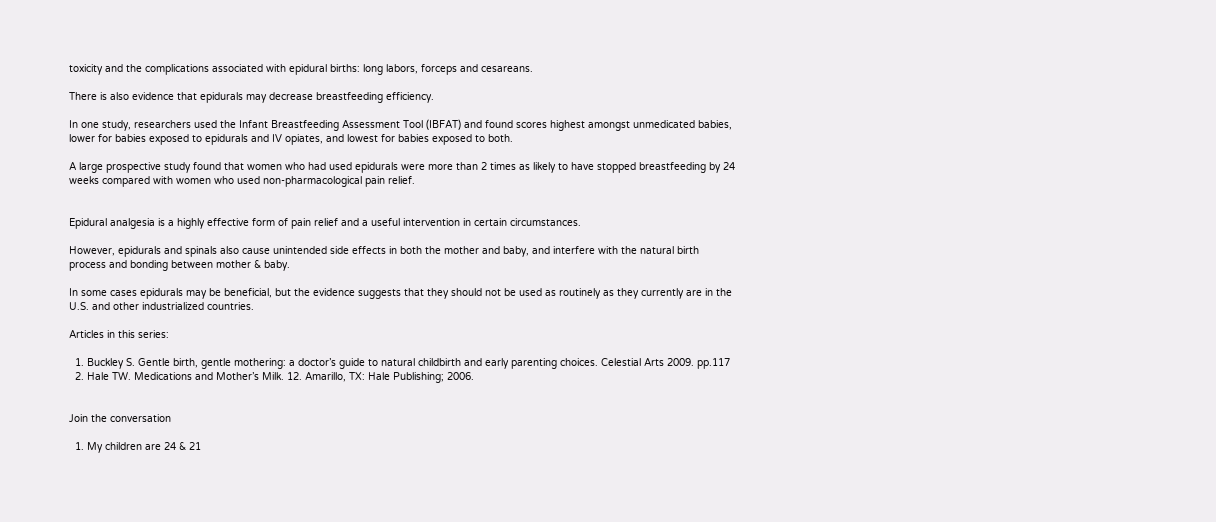toxicity and the complications associated with epidural births: long labors, forceps and cesareans.

There is also evidence that epidurals may decrease breastfeeding efficiency.

In one study, researchers used the Infant Breastfeeding Assessment Tool (IBFAT) and found scores highest amongst unmedicated babies, lower for babies exposed to epidurals and IV opiates, and lowest for babies exposed to both.

A large prospective study found that women who had used epidurals were more than 2 times as likely to have stopped breastfeeding by 24 weeks compared with women who used non-pharmacological pain relief.


Epidural analgesia is a highly effective form of pain relief and a useful intervention in certain circumstances.

However, epidurals and spinals also cause unintended side effects in both the mother and baby, and interfere with the natural birth process and bonding between mother & baby.

In some cases epidurals may be beneficial, but the evidence suggests that they should not be used as routinely as they currently are in the U.S. and other industrialized countries.

Articles in this series:

  1. Buckley S. Gentle birth, gentle mothering: a doctor’s guide to natural childbirth and early parenting choices. Celestial Arts 2009. pp.117
  2. Hale TW. Medications and Mother’s Milk. 12. Amarillo, TX: Hale Publishing; 2006.


Join the conversation

  1. My children are 24 & 21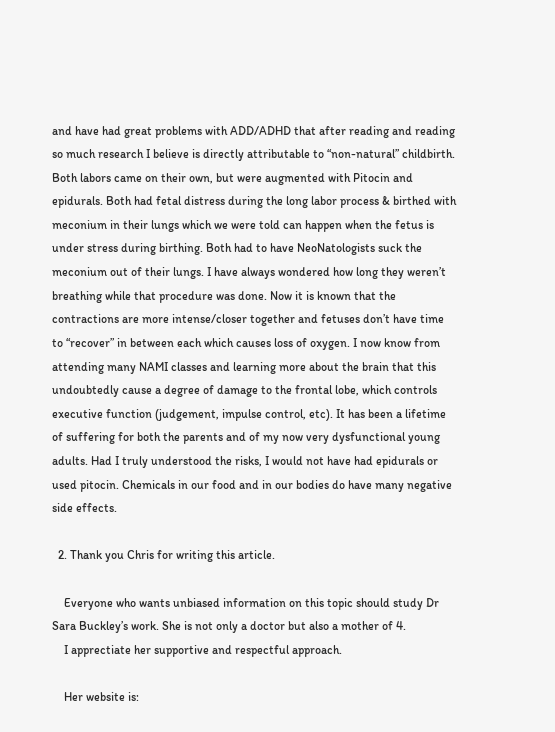and have had great problems with ADD/ADHD that after reading and reading so much research I believe is directly attributable to “non-natural” childbirth. Both labors came on their own, but were augmented with Pitocin and epidurals. Both had fetal distress during the long labor process & birthed with meconium in their lungs which we were told can happen when the fetus is under stress during birthing. Both had to have NeoNatologists suck the meconium out of their lungs. I have always wondered how long they weren’t breathing while that procedure was done. Now it is known that the contractions are more intense/closer together and fetuses don’t have time to “recover” in between each which causes loss of oxygen. I now know from attending many NAMI classes and learning more about the brain that this undoubtedly cause a degree of damage to the frontal lobe, which controls executive function (judgement, impulse control, etc). It has been a lifetime of suffering for both the parents and of my now very dysfunctional young adults. Had I truly understood the risks, I would not have had epidurals or used pitocin. Chemicals in our food and in our bodies do have many negative side effects.

  2. Thank you Chris for writing this article.

    Everyone who wants unbiased information on this topic should study Dr Sara Buckley’s work. She is not only a doctor but also a mother of 4.
    I apprectiate her supportive and respectful approach.

    Her website is: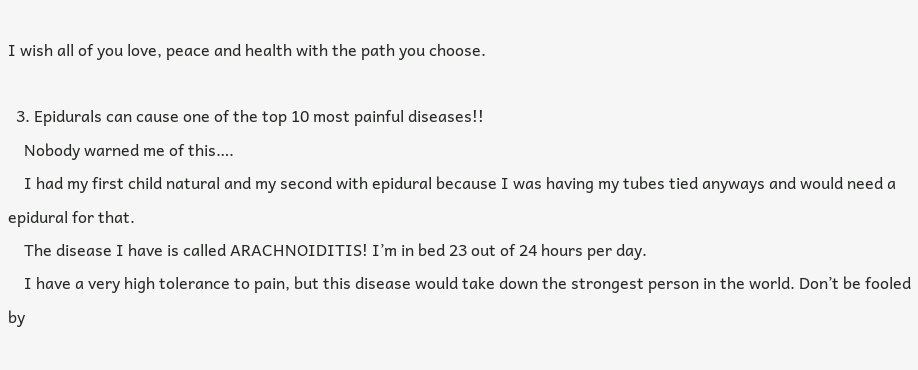I wish all of you love, peace and health with the path you choose.

  3. Epidurals can cause one of the top 10 most painful diseases!!
    Nobody warned me of this….
    I had my first child natural and my second with epidural because I was having my tubes tied anyways and would need a epidural for that.
    The disease I have is called ARACHNOIDITIS! I’m in bed 23 out of 24 hours per day.
    I have a very high tolerance to pain, but this disease would take down the strongest person in the world. Don’t be fooled by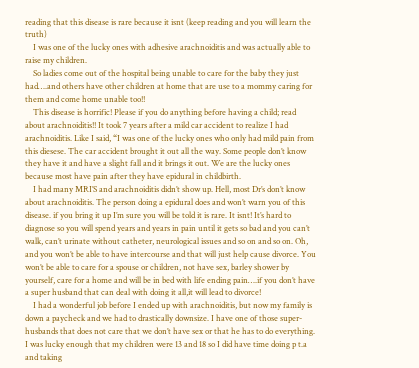reading that this disease is rare because it isnt (keep reading and you will learn the truth)
    I was one of the lucky ones with adhesive arachnoiditis and was actually able to raise my children.
    So ladies come out of the hospital being unable to care for the baby they just had….and others have other children at home that are use to a mommy caring for them and come home unable too!!
    This disease is horrific! Please if you do anything before having a child; read about arachnoiditis!! It took 7 years after a mild car accident to realize I had arachnoiditis. Like I said, “I was one of the lucky ones who only had mild pain from this diesese. The car accident brought it out all the way. Some people don’t know they have it and have a slight fall and it brings it out. We are the lucky ones because most have pain after they have epidural in childbirth.
    I had many MRI’S and arachnoiditis didn’t show up. Hell, most Dr’s don’t know about arachnoiditis. The person doing a epidural does and won’t warn you of this disease. if you bring it up I’m sure you will be told it is rare. It isnt! It’s hard to diagnose so you will spend years and years in pain until it gets so bad and you can’t walk, can’t urinate without catheter, neurological issues and so on and so on. Oh, and you won’t be able to have intercourse and that will just help cause divorce. You won’t be able to care for a spouse or children, not have sex, barley shower by yourself, care for a home and will be in bed with life ending pain….if you don’t have a super husband that can deal with doing it all,it will lead to divorce!
    I had a wonderful job before I ended up with arachnoiditis, but now my family is down a paycheck and we had to drastically downsize. I have one of those super-husbands that does not care that we don’t have sex or that he has to do everything. I was lucky enough that my children were 13 and 18 so I did have time doing p t.a and taking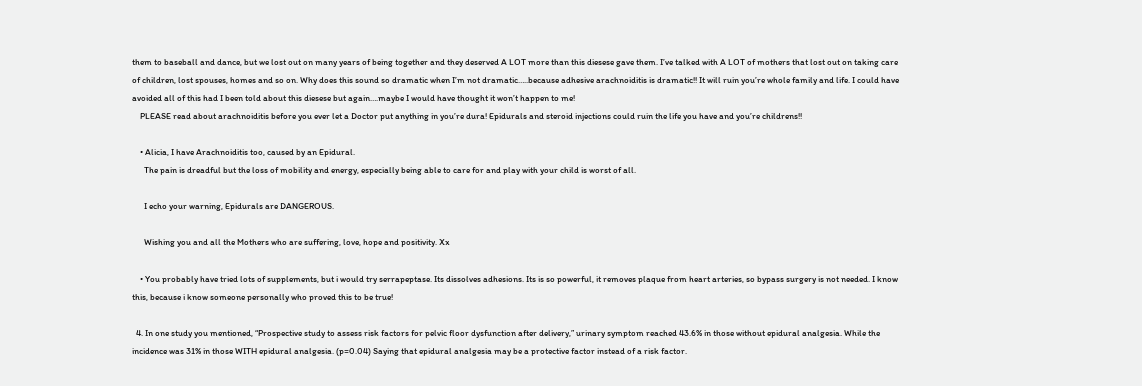them to baseball and dance, but we lost out on many years of being together and they deserved A LOT more than this diesese gave them. I’ve talked with A LOT of mothers that lost out on taking care of children, lost spouses, homes and so on. Why does this sound so dramatic when I’m not dramatic…..because adhesive arachnoiditis is dramatic!! It will ruin you’re whole family and life. I could have avoided all of this had I been told about this diesese but again….maybe I would have thought it won’t happen to me!
    PLEASE read about arachnoiditis before you ever let a Doctor put anything in you’re dura! Epidurals and steroid injections could ruin the life you have and you’re childrens!!

    • Alicia, I have Arachnoiditis too, caused by an Epidural.
      The pain is dreadful but the loss of mobility and energy, especially being able to care for and play with your child is worst of all.

      I echo your warning, Epidurals are DANGEROUS.

      Wishing you and all the Mothers who are suffering, love, hope and positivity. Xx

    • You probably have tried lots of supplements, but i would try serrapeptase. Its dissolves adhesions. Its is so powerful, it removes plaque from heart arteries, so bypass surgery is not needed. I know this, because i know someone personally who proved this to be true!

  4. In one study you mentioned, “Prospective study to assess risk factors for pelvic floor dysfunction after delivery,” urinary symptom reached 43.6% in those without epidural analgesia. While the incidence was 31% in those WITH epidural analgesia. (p=0.04) Saying that epidural analgesia may be a protective factor instead of a risk factor.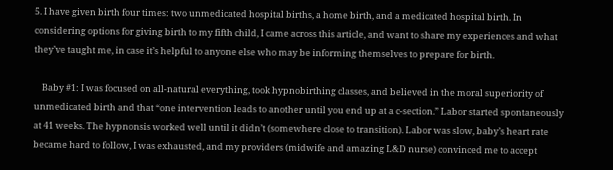5. I have given birth four times: two unmedicated hospital births, a home birth, and a medicated hospital birth. In considering options for giving birth to my fifth child, I came across this article, and want to share my experiences and what they’ve taught me, in case it’s helpful to anyone else who may be informing themselves to prepare for birth.

    Baby #1: I was focused on all-natural everything, took hypnobirthing classes, and believed in the moral superiority of unmedicated birth and that “one intervention leads to another until you end up at a c-section.” Labor started spontaneously at 41 weeks. The hypnonsis worked well until it didn’t (somewhere close to transition). Labor was slow, baby’s heart rate became hard to follow, I was exhausted, and my providers (midwife and amazing L&D nurse) convinced me to accept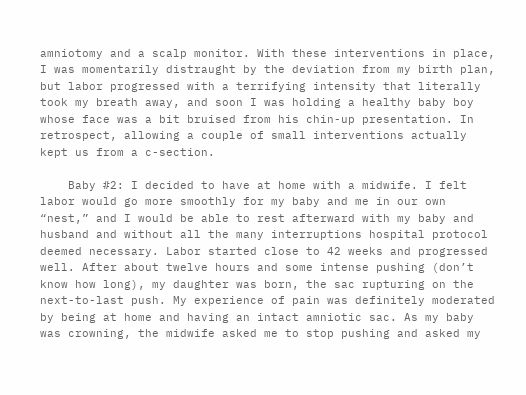amniotomy and a scalp monitor. With these interventions in place, I was momentarily distraught by the deviation from my birth plan, but labor progressed with a terrifying intensity that literally took my breath away, and soon I was holding a healthy baby boy whose face was a bit bruised from his chin-up presentation. In retrospect, allowing a couple of small interventions actually kept us from a c-section.

    Baby #2: I decided to have at home with a midwife. I felt labor would go more smoothly for my baby and me in our own “nest,” and I would be able to rest afterward with my baby and husband and without all the many interruptions hospital protocol deemed necessary. Labor started close to 42 weeks and progressed well. After about twelve hours and some intense pushing (don’t know how long), my daughter was born, the sac rupturing on the next-to-last push. My experience of pain was definitely moderated by being at home and having an intact amniotic sac. As my baby was crowning, the midwife asked me to stop pushing and asked my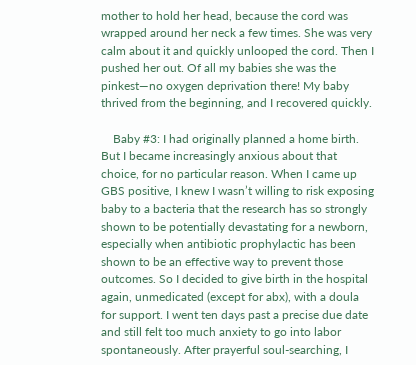mother to hold her head, because the cord was wrapped around her neck a few times. She was very calm about it and quickly unlooped the cord. Then I pushed her out. Of all my babies she was the pinkest—no oxygen deprivation there! My baby thrived from the beginning, and I recovered quickly.

    Baby #3: I had originally planned a home birth. But I became increasingly anxious about that choice, for no particular reason. When I came up GBS positive, I knew I wasn’t willing to risk exposing baby to a bacteria that the research has so strongly shown to be potentially devastating for a newborn, especially when antibiotic prophylactic has been shown to be an effective way to prevent those outcomes. So I decided to give birth in the hospital again, unmedicated (except for abx), with a doula for support. I went ten days past a precise due date and still felt too much anxiety to go into labor spontaneously. After prayerful soul-searching, I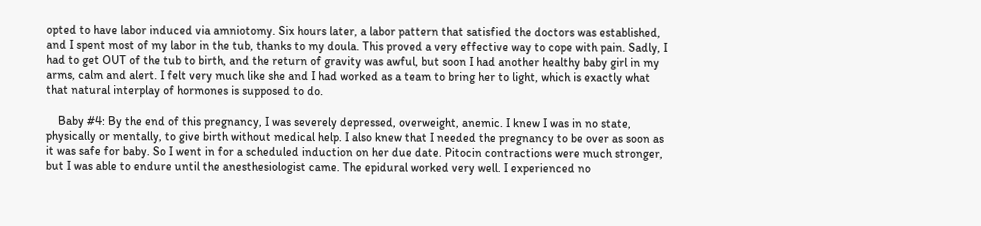opted to have labor induced via amniotomy. Six hours later, a labor pattern that satisfied the doctors was established, and I spent most of my labor in the tub, thanks to my doula. This proved a very effective way to cope with pain. Sadly, I had to get OUT of the tub to birth, and the return of gravity was awful, but soon I had another healthy baby girl in my arms, calm and alert. I felt very much like she and I had worked as a team to bring her to light, which is exactly what that natural interplay of hormones is supposed to do.

    Baby #4: By the end of this pregnancy, I was severely depressed, overweight, anemic. I knew I was in no state, physically or mentally, to give birth without medical help. I also knew that I needed the pregnancy to be over as soon as it was safe for baby. So I went in for a scheduled induction on her due date. Pitocin contractions were much stronger, but I was able to endure until the anesthesiologist came. The epidural worked very well. I experienced no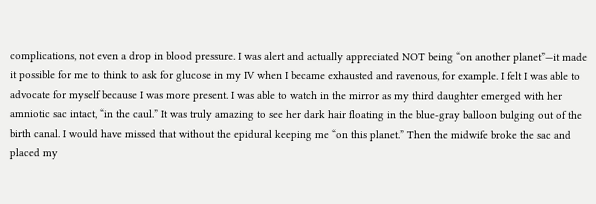complications, not even a drop in blood pressure. I was alert and actually appreciated NOT being “on another planet”—it made it possible for me to think to ask for glucose in my IV when I became exhausted and ravenous, for example. I felt I was able to advocate for myself because I was more present. I was able to watch in the mirror as my third daughter emerged with her amniotic sac intact, “in the caul.” It was truly amazing to see her dark hair floating in the blue-gray balloon bulging out of the birth canal. I would have missed that without the epidural keeping me “on this planet.” Then the midwife broke the sac and placed my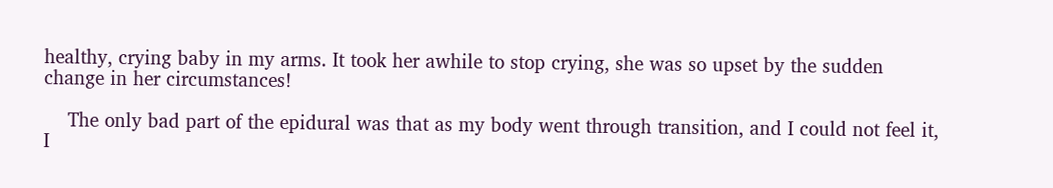healthy, crying baby in my arms. It took her awhile to stop crying, she was so upset by the sudden change in her circumstances!

    The only bad part of the epidural was that as my body went through transition, and I could not feel it, I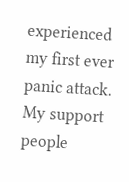experienced my first ever panic attack. My support people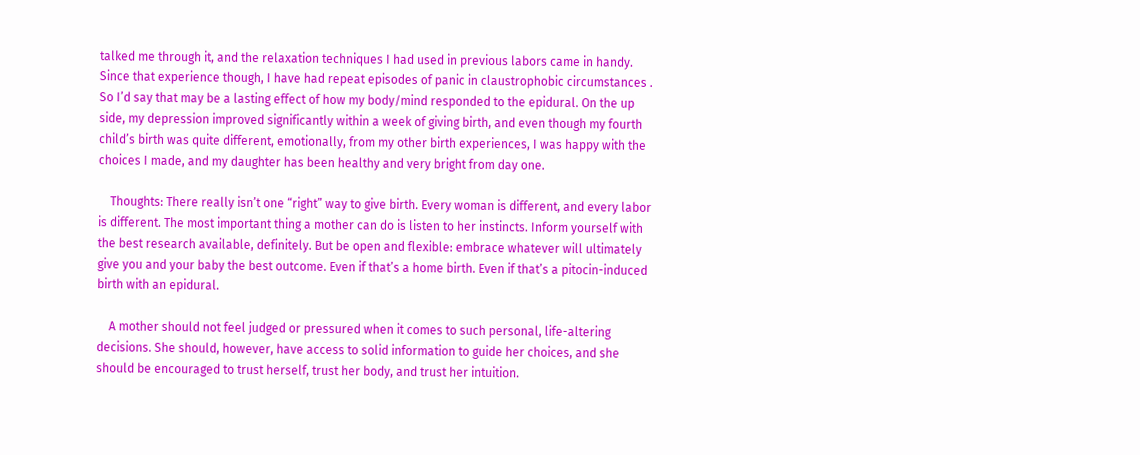talked me through it, and the relaxation techniques I had used in previous labors came in handy. Since that experience though, I have had repeat episodes of panic in claustrophobic circumstances . So I’d say that may be a lasting effect of how my body/mind responded to the epidural. On the up side, my depression improved significantly within a week of giving birth, and even though my fourth child’s birth was quite different, emotionally, from my other birth experiences, I was happy with the choices I made, and my daughter has been healthy and very bright from day one.

    Thoughts: There really isn’t one “right” way to give birth. Every woman is different, and every labor is different. The most important thing a mother can do is listen to her instincts. Inform yourself with the best research available, definitely. But be open and flexible: embrace whatever will ultimately give you and your baby the best outcome. Even if that’s a home birth. Even if that’s a pitocin-induced birth with an epidural.

    A mother should not feel judged or pressured when it comes to such personal, life-altering decisions. She should, however, have access to solid information to guide her choices, and she should be encouraged to trust herself, trust her body, and trust her intuition.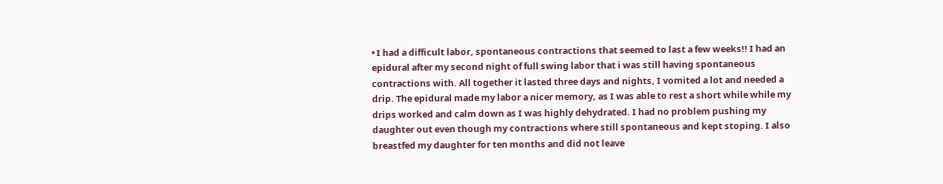• I had a difficult labor, spontaneous contractions that seemed to last a few weeks!! I had an epidural after my second night of full swing labor that i was still having spontaneous contractions with. All together it lasted three days and nights, I vomited a lot and needed a drip. The epidural made my labor a nicer memory, as I was able to rest a short while while my drips worked and calm down as I was highly dehydrated. I had no problem pushing my daughter out even though my contractions where still spontaneous and kept stoping. I also breastfed my daughter for ten months and did not leave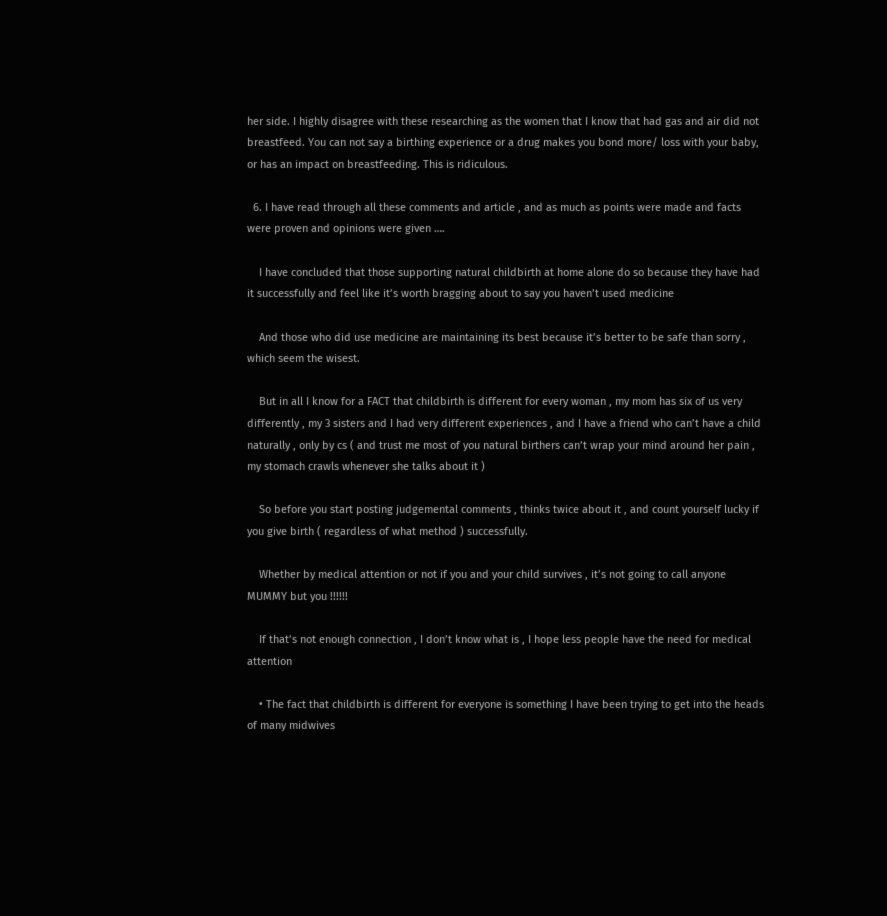her side. I highly disagree with these researching as the women that I know that had gas and air did not breastfeed. You can not say a birthing experience or a drug makes you bond more/ loss with your baby, or has an impact on breastfeeding. This is ridiculous.

  6. I have read through all these comments and article , and as much as points were made and facts were proven and opinions were given ….

    I have concluded that those supporting natural childbirth at home alone do so because they have had it successfully and feel like it’s worth bragging about to say you haven’t used medicine

    And those who did use medicine are maintaining its best because it’s better to be safe than sorry , which seem the wisest.

    But in all I know for a FACT that childbirth is different for every woman , my mom has six of us very differently , my 3 sisters and I had very different experiences , and I have a friend who can’t have a child naturally , only by cs ( and trust me most of you natural birthers can’t wrap your mind around her pain , my stomach crawls whenever she talks about it )

    So before you start posting judgemental comments , thinks twice about it , and count yourself lucky if you give birth ( regardless of what method ) successfully.

    Whether by medical attention or not if you and your child survives , it’s not going to call anyone MUMMY but you !!!!!!

    If that’s not enough connection , I don’t know what is , I hope less people have the need for medical attention

    • The fact that childbirth is different for everyone is something I have been trying to get into the heads of many midwives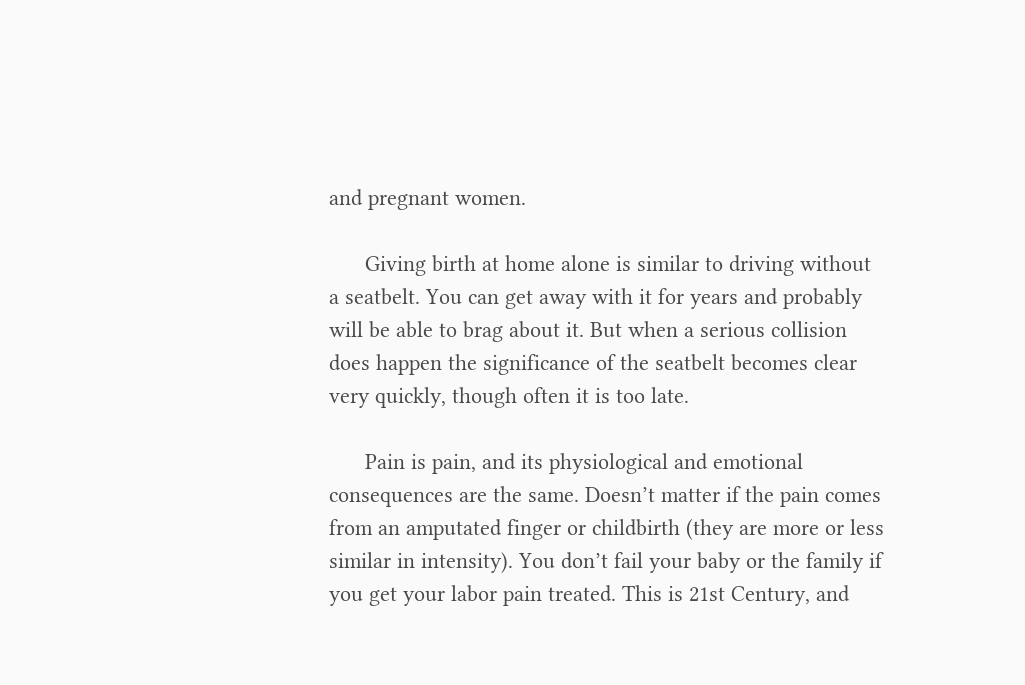and pregnant women.

      Giving birth at home alone is similar to driving without a seatbelt. You can get away with it for years and probably will be able to brag about it. But when a serious collision does happen the significance of the seatbelt becomes clear very quickly, though often it is too late.

      Pain is pain, and its physiological and emotional consequences are the same. Doesn’t matter if the pain comes from an amputated finger or childbirth (they are more or less similar in intensity). You don’t fail your baby or the family if you get your labor pain treated. This is 21st Century, and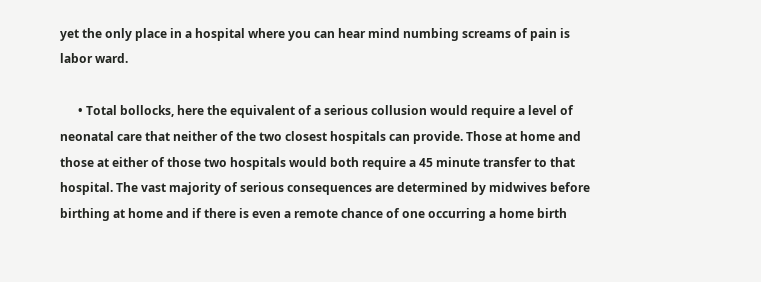yet the only place in a hospital where you can hear mind numbing screams of pain is labor ward.

      • Total bollocks, here the equivalent of a serious collusion would require a level of neonatal care that neither of the two closest hospitals can provide. Those at home and those at either of those two hospitals would both require a 45 minute transfer to that hospital. The vast majority of serious consequences are determined by midwives before birthing at home and if there is even a remote chance of one occurring a home birth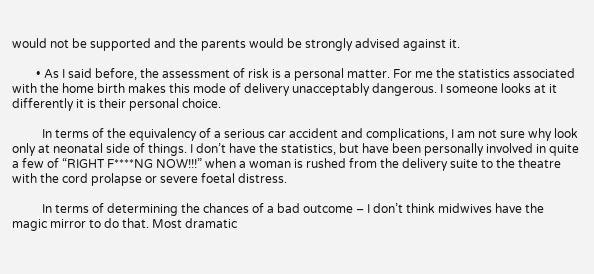would not be supported and the parents would be strongly advised against it.

        • As I said before, the assessment of risk is a personal matter. For me the statistics associated with the home birth makes this mode of delivery unacceptably dangerous. I someone looks at it differently it is their personal choice.

          In terms of the equivalency of a serious car accident and complications, I am not sure why look only at neonatal side of things. I don’t have the statistics, but have been personally involved in quite a few of “RIGHT F****NG NOW!!!” when a woman is rushed from the delivery suite to the theatre with the cord prolapse or severe foetal distress.

          In terms of determining the chances of a bad outcome – I don’t think midwives have the magic mirror to do that. Most dramatic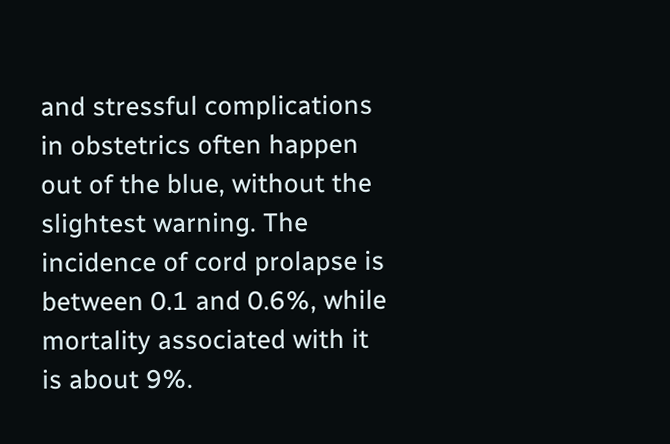and stressful complications in obstetrics often happen out of the blue, without the slightest warning. The incidence of cord prolapse is between 0.1 and 0.6%, while mortality associated with it is about 9%.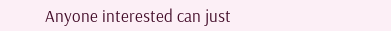Anyone interested can just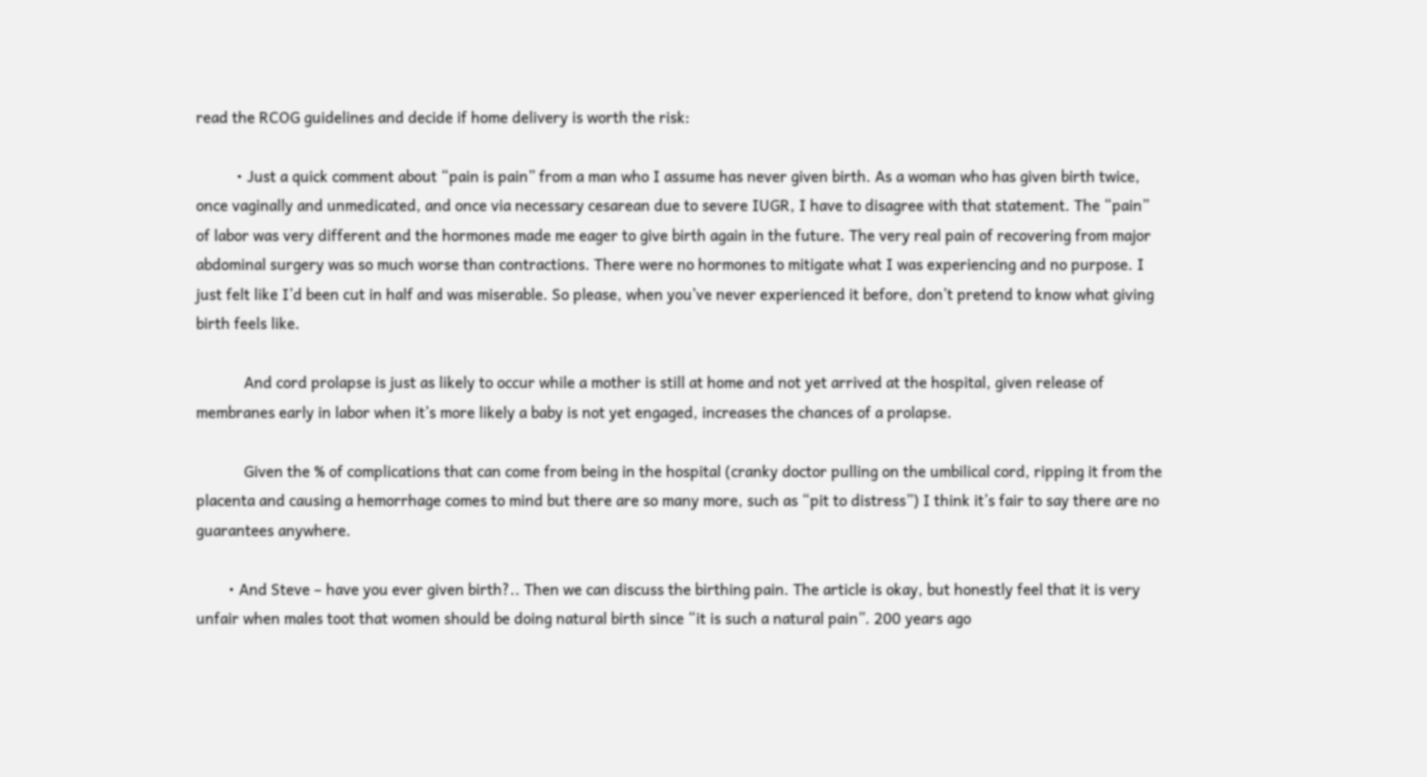read the RCOG guidelines and decide if home delivery is worth the risk:

          • Just a quick comment about “pain is pain” from a man who I assume has never given birth. As a woman who has given birth twice, once vaginally and unmedicated, and once via necessary cesarean due to severe IUGR, I have to disagree with that statement. The “pain” of labor was very different and the hormones made me eager to give birth again in the future. The very real pain of recovering from major abdominal surgery was so much worse than contractions. There were no hormones to mitigate what I was experiencing and no purpose. I just felt like I’d been cut in half and was miserable. So please, when you’ve never experienced it before, don’t pretend to know what giving birth feels like.

            And cord prolapse is just as likely to occur while a mother is still at home and not yet arrived at the hospital, given release of membranes early in labor when it’s more likely a baby is not yet engaged, increases the chances of a prolapse.

            Given the % of complications that can come from being in the hospital (cranky doctor pulling on the umbilical cord, ripping it from the placenta and causing a hemorrhage comes to mind but there are so many more, such as “pit to distress”) I think it’s fair to say there are no guarantees anywhere.

        • And Steve – have you ever given birth?.. Then we can discuss the birthing pain. The article is okay, but honestly feel that it is very unfair when males toot that women should be doing natural birth since “it is such a natural pain”. 200 years ago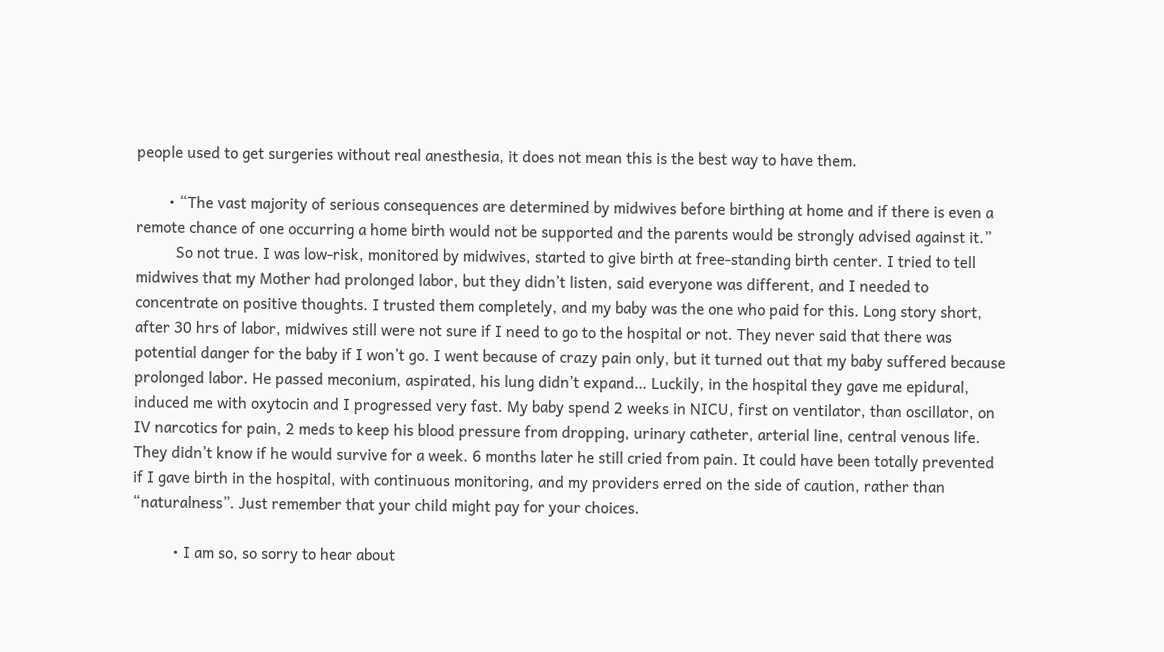people used to get surgeries without real anesthesia, it does not mean this is the best way to have them.

        • “The vast majority of serious consequences are determined by midwives before birthing at home and if there is even a remote chance of one occurring a home birth would not be supported and the parents would be strongly advised against it.”
          So not true. I was low-risk, monitored by midwives, started to give birth at free-standing birth center. I tried to tell midwives that my Mother had prolonged labor, but they didn’t listen, said everyone was different, and I needed to concentrate on positive thoughts. I trusted them completely, and my baby was the one who paid for this. Long story short, after 30 hrs of labor, midwives still were not sure if I need to go to the hospital or not. They never said that there was potential danger for the baby if I won’t go. I went because of crazy pain only, but it turned out that my baby suffered because prolonged labor. He passed meconium, aspirated, his lung didn’t expand… Luckily, in the hospital they gave me epidural, induced me with oxytocin and I progressed very fast. My baby spend 2 weeks in NICU, first on ventilator, than oscillator, on IV narcotics for pain, 2 meds to keep his blood pressure from dropping, urinary catheter, arterial line, central venous life. They didn’t know if he would survive for a week. 6 months later he still cried from pain. It could have been totally prevented if I gave birth in the hospital, with continuous monitoring, and my providers erred on the side of caution, rather than “naturalness”. Just remember that your child might pay for your choices.

          • I am so, so sorry to hear about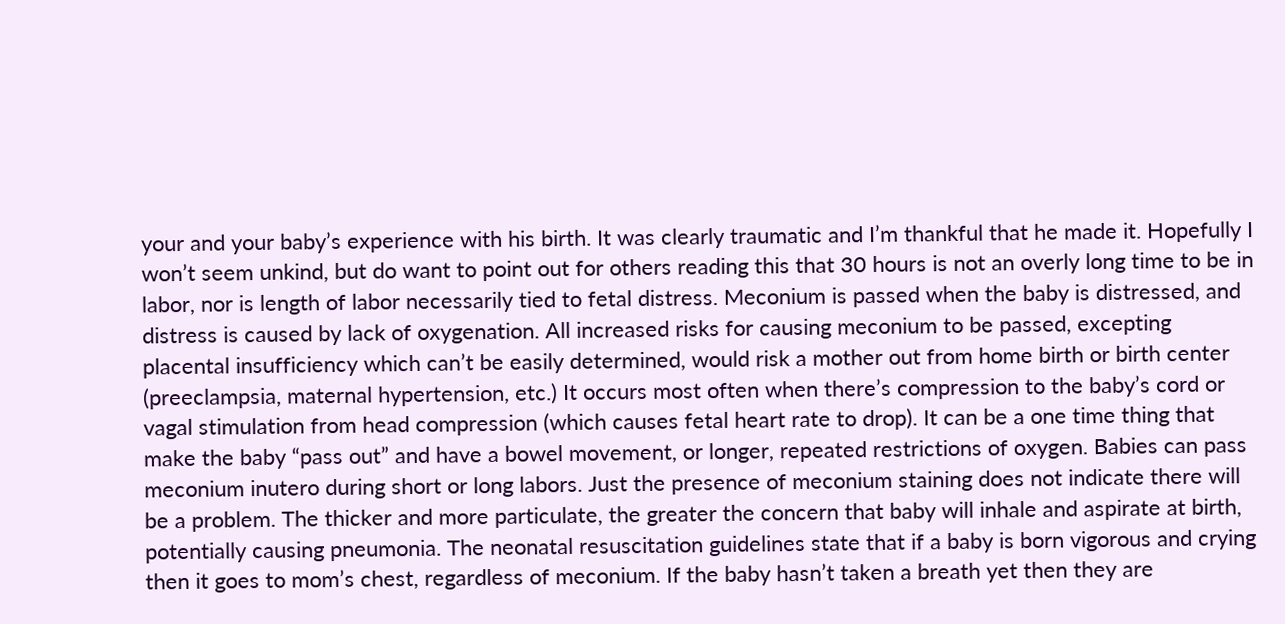your and your baby’s experience with his birth. It was clearly traumatic and I’m thankful that he made it. Hopefully I won’t seem unkind, but do want to point out for others reading this that 30 hours is not an overly long time to be in labor, nor is length of labor necessarily tied to fetal distress. Meconium is passed when the baby is distressed, and distress is caused by lack of oxygenation. All increased risks for causing meconium to be passed, excepting placental insufficiency which can’t be easily determined, would risk a mother out from home birth or birth center (preeclampsia, maternal hypertension, etc.) It occurs most often when there’s compression to the baby’s cord or vagal stimulation from head compression (which causes fetal heart rate to drop). It can be a one time thing that make the baby “pass out” and have a bowel movement, or longer, repeated restrictions of oxygen. Babies can pass meconium inutero during short or long labors. Just the presence of meconium staining does not indicate there will be a problem. The thicker and more particulate, the greater the concern that baby will inhale and aspirate at birth, potentially causing pneumonia. The neonatal resuscitation guidelines state that if a baby is born vigorous and crying then it goes to mom’s chest, regardless of meconium. If the baby hasn’t taken a breath yet then they are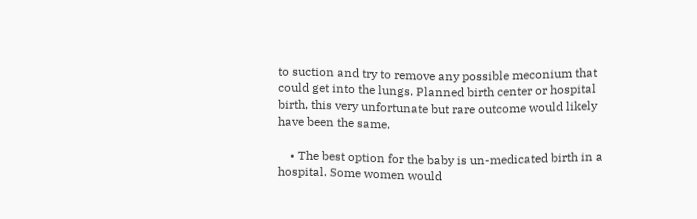to suction and try to remove any possible meconium that could get into the lungs. Planned birth center or hospital birth, this very unfortunate but rare outcome would likely have been the same.

    • The best option for the baby is un-medicated birth in a hospital. Some women would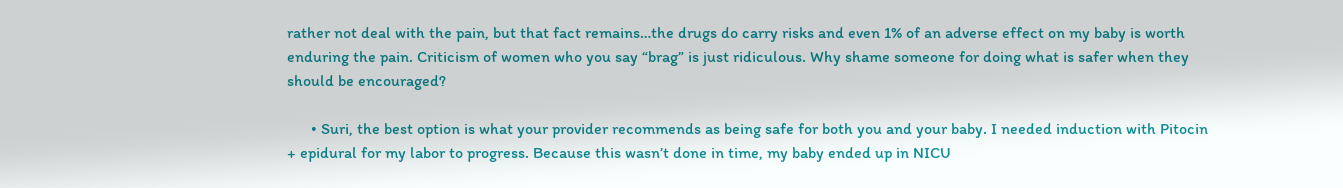rather not deal with the pain, but that fact remains…the drugs do carry risks and even 1% of an adverse effect on my baby is worth enduring the pain. Criticism of women who you say “brag” is just ridiculous. Why shame someone for doing what is safer when they should be encouraged?

      • Suri, the best option is what your provider recommends as being safe for both you and your baby. I needed induction with Pitocin + epidural for my labor to progress. Because this wasn’t done in time, my baby ended up in NICU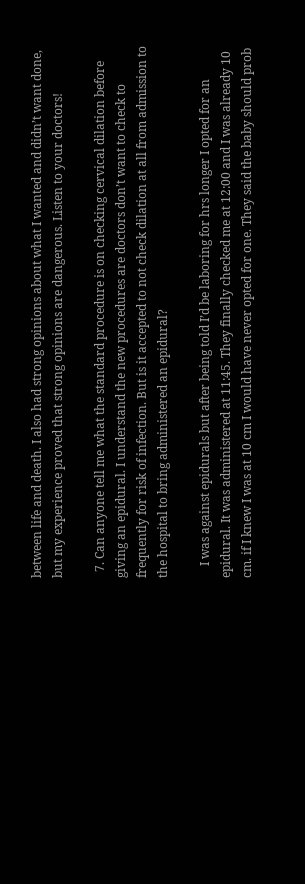between life and death. I also had strong opinions about what I wanted and didn’t want done, but my experience proved that strong opinions are dangerous. Listen to your doctors!

  7. Can anyone tell me what the standard procedure is on checking cervical dilation before giving an epidural. I understand the new procedures are doctors don’t want to check to frequently for risk of infection. But is it accepted to not check dilation at all from admission to the hospital to bring administered an epidural?

    I was against epidurals but after being told I’d be laboring for hrs longer I opted for an epidural. It was administered at 11:45. They finally checked me at 12:00 and I was already 10 cm. if I knew I was at 10 cm I would have never opted for one. They said the baby should prob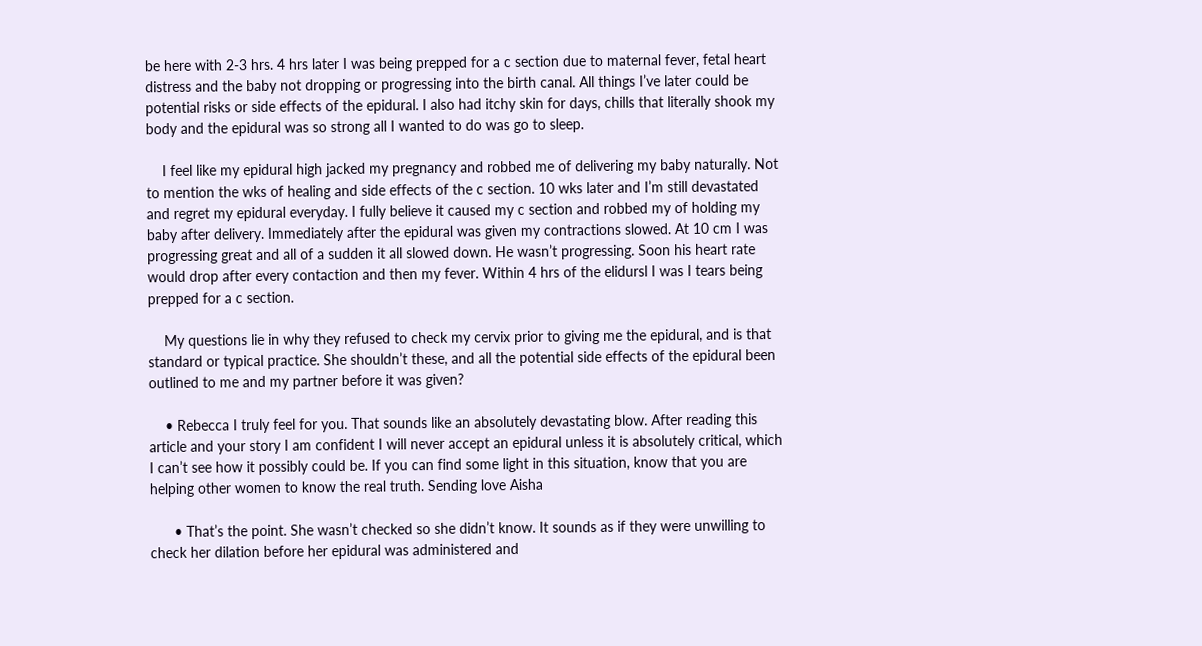be here with 2-3 hrs. 4 hrs later I was being prepped for a c section due to maternal fever, fetal heart distress and the baby not dropping or progressing into the birth canal. All things I’ve later could be potential risks or side effects of the epidural. I also had itchy skin for days, chills that literally shook my body and the epidural was so strong all I wanted to do was go to sleep.

    I feel like my epidural high jacked my pregnancy and robbed me of delivering my baby naturally. Not to mention the wks of healing and side effects of the c section. 10 wks later and I’m still devastated and regret my epidural everyday. I fully believe it caused my c section and robbed my of holding my baby after delivery. Immediately after the epidural was given my contractions slowed. At 10 cm I was progressing great and all of a sudden it all slowed down. He wasn’t progressing. Soon his heart rate would drop after every contaction and then my fever. Within 4 hrs of the elidursl I was I tears being prepped for a c section.

    My questions lie in why they refused to check my cervix prior to giving me the epidural, and is that standard or typical practice. She shouldn’t these, and all the potential side effects of the epidural been outlined to me and my partner before it was given?

    • Rebecca I truly feel for you. That sounds like an absolutely devastating blow. After reading this article and your story I am confident I will never accept an epidural unless it is absolutely critical, which I can’t see how it possibly could be. If you can find some light in this situation, know that you are helping other women to know the real truth. Sending love Aisha

      • That’s the point. She wasn’t checked so she didn’t know. It sounds as if they were unwilling to check her dilation before her epidural was administered and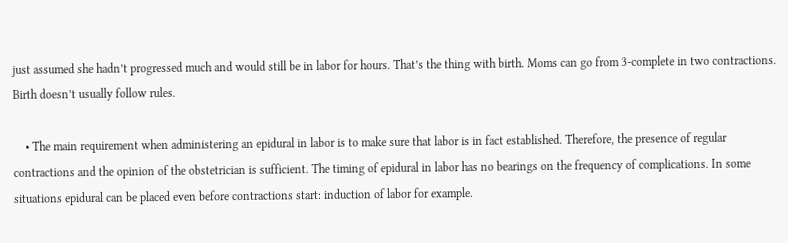just assumed she hadn’t progressed much and would still be in labor for hours. That’s the thing with birth. Moms can go from 3-complete in two contractions. Birth doesn’t usually follow rules.

    • The main requirement when administering an epidural in labor is to make sure that labor is in fact established. Therefore, the presence of regular contractions and the opinion of the obstetrician is sufficient. The timing of epidural in labor has no bearings on the frequency of complications. In some situations epidural can be placed even before contractions start: induction of labor for example.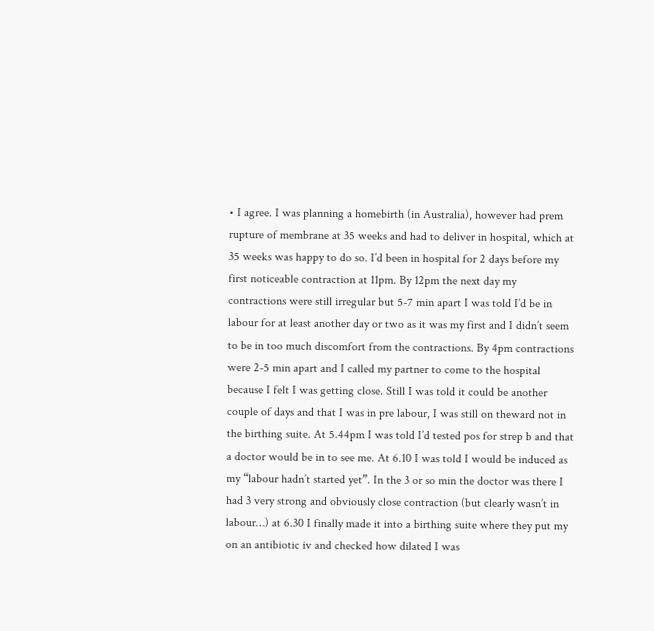• I agree. I was planning a homebirth (in Australia), however had prem rupture of membrane at 35 weeks and had to deliver in hospital, which at 35 weeks was happy to do so. I’d been in hospital for 2 days before my first noticeable contraction at 11pm. By 12pm the next day my contractions were still irregular but 5-7 min apart I was told I’d be in labour for at least another day or two as it was my first and I didn’t seem to be in too much discomfort from the contractions. By 4pm contractions were 2-5 min apart and I called my partner to come to the hospital because I felt I was getting close. Still I was told it could be another couple of days and that I was in pre labour, I was still on theward not in the birthing suite. At 5.44pm I was told I’d tested pos for strep b and that a doctor would be in to see me. At 6.10 I was told I would be induced as my “labour hadn’t started yet”. In the 3 or so min the doctor was there I had 3 very strong and obviously close contraction (but clearly wasn’t in labour…) at 6.30 I finally made it into a birthing suite where they put my on an antibiotic iv and checked how dilated I was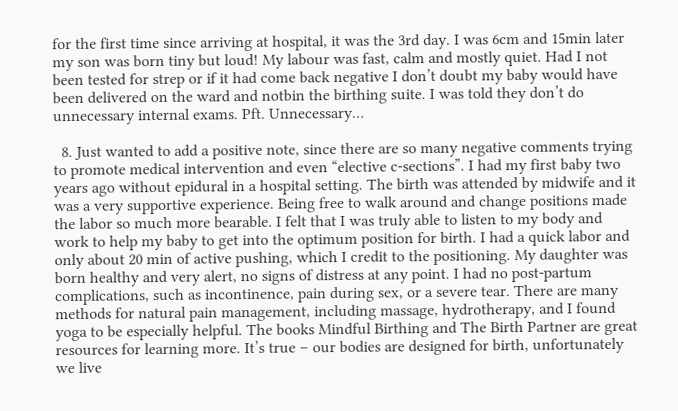for the first time since arriving at hospital, it was the 3rd day. I was 6cm and 15min later my son was born tiny but loud! My labour was fast, calm and mostly quiet. Had I not been tested for strep or if it had come back negative I don’t doubt my baby would have been delivered on the ward and notbin the birthing suite. I was told they don’t do unnecessary internal exams. Pft. Unnecessary…

  8. Just wanted to add a positive note, since there are so many negative comments trying to promote medical intervention and even “elective c-sections”. I had my first baby two years ago without epidural in a hospital setting. The birth was attended by midwife and it was a very supportive experience. Being free to walk around and change positions made the labor so much more bearable. I felt that I was truly able to listen to my body and work to help my baby to get into the optimum position for birth. I had a quick labor and only about 20 min of active pushing, which I credit to the positioning. My daughter was born healthy and very alert, no signs of distress at any point. I had no post-partum complications, such as incontinence, pain during sex, or a severe tear. There are many methods for natural pain management, including massage, hydrotherapy, and I found yoga to be especially helpful. The books Mindful Birthing and The Birth Partner are great resources for learning more. It’s true – our bodies are designed for birth, unfortunately we live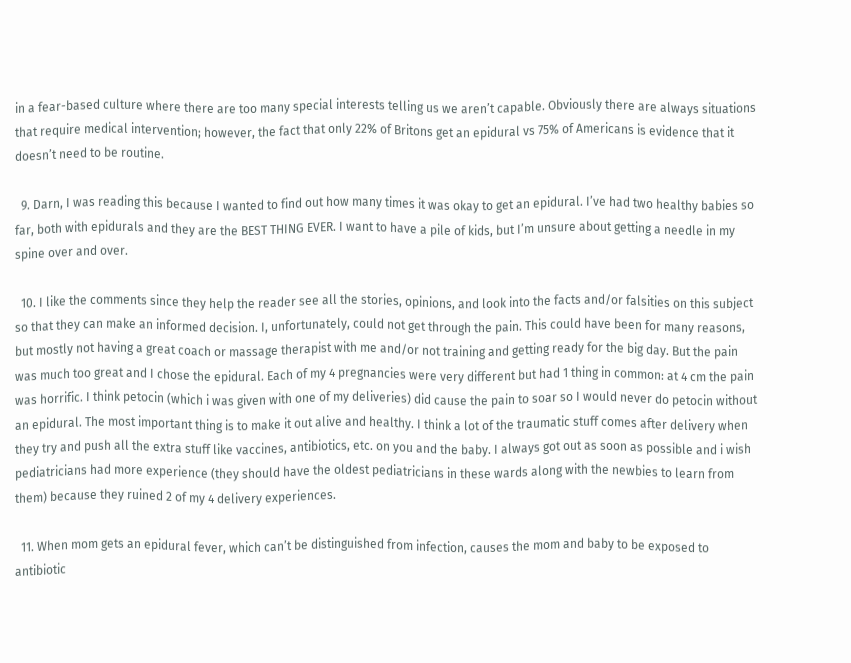in a fear-based culture where there are too many special interests telling us we aren’t capable. Obviously there are always situations that require medical intervention; however, the fact that only 22% of Britons get an epidural vs 75% of Americans is evidence that it doesn’t need to be routine.

  9. Darn, I was reading this because I wanted to find out how many times it was okay to get an epidural. I’ve had two healthy babies so far, both with epidurals and they are the BEST THING EVER. I want to have a pile of kids, but I’m unsure about getting a needle in my spine over and over.

  10. I like the comments since they help the reader see all the stories, opinions, and look into the facts and/or falsities on this subject so that they can make an informed decision. I, unfortunately, could not get through the pain. This could have been for many reasons, but mostly not having a great coach or massage therapist with me and/or not training and getting ready for the big day. But the pain was much too great and I chose the epidural. Each of my 4 pregnancies were very different but had 1 thing in common: at 4 cm the pain was horrific. I think petocin (which i was given with one of my deliveries) did cause the pain to soar so I would never do petocin without an epidural. The most important thing is to make it out alive and healthy. I think a lot of the traumatic stuff comes after delivery when they try and push all the extra stuff like vaccines, antibiotics, etc. on you and the baby. I always got out as soon as possible and i wish pediatricians had more experience (they should have the oldest pediatricians in these wards along with the newbies to learn from them) because they ruined 2 of my 4 delivery experiences.

  11. When mom gets an epidural fever, which can’t be distinguished from infection, causes the mom and baby to be exposed to antibiotic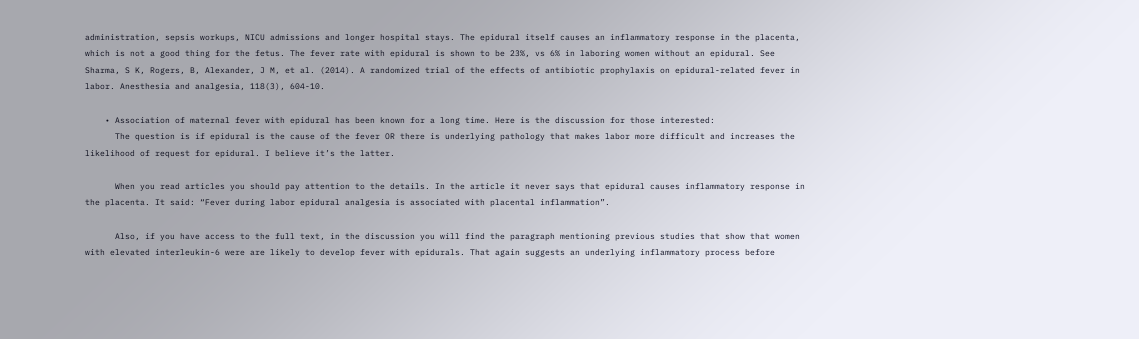administration, sepsis workups, NICU admissions and longer hospital stays. The epidural itself causes an inflammatory response in the placenta, which is not a good thing for the fetus. The fever rate with epidural is shown to be 23%, vs 6% in laboring women without an epidural. See Sharma, S K, Rogers, B, Alexander, J M, et al. (2014). A randomized trial of the effects of antibiotic prophylaxis on epidural-related fever in labor. Anesthesia and analgesia, 118(3), 604-10.

    • Association of maternal fever with epidural has been known for a long time. Here is the discussion for those interested:
      The question is if epidural is the cause of the fever OR there is underlying pathology that makes labor more difficult and increases the likelihood of request for epidural. I believe it’s the latter.

      When you read articles you should pay attention to the details. In the article it never says that epidural causes inflammatory response in the placenta. It said: “Fever during labor epidural analgesia is associated with placental inflammation”.

      Also, if you have access to the full text, in the discussion you will find the paragraph mentioning previous studies that show that women with elevated interleukin-6 were are likely to develop fever with epidurals. That again suggests an underlying inflammatory process before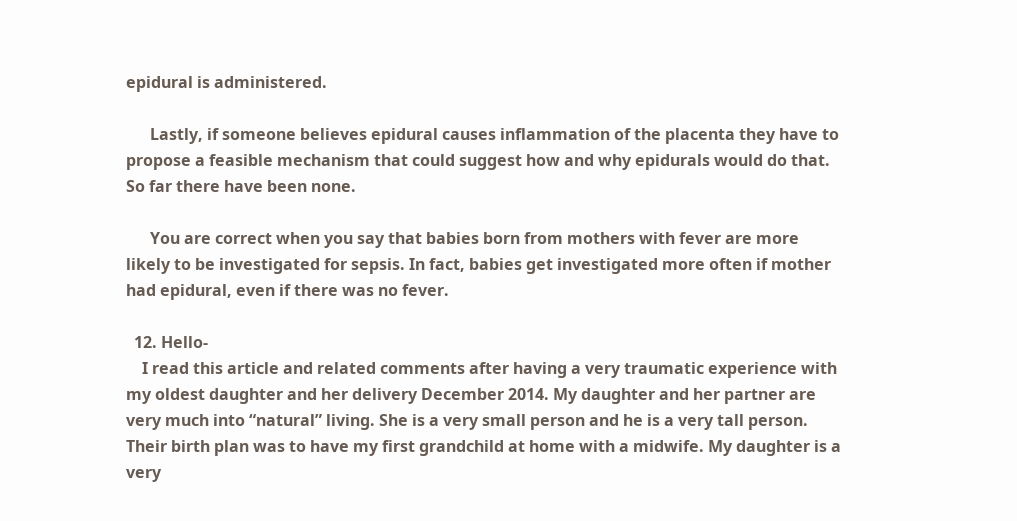epidural is administered.

      Lastly, if someone believes epidural causes inflammation of the placenta they have to propose a feasible mechanism that could suggest how and why epidurals would do that. So far there have been none.

      You are correct when you say that babies born from mothers with fever are more likely to be investigated for sepsis. In fact, babies get investigated more often if mother had epidural, even if there was no fever.

  12. Hello-
    I read this article and related comments after having a very traumatic experience with my oldest daughter and her delivery December 2014. My daughter and her partner are very much into “natural” living. She is a very small person and he is a very tall person. Their birth plan was to have my first grandchild at home with a midwife. My daughter is a very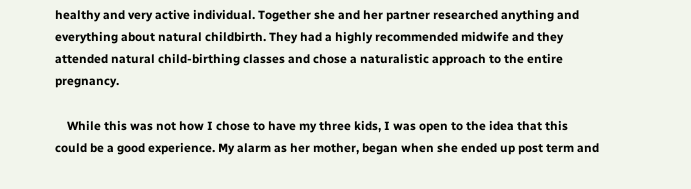healthy and very active individual. Together she and her partner researched anything and everything about natural childbirth. They had a highly recommended midwife and they attended natural child-birthing classes and chose a naturalistic approach to the entire pregnancy.

    While this was not how I chose to have my three kids, I was open to the idea that this could be a good experience. My alarm as her mother, began when she ended up post term and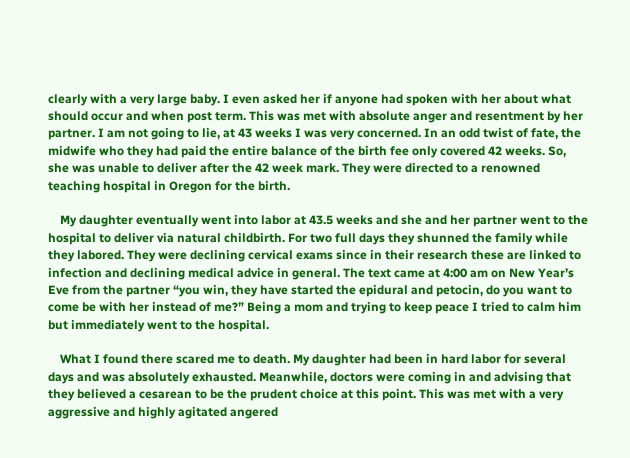clearly with a very large baby. I even asked her if anyone had spoken with her about what should occur and when post term. This was met with absolute anger and resentment by her partner. I am not going to lie, at 43 weeks I was very concerned. In an odd twist of fate, the midwife who they had paid the entire balance of the birth fee only covered 42 weeks. So, she was unable to deliver after the 42 week mark. They were directed to a renowned teaching hospital in Oregon for the birth.

    My daughter eventually went into labor at 43.5 weeks and she and her partner went to the hospital to deliver via natural childbirth. For two full days they shunned the family while they labored. They were declining cervical exams since in their research these are linked to infection and declining medical advice in general. The text came at 4:00 am on New Year’s Eve from the partner “you win, they have started the epidural and petocin, do you want to come be with her instead of me?” Being a mom and trying to keep peace I tried to calm him but immediately went to the hospital.

    What I found there scared me to death. My daughter had been in hard labor for several days and was absolutely exhausted. Meanwhile, doctors were coming in and advising that they believed a cesarean to be the prudent choice at this point. This was met with a very aggressive and highly agitated angered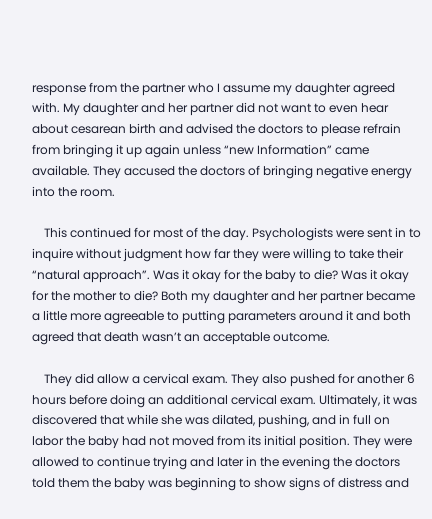response from the partner who I assume my daughter agreed with. My daughter and her partner did not want to even hear about cesarean birth and advised the doctors to please refrain from bringing it up again unless “new Information” came available. They accused the doctors of bringing negative energy into the room.

    This continued for most of the day. Psychologists were sent in to inquire without judgment how far they were willing to take their “natural approach”. Was it okay for the baby to die? Was it okay for the mother to die? Both my daughter and her partner became a little more agreeable to putting parameters around it and both agreed that death wasn’t an acceptable outcome.

    They did allow a cervical exam. They also pushed for another 6 hours before doing an additional cervical exam. Ultimately, it was discovered that while she was dilated, pushing, and in full on labor the baby had not moved from its initial position. They were allowed to continue trying and later in the evening the doctors told them the baby was beginning to show signs of distress and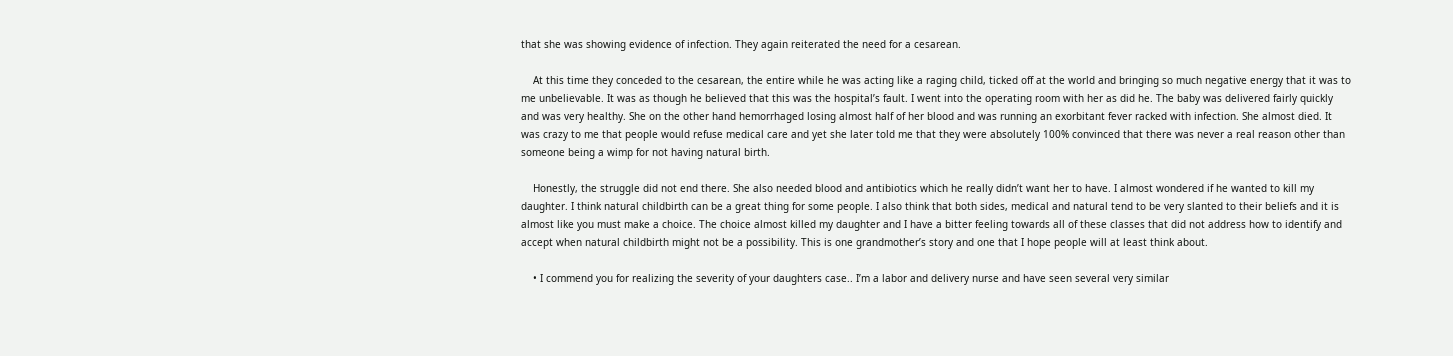that she was showing evidence of infection. They again reiterated the need for a cesarean.

    At this time they conceded to the cesarean, the entire while he was acting like a raging child, ticked off at the world and bringing so much negative energy that it was to me unbelievable. It was as though he believed that this was the hospital’s fault. I went into the operating room with her as did he. The baby was delivered fairly quickly and was very healthy. She on the other hand hemorrhaged losing almost half of her blood and was running an exorbitant fever racked with infection. She almost died. It was crazy to me that people would refuse medical care and yet she later told me that they were absolutely 100% convinced that there was never a real reason other than someone being a wimp for not having natural birth.

    Honestly, the struggle did not end there. She also needed blood and antibiotics which he really didn’t want her to have. I almost wondered if he wanted to kill my daughter. I think natural childbirth can be a great thing for some people. I also think that both sides, medical and natural tend to be very slanted to their beliefs and it is almost like you must make a choice. The choice almost killed my daughter and I have a bitter feeling towards all of these classes that did not address how to identify and accept when natural childbirth might not be a possibility. This is one grandmother’s story and one that I hope people will at least think about.

    • I commend you for realizing the severity of your daughters case.. I’m a labor and delivery nurse and have seen several very similar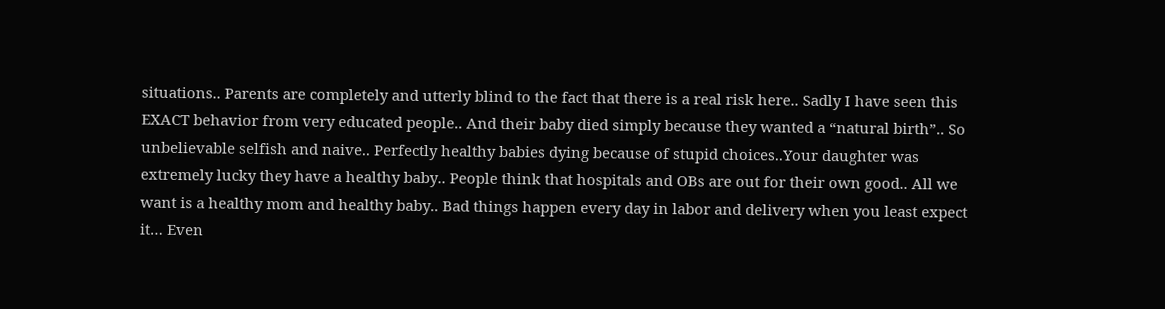situations.. Parents are completely and utterly blind to the fact that there is a real risk here.. Sadly I have seen this EXACT behavior from very educated people.. And their baby died simply because they wanted a “natural birth”.. So unbelievable selfish and naive.. Perfectly healthy babies dying because of stupid choices..Your daughter was extremely lucky they have a healthy baby.. People think that hospitals and OBs are out for their own good.. All we want is a healthy mom and healthy baby.. Bad things happen every day in labor and delivery when you least expect it… Even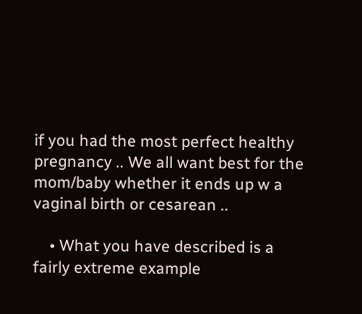if you had the most perfect healthy pregnancy .. We all want best for the mom/baby whether it ends up w a vaginal birth or cesarean ..

    • What you have described is a fairly extreme example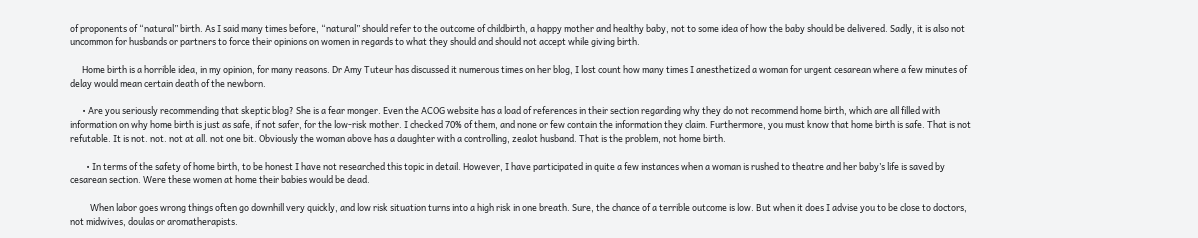of proponents of “natural” birth. As I said many times before, “natural” should refer to the outcome of childbirth, a happy mother and healthy baby, not to some idea of how the baby should be delivered. Sadly, it is also not uncommon for husbands or partners to force their opinions on women in regards to what they should and should not accept while giving birth.

      Home birth is a horrible idea, in my opinion, for many reasons. Dr Amy Tuteur has discussed it numerous times on her blog, I lost count how many times I anesthetized a woman for urgent cesarean where a few minutes of delay would mean certain death of the newborn.

      • Are you seriously recommending that skeptic blog? She is a fear monger. Even the ACOG website has a load of references in their section regarding why they do not recommend home birth, which are all filled with information on why home birth is just as safe, if not safer, for the low-risk mother. I checked 70% of them, and none or few contain the information they claim. Furthermore, you must know that home birth is safe. That is not refutable. It is not. not. not at all. not one bit. Obviously the woman above has a daughter with a controlling, zealot husband. That is the problem, not home birth.

        • In terms of the safety of home birth, to be honest I have not researched this topic in detail. However, I have participated in quite a few instances when a woman is rushed to theatre and her baby’s life is saved by cesarean section. Were these women at home their babies would be dead.

          When labor goes wrong things often go downhill very quickly, and low risk situation turns into a high risk in one breath. Sure, the chance of a terrible outcome is low. But when it does I advise you to be close to doctors, not midwives, doulas or aromatherapists.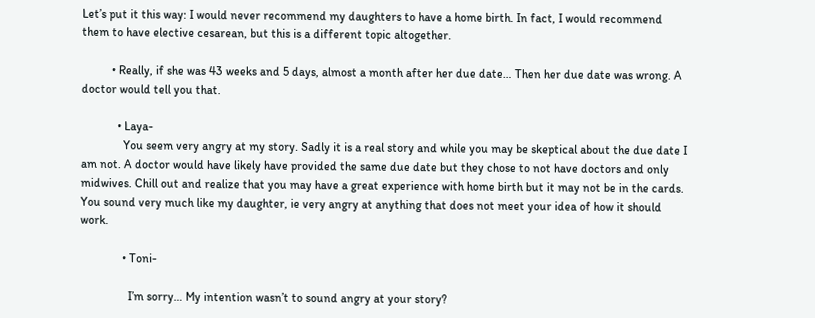Let’s put it this way: I would never recommend my daughters to have a home birth. In fact, I would recommend them to have elective cesarean, but this is a different topic altogether.

          • Really, if she was 43 weeks and 5 days, almost a month after her due date… Then her due date was wrong. A doctor would tell you that.

            • Laya-
              You seem very angry at my story. Sadly it is a real story and while you may be skeptical about the due date I am not. A doctor would have likely have provided the same due date but they chose to not have doctors and only midwives. Chill out and realize that you may have a great experience with home birth but it may not be in the cards. You sound very much like my daughter, ie very angry at anything that does not meet your idea of how it should work.

              • Toni-

                I’m sorry… My intention wasn’t to sound angry at your story?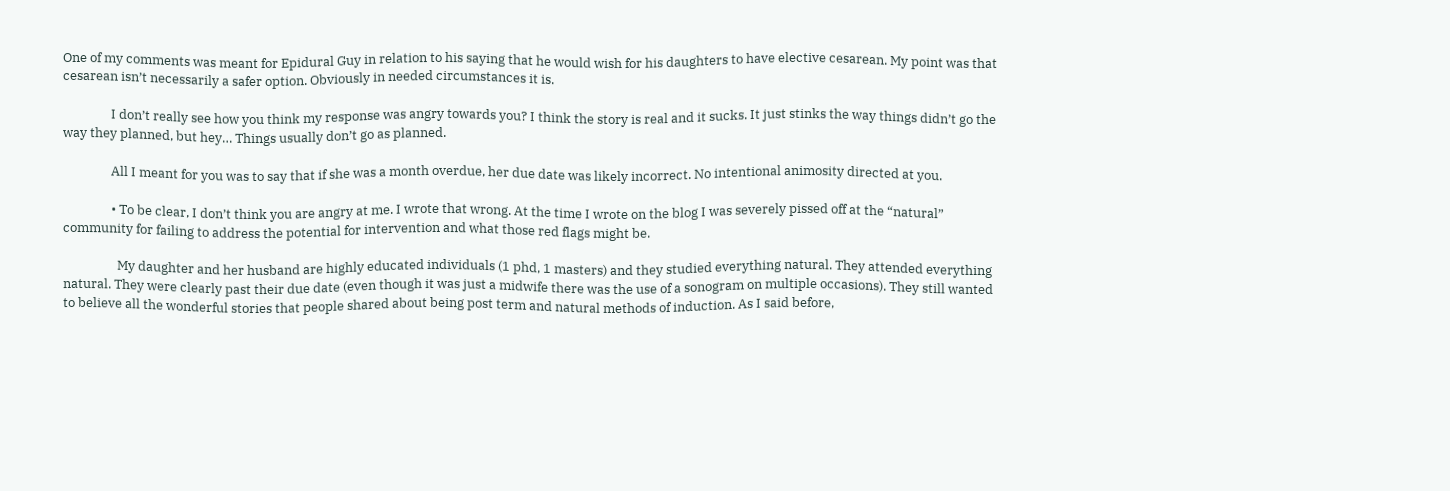One of my comments was meant for Epidural Guy in relation to his saying that he would wish for his daughters to have elective cesarean. My point was that cesarean isn’t necessarily a safer option. Obviously in needed circumstances it is.

                I don’t really see how you think my response was angry towards you? I think the story is real and it sucks. It just stinks the way things didn’t go the way they planned, but hey… Things usually don’t go as planned.

                All I meant for you was to say that if she was a month overdue, her due date was likely incorrect. No intentional animosity directed at you.

                • To be clear, I don’t think you are angry at me. I wrote that wrong. At the time I wrote on the blog I was severely pissed off at the “natural” community for failing to address the potential for intervention and what those red flags might be.

                  My daughter and her husband are highly educated individuals (1 phd, 1 masters) and they studied everything natural. They attended everything natural. They were clearly past their due date (even though it was just a midwife there was the use of a sonogram on multiple occasions). They still wanted to believe all the wonderful stories that people shared about being post term and natural methods of induction. As I said before,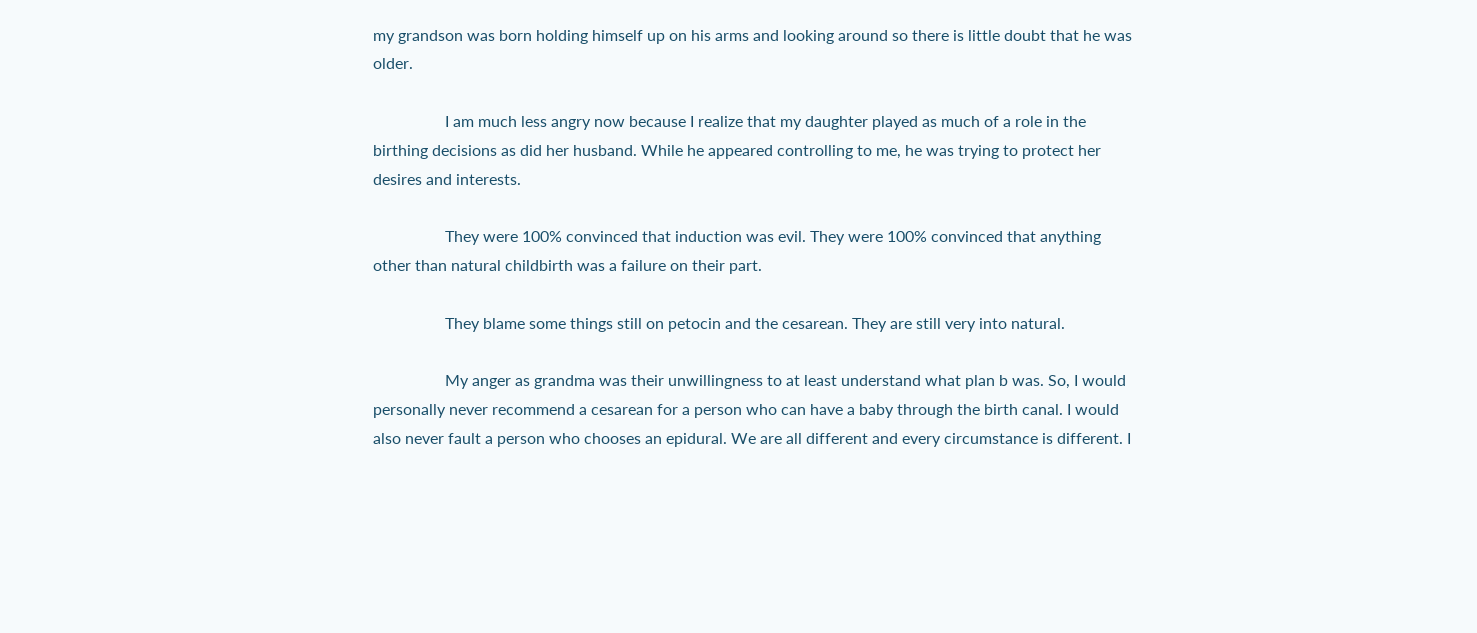my grandson was born holding himself up on his arms and looking around so there is little doubt that he was older.

                  I am much less angry now because I realize that my daughter played as much of a role in the birthing decisions as did her husband. While he appeared controlling to me, he was trying to protect her desires and interests.

                  They were 100% convinced that induction was evil. They were 100% convinced that anything other than natural childbirth was a failure on their part.

                  They blame some things still on petocin and the cesarean. They are still very into natural.

                  My anger as grandma was their unwillingness to at least understand what plan b was. So, I would personally never recommend a cesarean for a person who can have a baby through the birth canal. I would also never fault a person who chooses an epidural. We are all different and every circumstance is different. I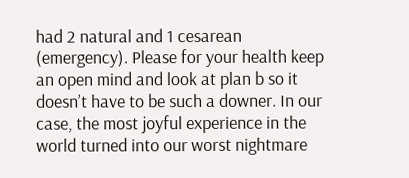had 2 natural and 1 cesarean (emergency). Please for your health keep an open mind and look at plan b so it doesn’t have to be such a downer. In our case, the most joyful experience in the world turned into our worst nightmare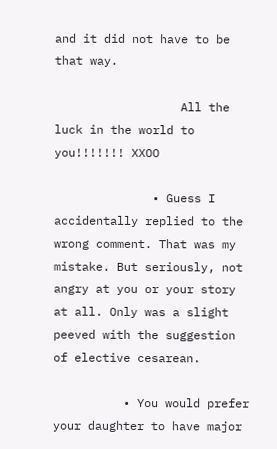and it did not have to be that way.

                  All the luck in the world to you!!!!!!! XXOO

              • Guess I accidentally replied to the wrong comment. That was my mistake. But seriously, not angry at you or your story at all. Only was a slight peeved with the suggestion of elective cesarean.

          • You would prefer your daughter to have major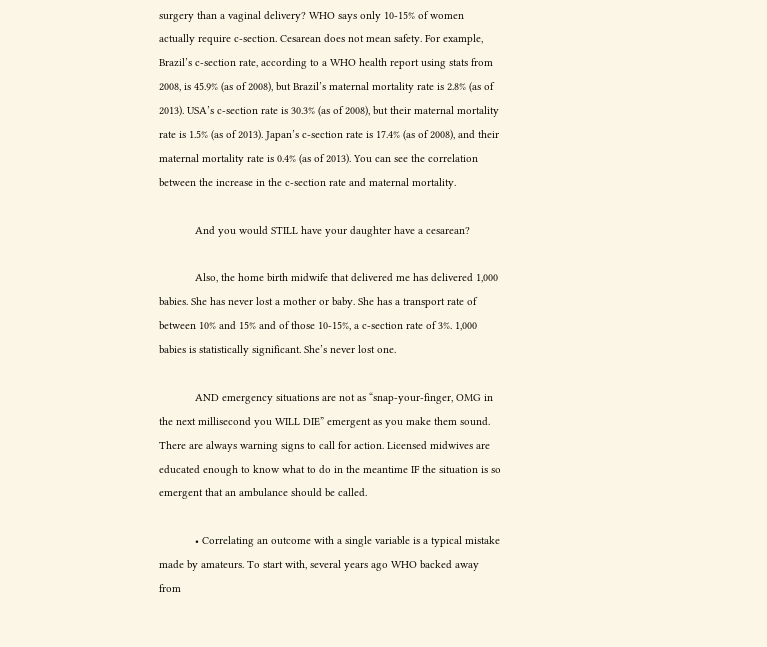surgery than a vaginal delivery? WHO says only 10-15% of women actually require c-section. Cesarean does not mean safety. For example, Brazil’s c-section rate, according to a WHO health report using stats from 2008, is 45.9% (as of 2008), but Brazil’s maternal mortality rate is 2.8% (as of 2013). USA’s c-section rate is 30.3% (as of 2008), but their maternal mortality rate is 1.5% (as of 2013). Japan’s c-section rate is 17.4% (as of 2008), and their maternal mortality rate is 0.4% (as of 2013). You can see the correlation between the increase in the c-section rate and maternal mortality.

            And you would STILL have your daughter have a cesarean?

            Also, the home birth midwife that delivered me has delivered 1,000 babies. She has never lost a mother or baby. She has a transport rate of between 10% and 15% and of those 10-15%, a c-section rate of 3%. 1,000 babies is statistically significant. She’s never lost one.

            AND emergency situations are not as “snap-your-finger, OMG in the next millisecond you WILL DIE” emergent as you make them sound. There are always warning signs to call for action. Licensed midwives are educated enough to know what to do in the meantime IF the situation is so emergent that an ambulance should be called.

            • Correlating an outcome with a single variable is a typical mistake made by amateurs. To start with, several years ago WHO backed away from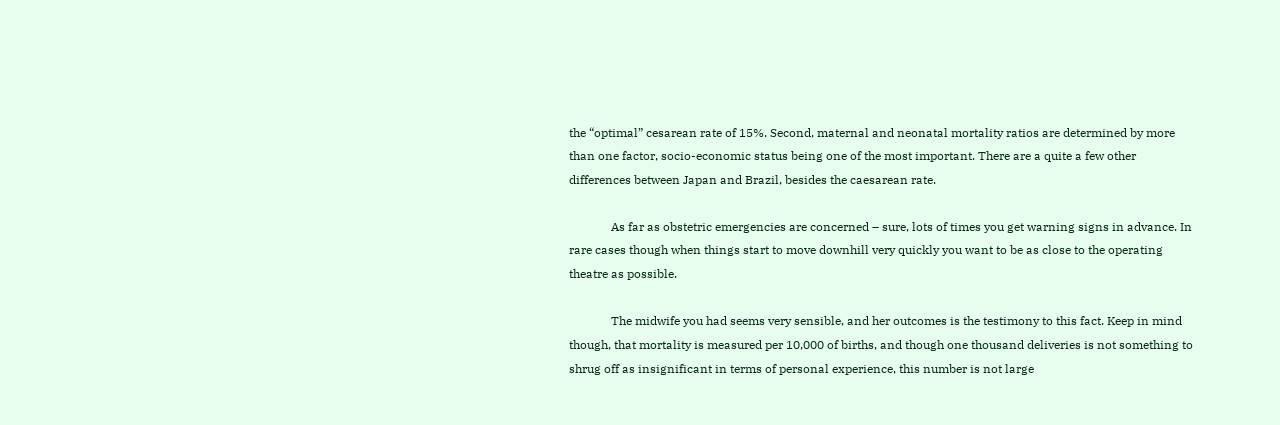the “optimal” cesarean rate of 15%. Second, maternal and neonatal mortality ratios are determined by more than one factor, socio-economic status being one of the most important. There are a quite a few other differences between Japan and Brazil, besides the caesarean rate.

              As far as obstetric emergencies are concerned – sure, lots of times you get warning signs in advance. In rare cases though when things start to move downhill very quickly you want to be as close to the operating theatre as possible.

              The midwife you had seems very sensible, and her outcomes is the testimony to this fact. Keep in mind though, that mortality is measured per 10,000 of births, and though one thousand deliveries is not something to shrug off as insignificant in terms of personal experience, this number is not large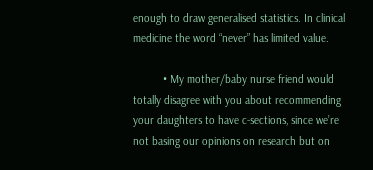enough to draw generalised statistics. In clinical medicine the word “never” has limited value.

          • My mother/baby nurse friend would totally disagree with you about recommending your daughters to have c-sections, since we’re not basing our opinions on research but on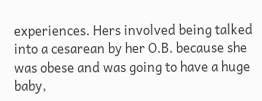experiences. Hers involved being talked into a cesarean by her O.B. because she was obese and was going to have a huge baby,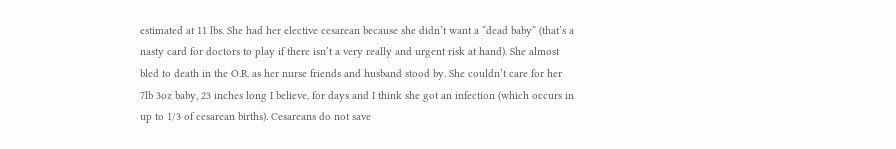estimated at 11 lbs. She had her elective cesarean because she didn’t want a “dead baby” (that’s a nasty card for doctors to play if there isn’t a very really and urgent risk at hand). She almost bled to death in the O.R. as her nurse friends and husband stood by. She couldn’t care for her 7lb 3oz baby, 23 inches long I believe, for days and I think she got an infection (which occurs in up to 1/3 of cesarean births). Cesareans do not save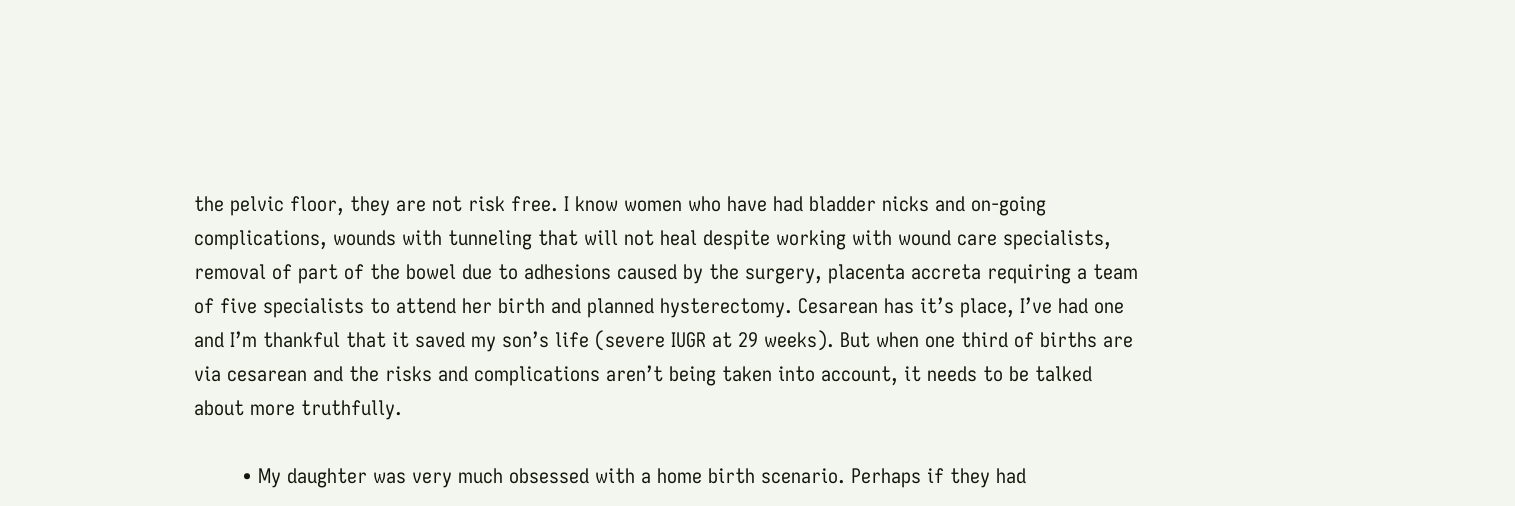the pelvic floor, they are not risk free. I know women who have had bladder nicks and on-going complications, wounds with tunneling that will not heal despite working with wound care specialists, removal of part of the bowel due to adhesions caused by the surgery, placenta accreta requiring a team of five specialists to attend her birth and planned hysterectomy. Cesarean has it’s place, I’ve had one and I’m thankful that it saved my son’s life (severe IUGR at 29 weeks). But when one third of births are via cesarean and the risks and complications aren’t being taken into account, it needs to be talked about more truthfully.

        • My daughter was very much obsessed with a home birth scenario. Perhaps if they had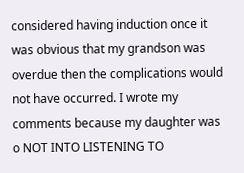considered having induction once it was obvious that my grandson was overdue then the complications would not have occurred. I wrote my comments because my daughter was o NOT INTO LISTENING TO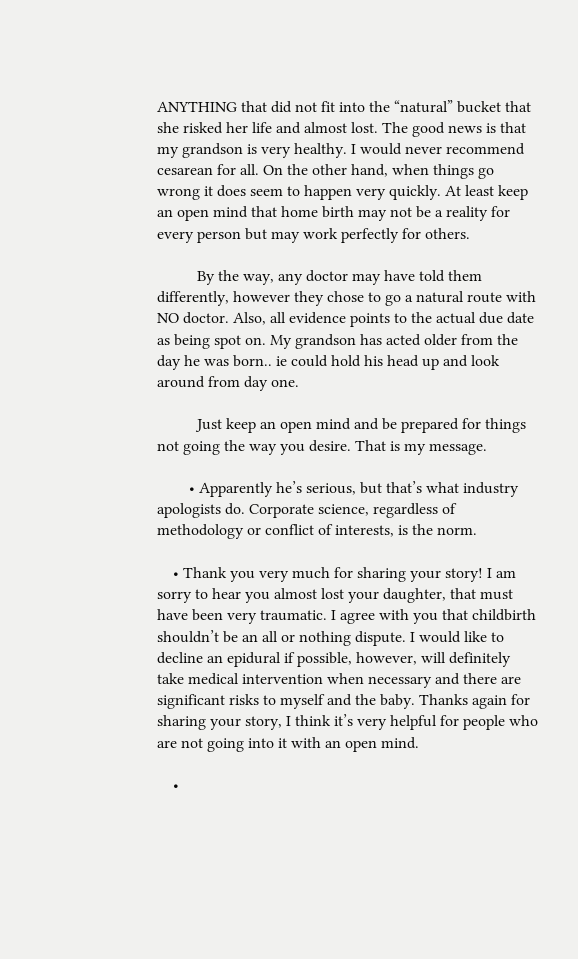ANYTHING that did not fit into the “natural” bucket that she risked her life and almost lost. The good news is that my grandson is very healthy. I would never recommend cesarean for all. On the other hand, when things go wrong it does seem to happen very quickly. At least keep an open mind that home birth may not be a reality for every person but may work perfectly for others.

          By the way, any doctor may have told them differently, however they chose to go a natural route with NO doctor. Also, all evidence points to the actual due date as being spot on. My grandson has acted older from the day he was born.. ie could hold his head up and look around from day one.

          Just keep an open mind and be prepared for things not going the way you desire. That is my message.

        • Apparently he’s serious, but that’s what industry apologists do. Corporate science, regardless of methodology or conflict of interests, is the norm.

    • Thank you very much for sharing your story! I am sorry to hear you almost lost your daughter, that must have been very traumatic. I agree with you that childbirth shouldn’t be an all or nothing dispute. I would like to decline an epidural if possible, however, will definitely take medical intervention when necessary and there are significant risks to myself and the baby. Thanks again for sharing your story, I think it’s very helpful for people who are not going into it with an open mind.

    •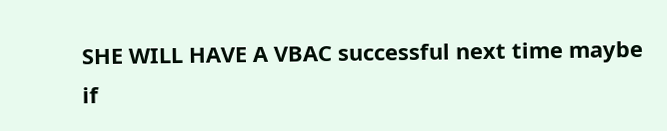SHE WILL HAVE A VBAC successful next time maybe if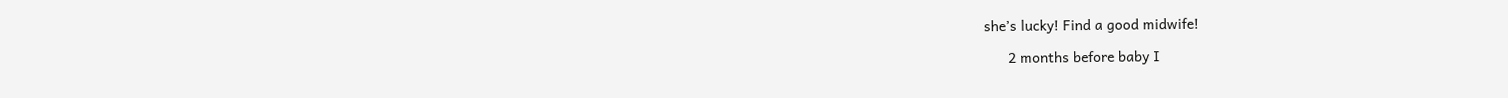she’s lucky! Find a good midwife!

      2 months before baby I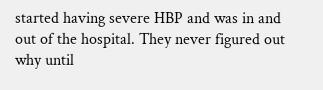started having severe HBP and was in and out of the hospital. They never figured out why until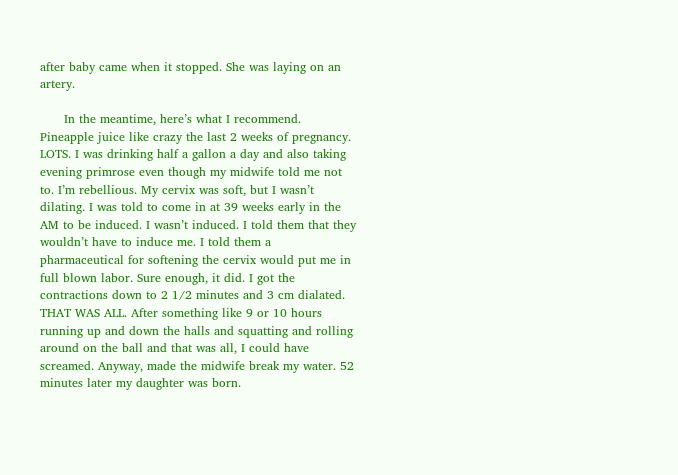after baby came when it stopped. She was laying on an artery.

      In the meantime, here’s what I recommend. Pineapple juice like crazy the last 2 weeks of pregnancy. LOTS. I was drinking half a gallon a day and also taking evening primrose even though my midwife told me not to. I’m rebellious. My cervix was soft, but I wasn’t dilating. I was told to come in at 39 weeks early in the AM to be induced. I wasn’t induced. I told them that they wouldn’t have to induce me. I told them a pharmaceutical for softening the cervix would put me in full blown labor. Sure enough, it did. I got the contractions down to 2 1/2 minutes and 3 cm dialated. THAT WAS ALL. After something like 9 or 10 hours running up and down the halls and squatting and rolling around on the ball and that was all, I could have screamed. Anyway, made the midwife break my water. 52 minutes later my daughter was born.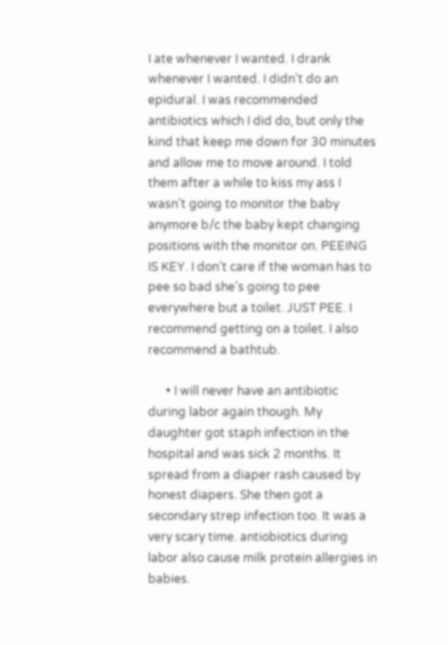I ate whenever I wanted. I drank whenever I wanted. I didn’t do an epidural. I was recommended antibiotics which I did do, but only the kind that keep me down for 30 minutes and allow me to move around. I told them after a while to kiss my ass I wasn’t going to monitor the baby anymore b/c the baby kept changing positions with the monitor on. PEEING IS KEY. I don’t care if the woman has to pee so bad she’s going to pee everywhere but a toilet. JUST PEE. I recommend getting on a toilet. I also recommend a bathtub.

      • I will never have an antibiotic during labor again though. My daughter got staph infection in the hospital and was sick 2 months. It spread from a diaper rash caused by honest diapers. She then got a secondary strep infection too. It was a very scary time. antiobiotics during labor also cause milk protein allergies in babies.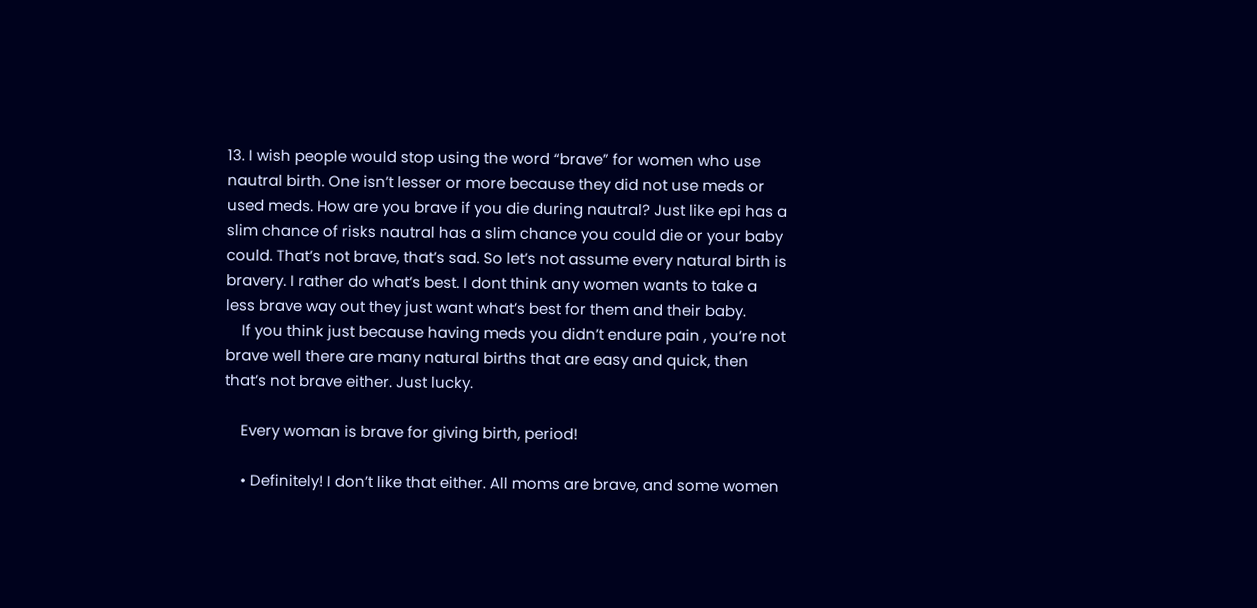13. I wish people would stop using the word “brave” for women who use nautral birth. One isn’t lesser or more because they did not use meds or used meds. How are you brave if you die during nautral? Just like epi has a slim chance of risks nautral has a slim chance you could die or your baby could. That’s not brave, that’s sad. So let’s not assume every natural birth is bravery. I rather do what’s best. I dont think any women wants to take a less brave way out they just want what’s best for them and their baby.
    If you think just because having meds you didn’t endure pain , you’re not brave well there are many natural births that are easy and quick, then that’s not brave either. Just lucky.

    Every woman is brave for giving birth, period!

    • Definitely! I don’t like that either. All moms are brave, and some women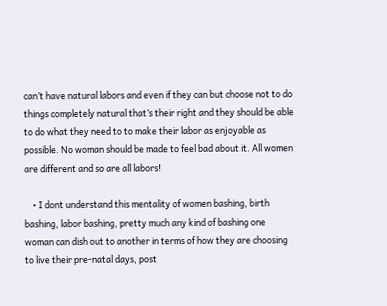can’t have natural labors and even if they can but choose not to do things completely natural that’s their right and they should be able to do what they need to to make their labor as enjoyable as possible. No woman should be made to feel bad about it. All women are different and so are all labors!

    • I dont understand this mentality of women bashing, birth bashing, labor bashing, pretty much any kind of bashing one woman can dish out to another in terms of how they are choosing to live their pre-natal days, post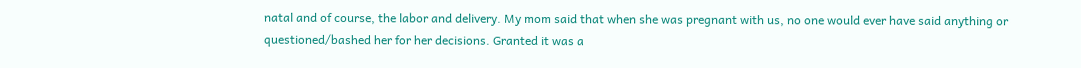natal and of course, the labor and delivery. My mom said that when she was pregnant with us, no one would ever have said anything or questioned/bashed her for her decisions. Granted it was a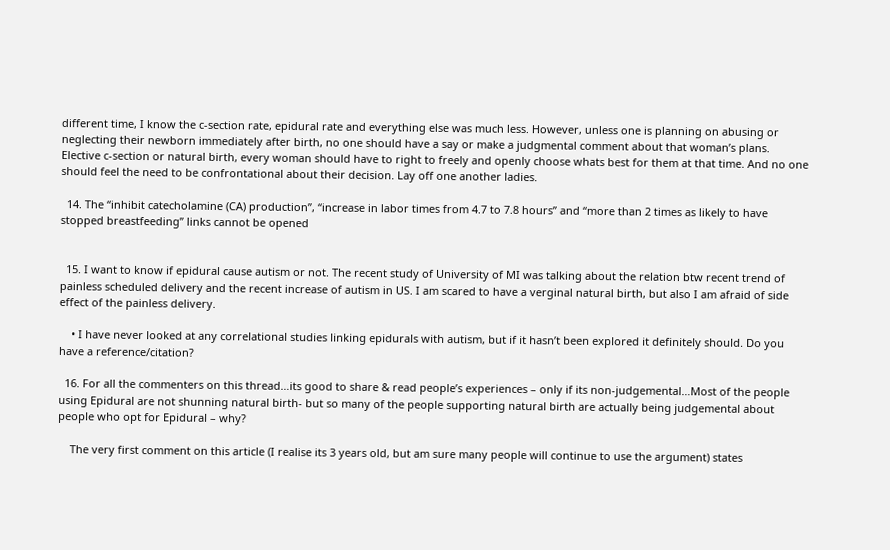different time, I know the c-section rate, epidural rate and everything else was much less. However, unless one is planning on abusing or neglecting their newborn immediately after birth, no one should have a say or make a judgmental comment about that woman’s plans. Elective c-section or natural birth, every woman should have to right to freely and openly choose whats best for them at that time. And no one should feel the need to be confrontational about their decision. Lay off one another ladies.

  14. The “inhibit catecholamine (CA) production”, “increase in labor times from 4.7 to 7.8 hours” and “more than 2 times as likely to have stopped breastfeeding” links cannot be opened


  15. I want to know if epidural cause autism or not. The recent study of University of MI was talking about the relation btw recent trend of painless scheduled delivery and the recent increase of autism in US. I am scared to have a verginal natural birth, but also I am afraid of side effect of the painless delivery.

    • I have never looked at any correlational studies linking epidurals with autism, but if it hasn’t been explored it definitely should. Do you have a reference/citation?

  16. For all the commenters on this thread…its good to share & read people’s experiences – only if its non-judgemental…Most of the people using Epidural are not shunning natural birth- but so many of the people supporting natural birth are actually being judgemental about people who opt for Epidural – why?

    The very first comment on this article (I realise its 3 years old, but am sure many people will continue to use the argument) states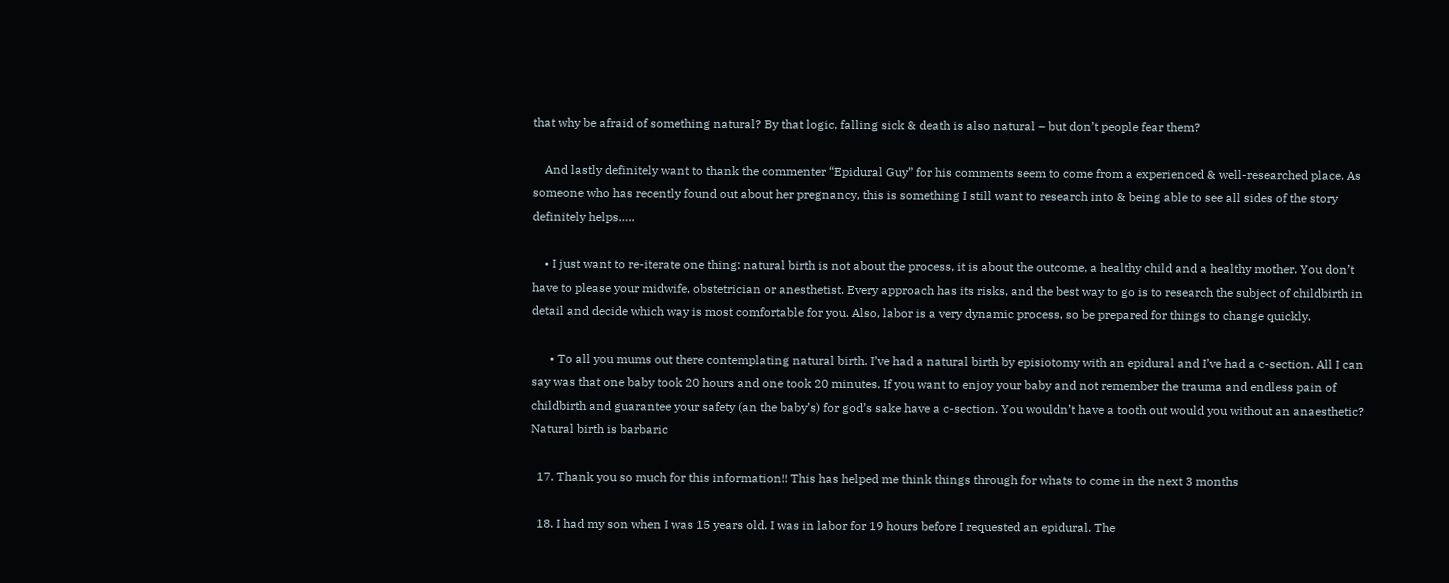that why be afraid of something natural? By that logic, falling sick & death is also natural – but don’t people fear them?

    And lastly definitely want to thank the commenter “Epidural Guy” for his comments seem to come from a experienced & well-researched place. As someone who has recently found out about her pregnancy, this is something I still want to research into & being able to see all sides of the story definitely helps…..

    • I just want to re-iterate one thing: natural birth is not about the process, it is about the outcome, a healthy child and a healthy mother. You don’t have to please your midwife, obstetrician or anesthetist. Every approach has its risks, and the best way to go is to research the subject of childbirth in detail and decide which way is most comfortable for you. Also, labor is a very dynamic process, so be prepared for things to change quickly.

      • To all you mums out there contemplating natural birth. I’ve had a natural birth by episiotomy with an epidural and I’ve had a c-section. All I can say was that one baby took 20 hours and one took 20 minutes. If you want to enjoy your baby and not remember the trauma and endless pain of childbirth and guarantee your safety (an the baby’s) for god’s sake have a c-section. You wouldn’t have a tooth out would you without an anaesthetic? Natural birth is barbaric

  17. Thank you so much for this information!! This has helped me think things through for whats to come in the next 3 months

  18. I had my son when I was 15 years old. I was in labor for 19 hours before I requested an epidural. The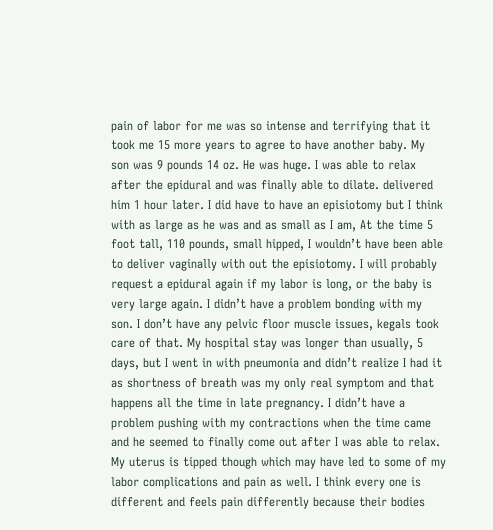pain of labor for me was so intense and terrifying that it took me 15 more years to agree to have another baby. My son was 9 pounds 14 oz. He was huge. I was able to relax after the epidural and was finally able to dilate. delivered him 1 hour later. I did have to have an episiotomy but I think with as large as he was and as small as I am, At the time 5 foot tall, 110 pounds, small hipped, I wouldn’t have been able to deliver vaginally with out the episiotomy. I will probably request a epidural again if my labor is long, or the baby is very large again. I didn’t have a problem bonding with my son. I don’t have any pelvic floor muscle issues, kegals took care of that. My hospital stay was longer than usually, 5 days, but I went in with pneumonia and didn’t realize I had it as shortness of breath was my only real symptom and that happens all the time in late pregnancy. I didn’t have a problem pushing with my contractions when the time came and he seemed to finally come out after I was able to relax. My uterus is tipped though which may have led to some of my labor complications and pain as well. I think every one is different and feels pain differently because their bodies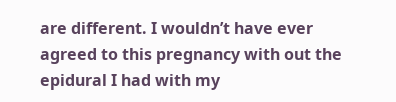are different. I wouldn’t have ever agreed to this pregnancy with out the epidural I had with my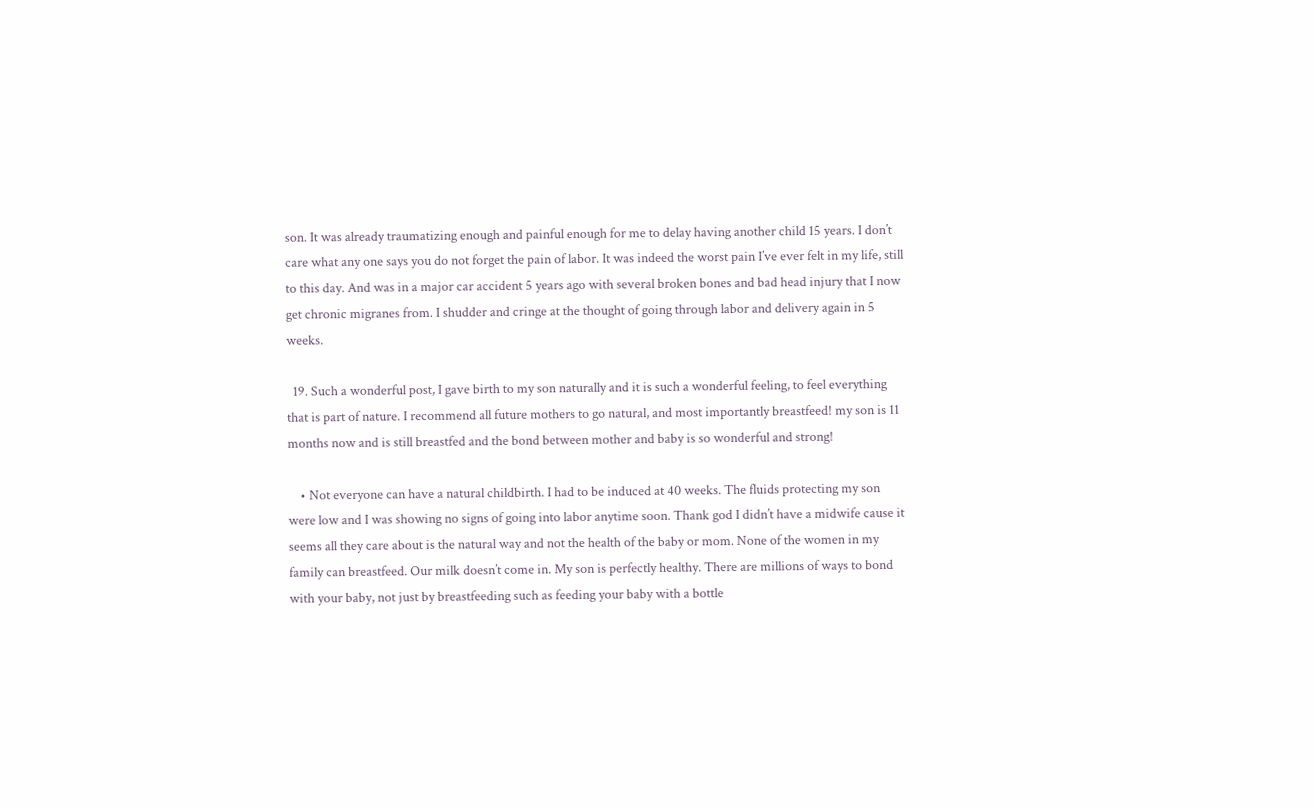son. It was already traumatizing enough and painful enough for me to delay having another child 15 years. I don’t care what any one says you do not forget the pain of labor. It was indeed the worst pain I’ve ever felt in my life, still to this day. And was in a major car accident 5 years ago with several broken bones and bad head injury that I now get chronic migranes from. I shudder and cringe at the thought of going through labor and delivery again in 5 weeks.

  19. Such a wonderful post, I gave birth to my son naturally and it is such a wonderful feeling, to feel everything that is part of nature. I recommend all future mothers to go natural, and most importantly breastfeed! my son is 11 months now and is still breastfed and the bond between mother and baby is so wonderful and strong!

    • Not everyone can have a natural childbirth. I had to be induced at 40 weeks. The fluids protecting my son were low and I was showing no signs of going into labor anytime soon. Thank god I didn’t have a midwife cause it seems all they care about is the natural way and not the health of the baby or mom. None of the women in my family can breastfeed. Our milk doesn’t come in. My son is perfectly healthy. There are millions of ways to bond with your baby, not just by breastfeeding such as feeding your baby with a bottle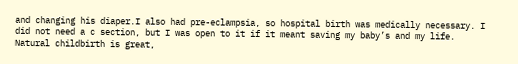and changing his diaper.I also had pre-eclampsia, so hospital birth was medically necessary. I did not need a c section, but I was open to it if it meant saving my baby’s and my life. Natural childbirth is great,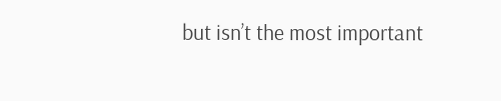but isn’t the most important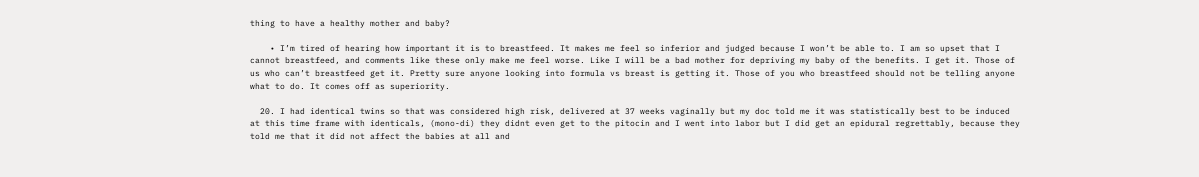thing to have a healthy mother and baby?

    • I’m tired of hearing how important it is to breastfeed. It makes me feel so inferior and judged because I won’t be able to. I am so upset that I cannot breastfeed, and comments like these only make me feel worse. Like I will be a bad mother for depriving my baby of the benefits. I get it. Those of us who can’t breastfeed get it. Pretty sure anyone looking into formula vs breast is getting it. Those of you who breastfeed should not be telling anyone what to do. It comes off as superiority.

  20. I had identical twins so that was considered high risk, delivered at 37 weeks vaginally but my doc told me it was statistically best to be induced at this time frame with identicals, (mono-di) they didnt even get to the pitocin and I went into labor but I did get an epidural regrettably, because they told me that it did not affect the babies at all and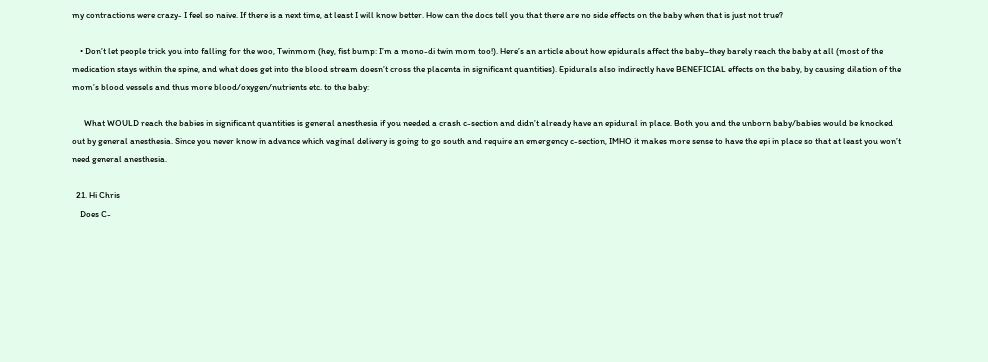my contractions were crazy- I feel so naive. If there is a next time, at least I will know better. How can the docs tell you that there are no side effects on the baby when that is just not true?

    • Don’t let people trick you into falling for the woo, Twinmom (hey, fist bump: I’m a mono-di twin mom too!). Here’s an article about how epidurals affect the baby–they barely reach the baby at all (most of the medication stays within the spine, and what does get into the blood stream doesn’t cross the placenta in significant quantities). Epidurals also indirectly have BENEFICIAL effects on the baby, by causing dilation of the mom’s blood vessels and thus more blood/oxygen/nutrients etc. to the baby:

      What WOULD reach the babies in significant quantities is general anesthesia if you needed a crash c-section and didn’t already have an epidural in place. Both you and the unborn baby/babies would be knocked out by general anesthesia. Since you never know in advance which vaginal delivery is going to go south and require an emergency c-section, IMHO it makes more sense to have the epi in place so that at least you won’t need general anesthesia.

  21. Hi Chris
    Does C-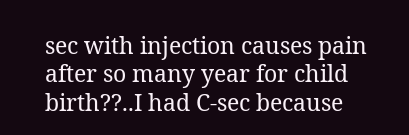sec with injection causes pain after so many year for child birth??..I had C-sec because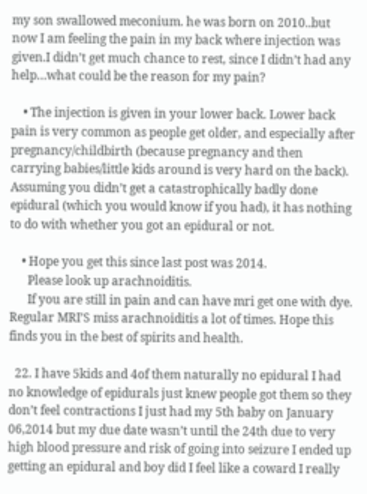my son swallowed meconium. he was born on 2010..but now I am feeling the pain in my back where injection was given.I didn’t get much chance to rest, since I didn’t had any help…what could be the reason for my pain?

    • The injection is given in your lower back. Lower back pain is very common as people get older, and especially after pregnancy/childbirth (because pregnancy and then carrying babies/little kids around is very hard on the back). Assuming you didn’t get a catastrophically badly done epidural (which you would know if you had), it has nothing to do with whether you got an epidural or not.

    • Hope you get this since last post was 2014.
      Please look up arachnoiditis.
      If you are still in pain and can have mri get one with dye. Regular MRI’S miss arachnoiditis a lot of times. Hope this finds you in the best of spirits and health.

  22. I have 5kids and 4of them naturally no epidural I had no knowledge of epidurals just knew people got them so they don’t feel contractions I just had my 5th baby on January 06,2014 but my due date wasn’t until the 24th due to very high blood pressure and risk of going into seizure I ended up getting an epidural and boy did I feel like a coward I really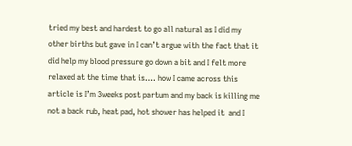tried my best and hardest to go all natural as I did my other births but gave in I can’t argue with the fact that it did help my blood pressure go down a bit and I felt more relaxed at the time that is…. how I came across this article is I’m 3weeks post partum and my back is killing me not a back rub, heat pad, hot shower has helped it  and I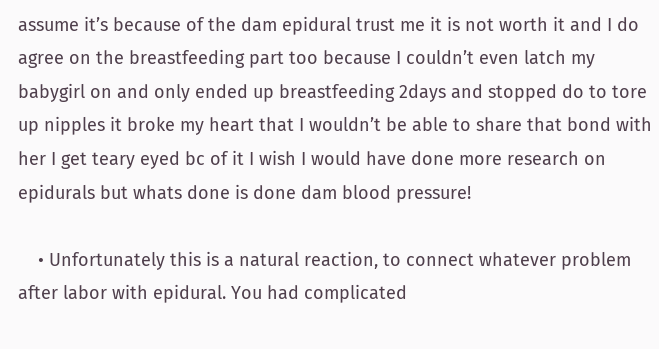assume it’s because of the dam epidural trust me it is not worth it and I do agree on the breastfeeding part too because I couldn’t even latch my babygirl on and only ended up breastfeeding 2days and stopped do to tore up nipples it broke my heart that I wouldn’t be able to share that bond with her I get teary eyed bc of it I wish I would have done more research on epidurals but whats done is done dam blood pressure!

    • Unfortunately this is a natural reaction, to connect whatever problem after labor with epidural. You had complicated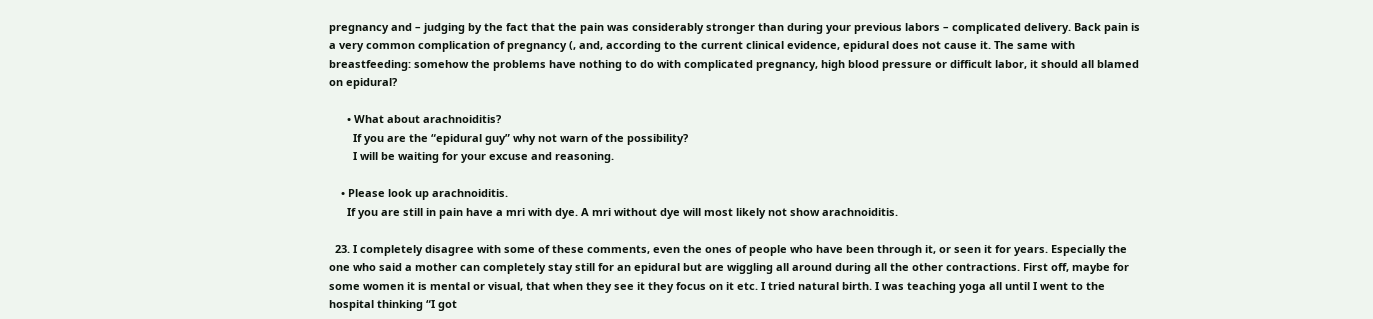pregnancy and – judging by the fact that the pain was considerably stronger than during your previous labors – complicated delivery. Back pain is a very common complication of pregnancy (, and, according to the current clinical evidence, epidural does not cause it. The same with breastfeeding: somehow the problems have nothing to do with complicated pregnancy, high blood pressure or difficult labor, it should all blamed on epidural?

      • What about arachnoiditis?
        If you are the “epidural guy” why not warn of the possibility?
        I will be waiting for your excuse and reasoning.

    • Please look up arachnoiditis.
      If you are still in pain have a mri with dye. A mri without dye will most likely not show arachnoiditis.

  23. I completely disagree with some of these comments, even the ones of people who have been through it, or seen it for years. Especially the one who said a mother can completely stay still for an epidural but are wiggling all around during all the other contractions. First off, maybe for some women it is mental or visual, that when they see it they focus on it etc. I tried natural birth. I was teaching yoga all until I went to the hospital thinking “I got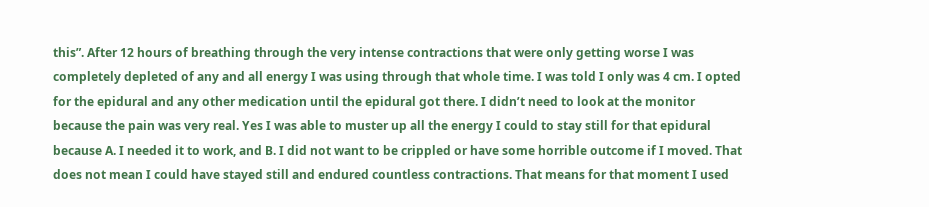this”. After 12 hours of breathing through the very intense contractions that were only getting worse I was completely depleted of any and all energy I was using through that whole time. I was told I only was 4 cm. I opted for the epidural and any other medication until the epidural got there. I didn’t need to look at the monitor because the pain was very real. Yes I was able to muster up all the energy I could to stay still for that epidural because A. I needed it to work, and B. I did not want to be crippled or have some horrible outcome if I moved. That does not mean I could have stayed still and endured countless contractions. That means for that moment I used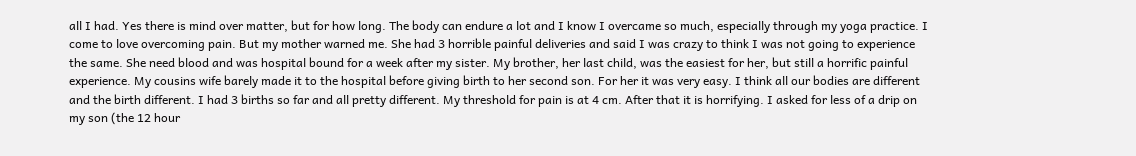all I had. Yes there is mind over matter, but for how long. The body can endure a lot and I know I overcame so much, especially through my yoga practice. I come to love overcoming pain. But my mother warned me. She had 3 horrible painful deliveries and said I was crazy to think I was not going to experience the same. She need blood and was hospital bound for a week after my sister. My brother, her last child, was the easiest for her, but still a horrific painful experience. My cousins wife barely made it to the hospital before giving birth to her second son. For her it was very easy. I think all our bodies are different and the birth different. I had 3 births so far and all pretty different. My threshold for pain is at 4 cm. After that it is horrifying. I asked for less of a drip on my son (the 12 hour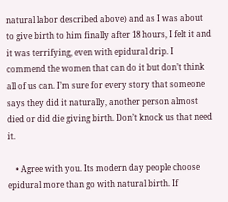natural labor described above) and as I was about to give birth to him finally after 18 hours, I felt it and it was terrifying, even with epidural drip. I commend the women that can do it but don’t think all of us can. I’m sure for every story that someone says they did it naturally, another person almost died or did die giving birth. Don’t knock us that need it.

    • Agree with you. Its modern day people choose epidural more than go with natural birth. If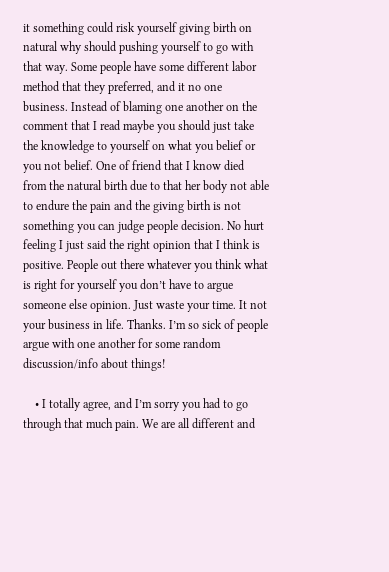it something could risk yourself giving birth on natural why should pushing yourself to go with that way. Some people have some different labor method that they preferred, and it no one business. Instead of blaming one another on the comment that I read maybe you should just take the knowledge to yourself on what you belief or you not belief. One of friend that I know died from the natural birth due to that her body not able to endure the pain and the giving birth is not something you can judge people decision. No hurt feeling I just said the right opinion that I think is positive. People out there whatever you think what is right for yourself you don’t have to argue someone else opinion. Just waste your time. It not your business in life. Thanks. I’m so sick of people argue with one another for some random discussion/info about things!

    • I totally agree, and I’m sorry you had to go through that much pain. We are all different and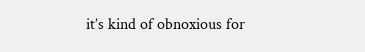it’s kind of obnoxious for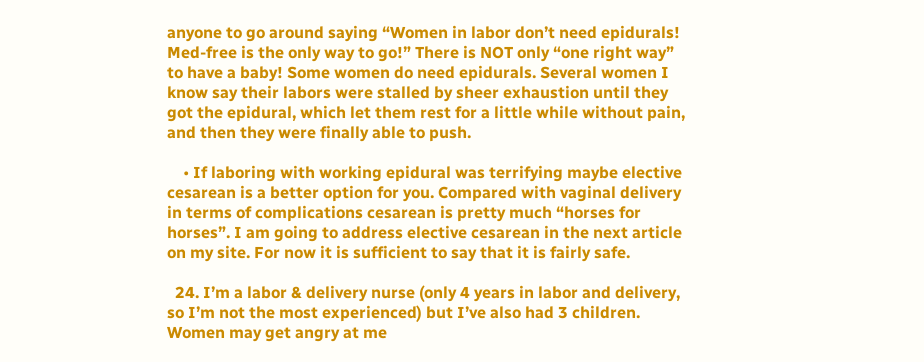anyone to go around saying “Women in labor don’t need epidurals! Med-free is the only way to go!” There is NOT only “one right way” to have a baby! Some women do need epidurals. Several women I know say their labors were stalled by sheer exhaustion until they got the epidural, which let them rest for a little while without pain, and then they were finally able to push.

    • If laboring with working epidural was terrifying maybe elective cesarean is a better option for you. Compared with vaginal delivery in terms of complications cesarean is pretty much “horses for horses”. I am going to address elective cesarean in the next article on my site. For now it is sufficient to say that it is fairly safe.

  24. I’m a labor & delivery nurse (only 4 years in labor and delivery, so I’m not the most experienced) but I’ve also had 3 children. Women may get angry at me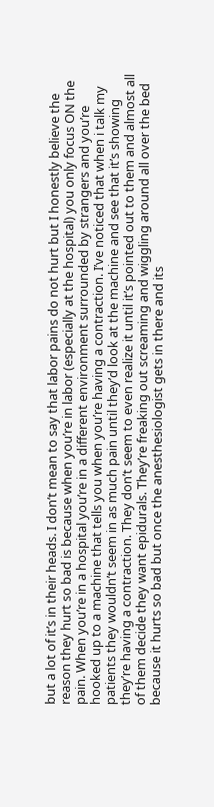but a lot of it’s in their heads. I don’t mean to say that labor pains do not hurt but I honestly believe the reason they hurt so bad is because when you’re in labor (especially at the hospital) you only focus ON the pain. When you’re in a hospital you’re in a different environment surrounded by strangers and you’re hooked up to a machine that tells you when you’re having a contraction. I’ve noticed that when i talk my patients they wouldn’t seem in as much pain until they’d look at the machine and see that it’s showing they’re having a contraction. They don’t seem to even realize it until it’s pointed out to them and almost all of them decide they want epidurals. They’re freaking out screaming and wiggling around all over the bed because it hurts so bad but once the anesthesiologist gets in there and its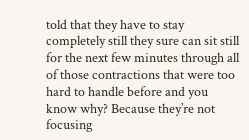told that they have to stay completely still they sure can sit still for the next few minutes through all of those contractions that were too hard to handle before and you know why? Because they’re not focusing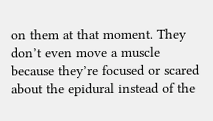on them at that moment. They don’t even move a muscle because they’re focused or scared about the epidural instead of the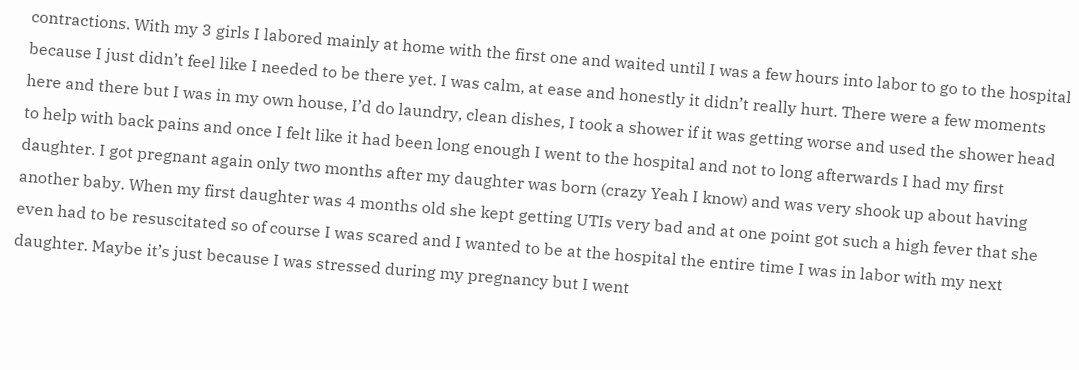contractions. With my 3 girls I labored mainly at home with the first one and waited until I was a few hours into labor to go to the hospital because I just didn’t feel like I needed to be there yet. I was calm, at ease and honestly it didn’t really hurt. There were a few moments here and there but I was in my own house, I’d do laundry, clean dishes, I took a shower if it was getting worse and used the shower head to help with back pains and once I felt like it had been long enough I went to the hospital and not to long afterwards I had my first daughter. I got pregnant again only two months after my daughter was born (crazy Yeah I know) and was very shook up about having another baby. When my first daughter was 4 months old she kept getting UTIs very bad and at one point got such a high fever that she even had to be resuscitated so of course I was scared and I wanted to be at the hospital the entire time I was in labor with my next daughter. Maybe it’s just because I was stressed during my pregnancy but I went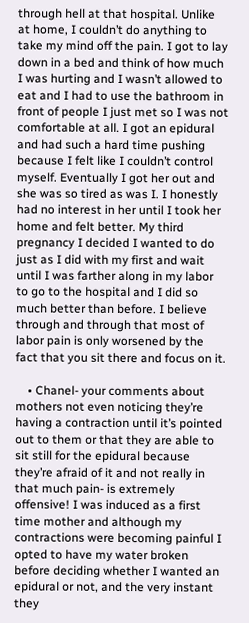through hell at that hospital. Unlike at home, I couldn’t do anything to take my mind off the pain. I got to lay down in a bed and think of how much I was hurting and I wasn’t allowed to eat and I had to use the bathroom in front of people I just met so I was not comfortable at all. I got an epidural and had such a hard time pushing because I felt like I couldn’t control myself. Eventually I got her out and she was so tired as was I. I honestly had no interest in her until I took her home and felt better. My third pregnancy I decided I wanted to do just as I did with my first and wait until I was farther along in my labor to go to the hospital and I did so much better than before. I believe through and through that most of labor pain is only worsened by the fact that you sit there and focus on it.

    • Chanel- your comments about mothers not even noticing they’re having a contraction until it’s pointed out to them or that they are able to sit still for the epidural because they’re afraid of it and not really in that much pain- is extremely offensive! I was induced as a first time mother and although my contractions were becoming painful I opted to have my water broken before deciding whether I wanted an epidural or not, and the very instant they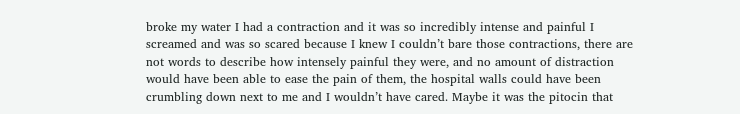broke my water I had a contraction and it was so incredibly intense and painful I screamed and was so scared because I knew I couldn’t bare those contractions, there are not words to describe how intensely painful they were, and no amount of distraction would have been able to ease the pain of them, the hospital walls could have been crumbling down next to me and I wouldn’t have cared. Maybe it was the pitocin that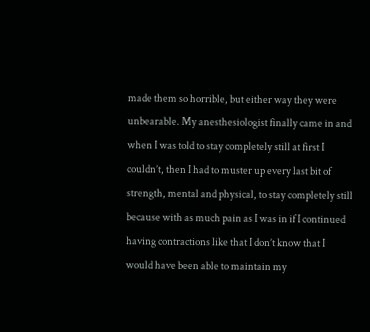made them so horrible, but either way they were unbearable. My anesthesiologist finally came in and when I was told to stay completely still at first I couldn’t, then I had to muster up every last bit of strength, mental and physical, to stay completely still because with as much pain as I was in if I continued having contractions like that I don’t know that I would have been able to maintain my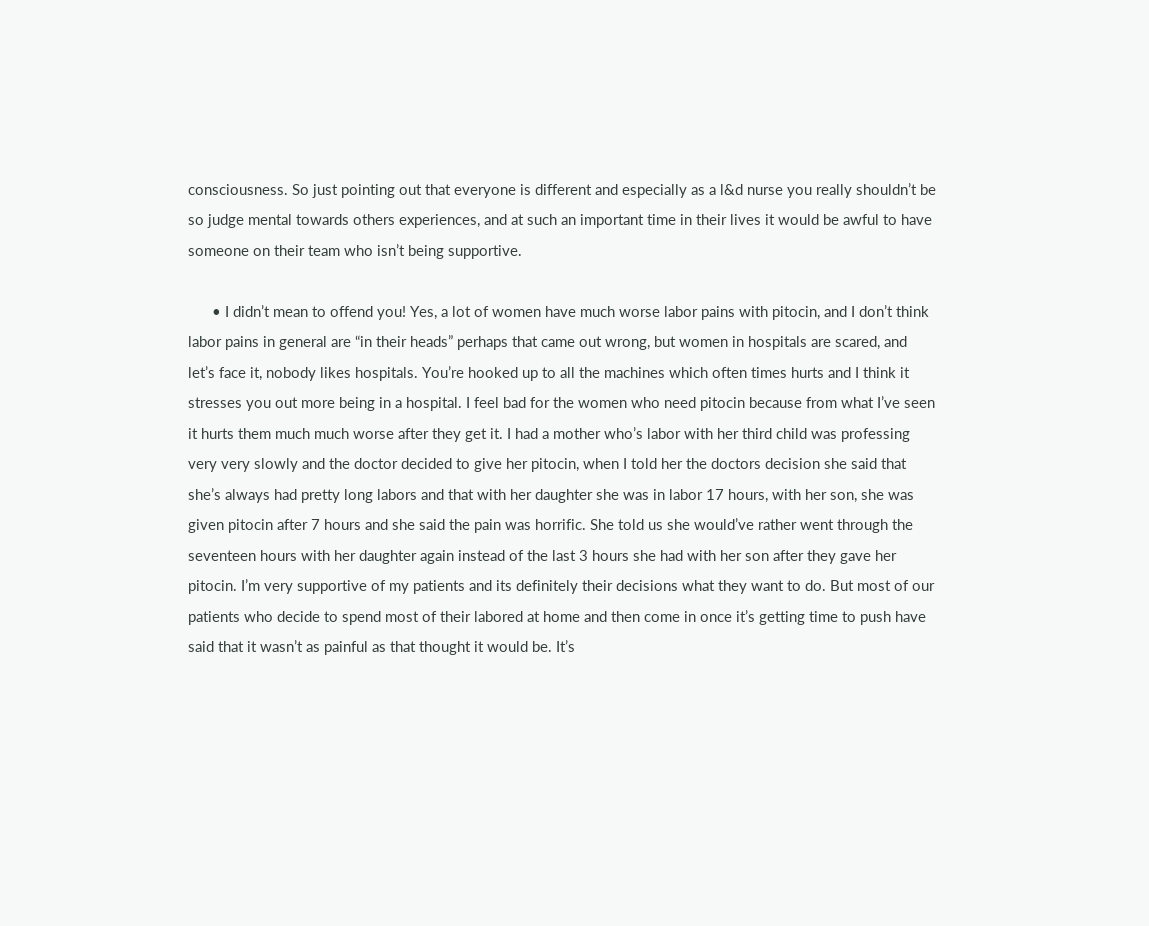consciousness. So just pointing out that everyone is different and especially as a l&d nurse you really shouldn’t be so judge mental towards others experiences, and at such an important time in their lives it would be awful to have someone on their team who isn’t being supportive.

      • I didn’t mean to offend you! Yes, a lot of women have much worse labor pains with pitocin, and I don’t think labor pains in general are “in their heads” perhaps that came out wrong, but women in hospitals are scared, and let’s face it, nobody likes hospitals. You’re hooked up to all the machines which often times hurts and I think it stresses you out more being in a hospital. I feel bad for the women who need pitocin because from what I’ve seen it hurts them much much worse after they get it. I had a mother who’s labor with her third child was professing very very slowly and the doctor decided to give her pitocin, when I told her the doctors decision she said that she’s always had pretty long labors and that with her daughter she was in labor 17 hours, with her son, she was given pitocin after 7 hours and she said the pain was horrific. She told us she would’ve rather went through the seventeen hours with her daughter again instead of the last 3 hours she had with her son after they gave her pitocin. I’m very supportive of my patients and its definitely their decisions what they want to do. But most of our patients who decide to spend most of their labored at home and then come in once it’s getting time to push have said that it wasn’t as painful as that thought it would be. It’s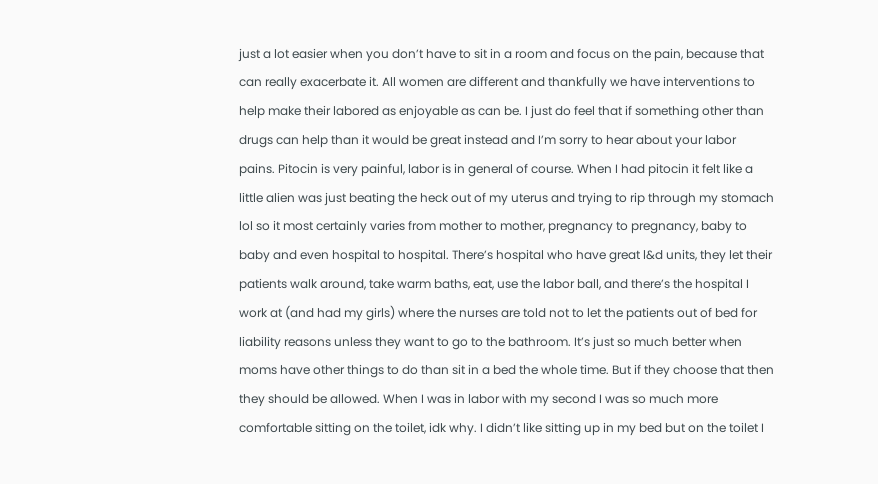just a lot easier when you don’t have to sit in a room and focus on the pain, because that can really exacerbate it. All women are different and thankfully we have interventions to help make their labored as enjoyable as can be. I just do feel that if something other than drugs can help than it would be great instead and I’m sorry to hear about your labor pains. Pitocin is very painful, labor is in general of course. When I had pitocin it felt like a little alien was just beating the heck out of my uterus and trying to rip through my stomach lol so it most certainly varies from mother to mother, pregnancy to pregnancy, baby to baby and even hospital to hospital. There’s hospital who have great l&d units, they let their patients walk around, take warm baths, eat, use the labor ball, and there’s the hospital I work at (and had my girls) where the nurses are told not to let the patients out of bed for liability reasons unless they want to go to the bathroom. It’s just so much better when moms have other things to do than sit in a bed the whole time. But if they choose that then they should be allowed. When I was in labor with my second I was so much more comfortable sitting on the toilet, idk why. I didn’t like sitting up in my bed but on the toilet I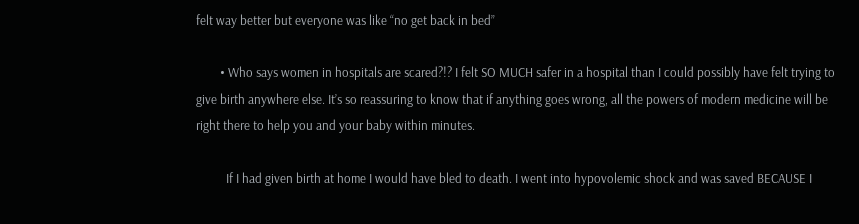felt way better but everyone was like “no get back in bed”

        • Who says women in hospitals are scared?!? I felt SO MUCH safer in a hospital than I could possibly have felt trying to give birth anywhere else. It’s so reassuring to know that if anything goes wrong, all the powers of modern medicine will be right there to help you and your baby within minutes.

          If I had given birth at home I would have bled to death. I went into hypovolemic shock and was saved BECAUSE I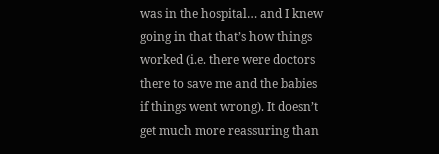was in the hospital… and I knew going in that that’s how things worked (i.e. there were doctors there to save me and the babies if things went wrong). It doesn’t get much more reassuring than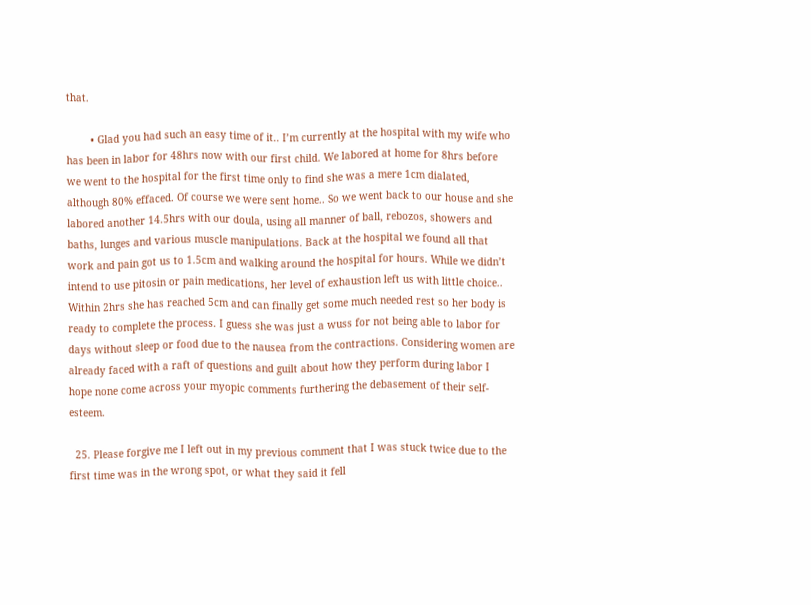that.

        • Glad you had such an easy time of it.. I’m currently at the hospital with my wife who has been in labor for 48hrs now with our first child. We labored at home for 8hrs before we went to the hospital for the first time only to find she was a mere 1cm dialated, although 80% effaced. Of course we were sent home.. So we went back to our house and she labored another 14.5hrs with our doula, using all manner of ball, rebozos, showers and baths, lunges and various muscle manipulations. Back at the hospital we found all that work and pain got us to 1.5cm and walking around the hospital for hours. While we didn’t intend to use pitosin or pain medications, her level of exhaustion left us with little choice.. Within 2hrs she has reached 5cm and can finally get some much needed rest so her body is ready to complete the process. I guess she was just a wuss for not being able to labor for days without sleep or food due to the nausea from the contractions. Considering women are already faced with a raft of questions and guilt about how they perform during labor I hope none come across your myopic comments furthering the debasement of their self-esteem.

  25. Please forgive me I left out in my previous comment that I was stuck twice due to the first time was in the wrong spot, or what they said it fell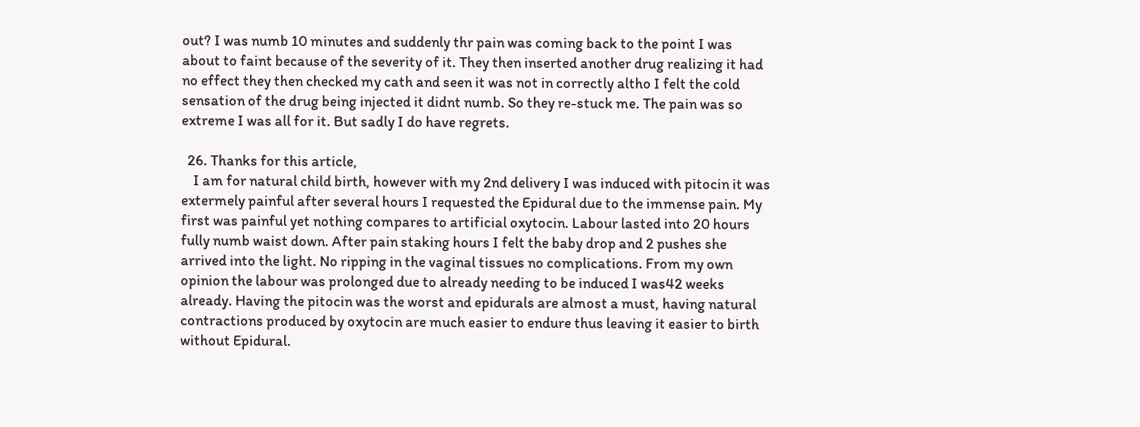out? I was numb 10 minutes and suddenly thr pain was coming back to the point I was about to faint because of the severity of it. They then inserted another drug realizing it had no effect they then checked my cath and seen it was not in correctly altho I felt the cold sensation of the drug being injected it didnt numb. So they re-stuck me. The pain was so extreme I was all for it. But sadly I do have regrets.

  26. Thanks for this article,
    I am for natural child birth, however with my 2nd delivery I was induced with pitocin it was extermely painful after several hours I requested the Epidural due to the immense pain. My first was painful yet nothing compares to artificial oxytocin. Labour lasted into 20 hours fully numb waist down. After pain staking hours I felt the baby drop and 2 pushes she arrived into the light. No ripping in the vaginal tissues no complications. From my own opinion the labour was prolonged due to already needing to be induced I was42 weeks already. Having the pitocin was the worst and epidurals are almost a must, having natural contractions produced by oxytocin are much easier to endure thus leaving it easier to birth without Epidural.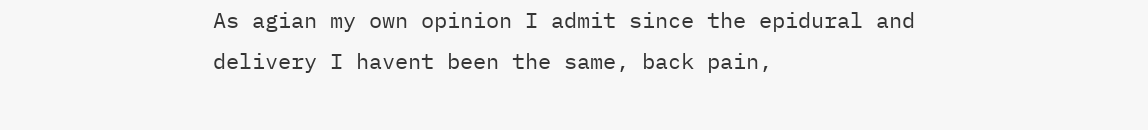As agian my own opinion I admit since the epidural and delivery I havent been the same, back pain,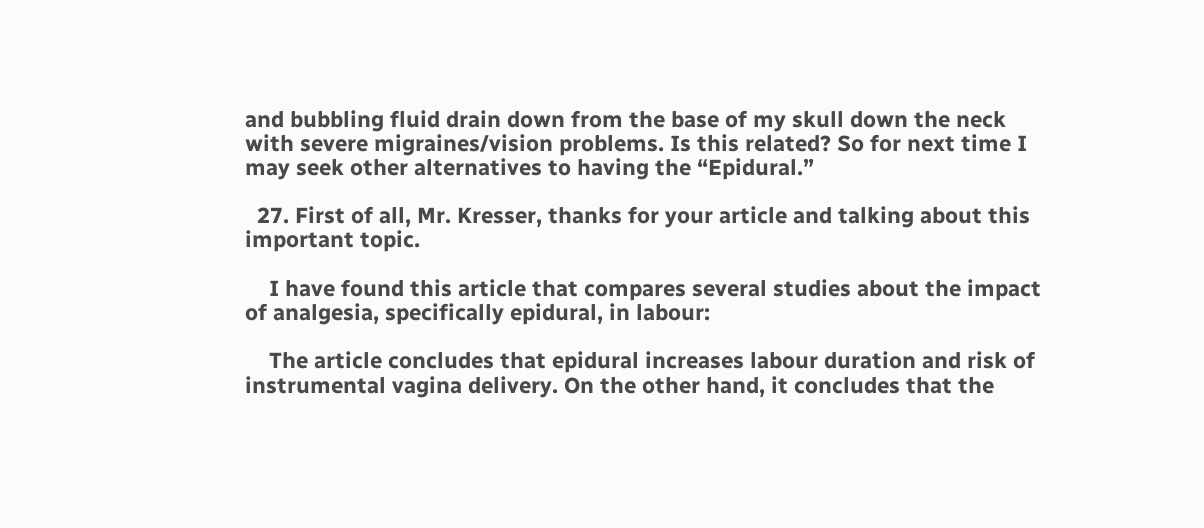and bubbling fluid drain down from the base of my skull down the neck with severe migraines/vision problems. Is this related? So for next time I may seek other alternatives to having the “Epidural.”

  27. First of all, Mr. Kresser, thanks for your article and talking about this important topic.

    I have found this article that compares several studies about the impact of analgesia, specifically epidural, in labour:

    The article concludes that epidural increases labour duration and risk of instrumental vagina delivery. On the other hand, it concludes that the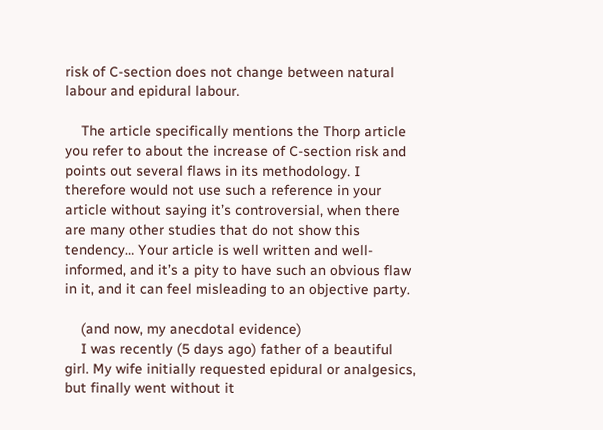risk of C-section does not change between natural labour and epidural labour.

    The article specifically mentions the Thorp article you refer to about the increase of C-section risk and points out several flaws in its methodology. I therefore would not use such a reference in your article without saying it’s controversial, when there are many other studies that do not show this tendency… Your article is well written and well-informed, and it’s a pity to have such an obvious flaw in it, and it can feel misleading to an objective party.

    (and now, my anecdotal evidence)
    I was recently (5 days ago) father of a beautiful girl. My wife initially requested epidural or analgesics, but finally went without it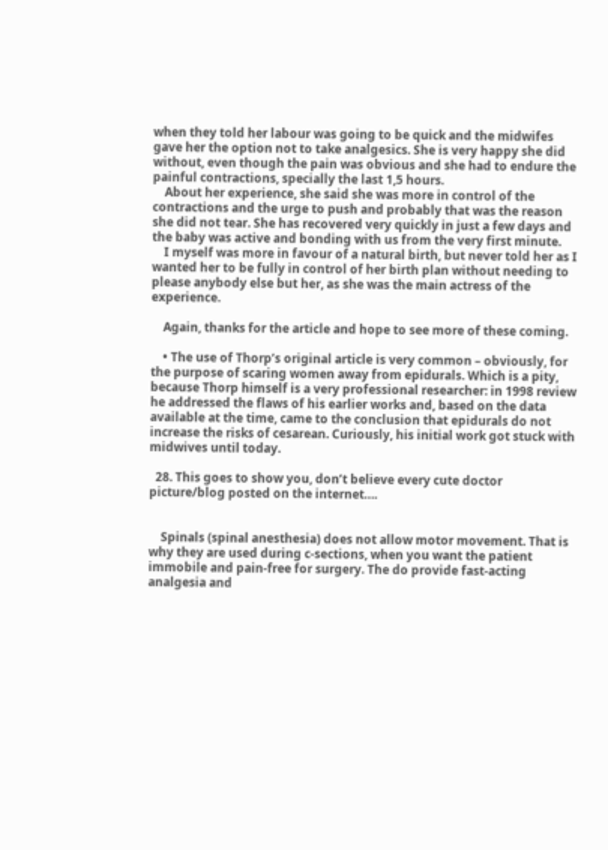when they told her labour was going to be quick and the midwifes gave her the option not to take analgesics. She is very happy she did without, even though the pain was obvious and she had to endure the painful contractions, specially the last 1,5 hours.
    About her experience, she said she was more in control of the contractions and the urge to push and probably that was the reason she did not tear. She has recovered very quickly in just a few days and the baby was active and bonding with us from the very first minute.
    I myself was more in favour of a natural birth, but never told her as I wanted her to be fully in control of her birth plan without needing to please anybody else but her, as she was the main actress of the experience.

    Again, thanks for the article and hope to see more of these coming.

    • The use of Thorp’s original article is very common – obviously, for the purpose of scaring women away from epidurals. Which is a pity, because Thorp himself is a very professional researcher: in 1998 review he addressed the flaws of his earlier works and, based on the data available at the time, came to the conclusion that epidurals do not increase the risks of cesarean. Curiously, his initial work got stuck with midwives until today.

  28. This goes to show you, don’t believe every cute doctor picture/blog posted on the internet….


    Spinals (spinal anesthesia) does not allow motor movement. That is why they are used during c-sections, when you want the patient immobile and pain-free for surgery. The do provide fast-acting analgesia and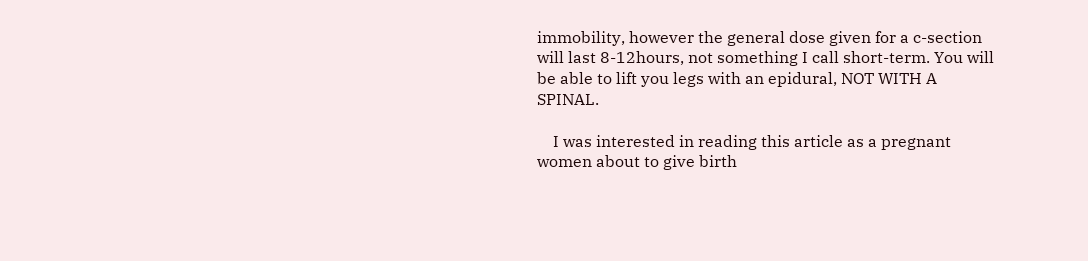immobility, however the general dose given for a c-section will last 8-12hours, not something I call short-term. You will be able to lift you legs with an epidural, NOT WITH A SPINAL.

    I was interested in reading this article as a pregnant women about to give birth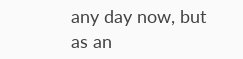any day now, but as an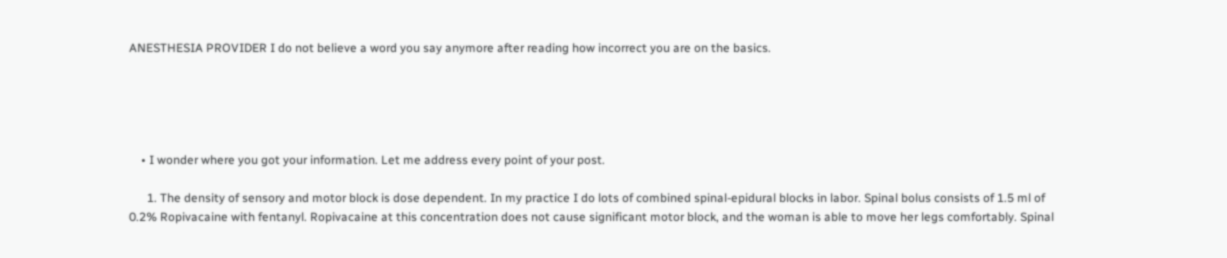ANESTHESIA PROVIDER I do not believe a word you say anymore after reading how incorrect you are on the basics.





    • I wonder where you got your information. Let me address every point of your post.

      1. The density of sensory and motor block is dose dependent. In my practice I do lots of combined spinal-epidural blocks in labor. Spinal bolus consists of 1.5 ml of 0.2% Ropivacaine with fentanyl. Ropivacaine at this concentration does not cause significant motor block, and the woman is able to move her legs comfortably. Spinal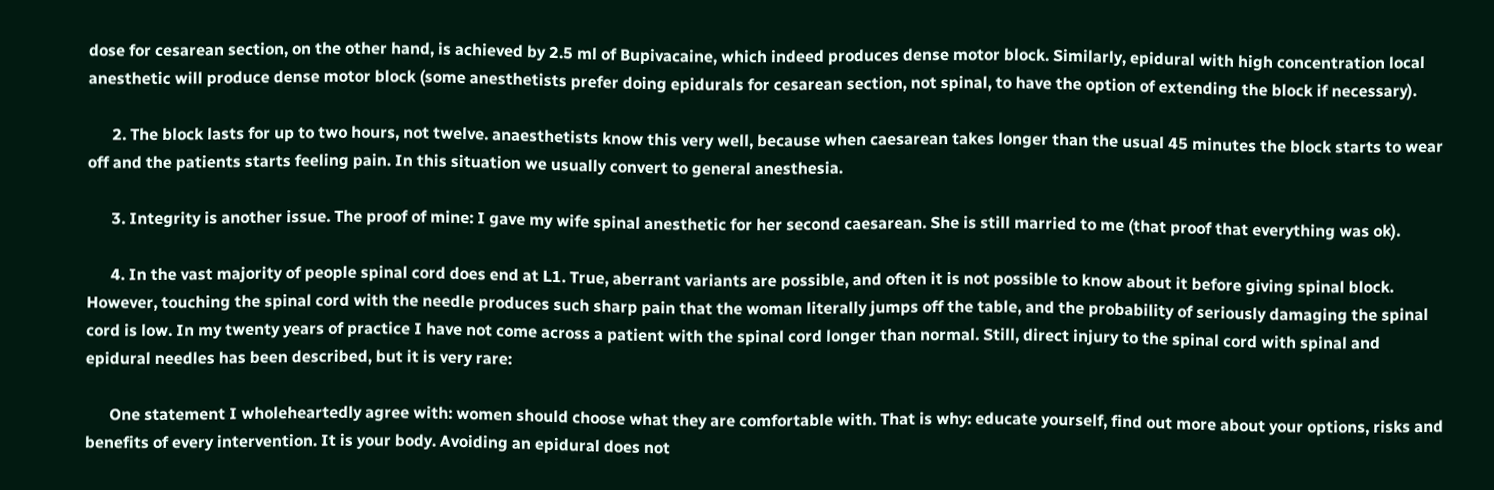dose for cesarean section, on the other hand, is achieved by 2.5 ml of Bupivacaine, which indeed produces dense motor block. Similarly, epidural with high concentration local anesthetic will produce dense motor block (some anesthetists prefer doing epidurals for cesarean section, not spinal, to have the option of extending the block if necessary).

      2. The block lasts for up to two hours, not twelve. anaesthetists know this very well, because when caesarean takes longer than the usual 45 minutes the block starts to wear off and the patients starts feeling pain. In this situation we usually convert to general anesthesia.

      3. Integrity is another issue. The proof of mine: I gave my wife spinal anesthetic for her second caesarean. She is still married to me (that proof that everything was ok).

      4. In the vast majority of people spinal cord does end at L1. True, aberrant variants are possible, and often it is not possible to know about it before giving spinal block. However, touching the spinal cord with the needle produces such sharp pain that the woman literally jumps off the table, and the probability of seriously damaging the spinal cord is low. In my twenty years of practice I have not come across a patient with the spinal cord longer than normal. Still, direct injury to the spinal cord with spinal and epidural needles has been described, but it is very rare:

      One statement I wholeheartedly agree with: women should choose what they are comfortable with. That is why: educate yourself, find out more about your options, risks and benefits of every intervention. It is your body. Avoiding an epidural does not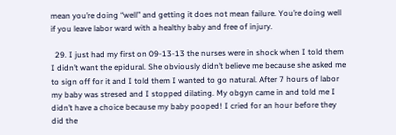mean you’re doing “well” and getting it does not mean failure. You’re doing well if you leave labor ward with a healthy baby and free of injury.

  29. I just had my first on 09-13-13 the nurses were in shock when I told them I didn’t want the epidural. She obviously didn’t believe me because she asked me to sign off for it and I told them I wanted to go natural. After 7 hours of labor my baby was stresed and I stopped dilating. My obgyn came in and told me I didn’t have a choice because my baby pooped! I cried for an hour before they did the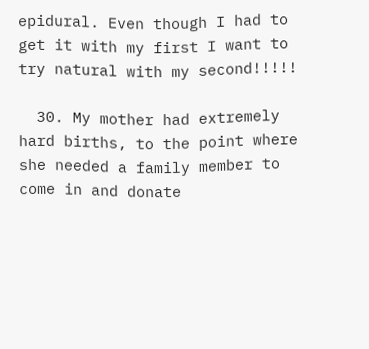epidural. Even though I had to get it with my first I want to try natural with my second!!!!!

  30. My mother had extremely hard births, to the point where she needed a family member to come in and donate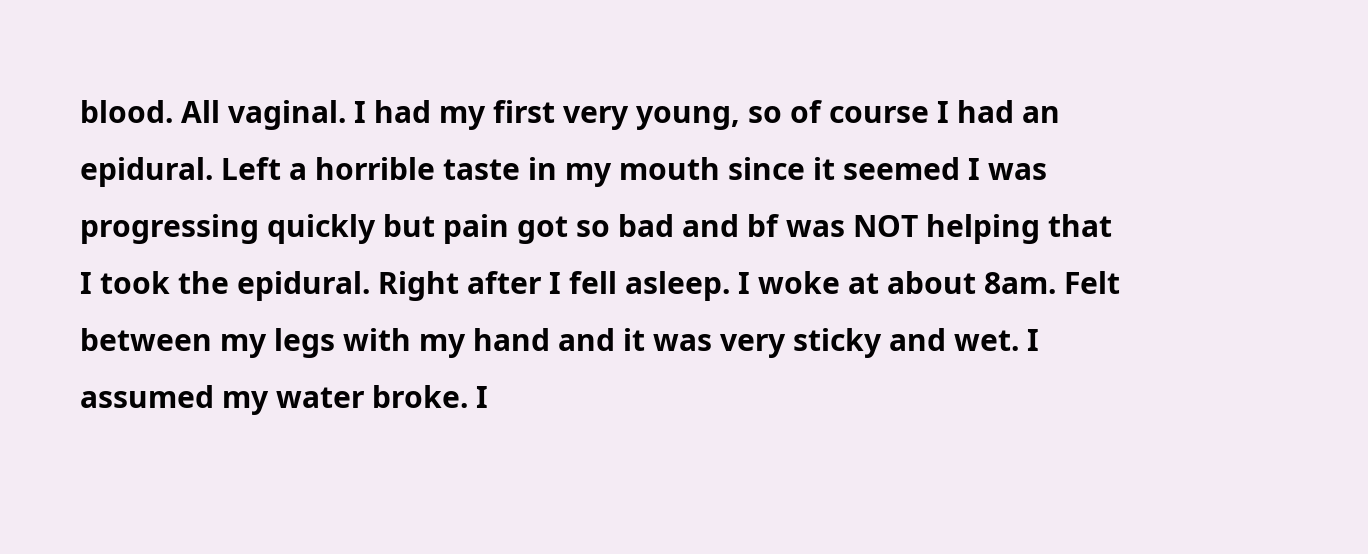blood. All vaginal. I had my first very young, so of course I had an epidural. Left a horrible taste in my mouth since it seemed I was progressing quickly but pain got so bad and bf was NOT helping that I took the epidural. Right after I fell asleep. I woke at about 8am. Felt between my legs with my hand and it was very sticky and wet. I assumed my water broke. I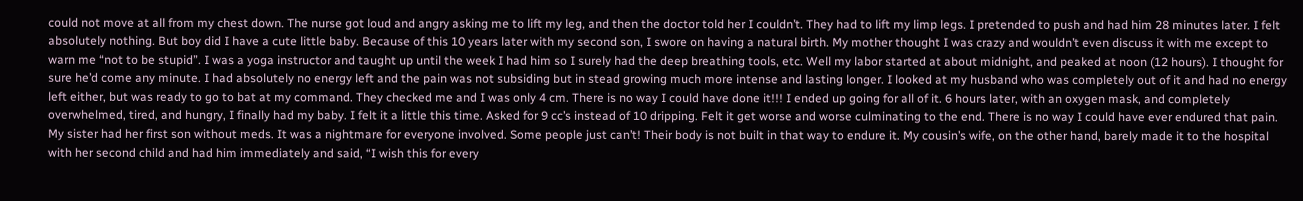could not move at all from my chest down. The nurse got loud and angry asking me to lift my leg, and then the doctor told her I couldn’t. They had to lift my limp legs. I pretended to push and had him 28 minutes later. I felt absolutely nothing. But boy did I have a cute little baby. Because of this 10 years later with my second son, I swore on having a natural birth. My mother thought I was crazy and wouldn’t even discuss it with me except to warn me “not to be stupid”. I was a yoga instructor and taught up until the week I had him so I surely had the deep breathing tools, etc. Well my labor started at about midnight, and peaked at noon (12 hours). I thought for sure he’d come any minute. I had absolutely no energy left and the pain was not subsiding but in stead growing much more intense and lasting longer. I looked at my husband who was completely out of it and had no energy left either, but was ready to go to bat at my command. They checked me and I was only 4 cm. There is no way I could have done it!!! I ended up going for all of it. 6 hours later, with an oxygen mask, and completely overwhelmed, tired, and hungry, I finally had my baby. I felt it a little this time. Asked for 9 cc’s instead of 10 dripping. Felt it get worse and worse culminating to the end. There is no way I could have ever endured that pain. My sister had her first son without meds. It was a nightmare for everyone involved. Some people just can’t! Their body is not built in that way to endure it. My cousin’s wife, on the other hand, barely made it to the hospital with her second child and had him immediately and said, “I wish this for every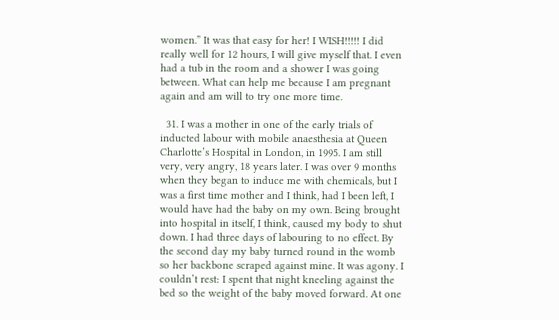women.” It was that easy for her! I WISH!!!!! I did really well for 12 hours, I will give myself that. I even had a tub in the room and a shower I was going between. What can help me because I am pregnant again and am will to try one more time.

  31. I was a mother in one of the early trials of inducted labour with mobile anaesthesia at Queen Charlotte’s Hospital in London, in 1995. I am still very, very angry, 18 years later. I was over 9 months when they began to induce me with chemicals, but I was a first time mother and I think, had I been left, I would have had the baby on my own. Being brought into hospital in itself, I think, caused my body to shut down. I had three days of labouring to no effect. By the second day my baby turned round in the womb so her backbone scraped against mine. It was agony. I couldn’t rest: I spent that night kneeling against the bed so the weight of the baby moved forward. At one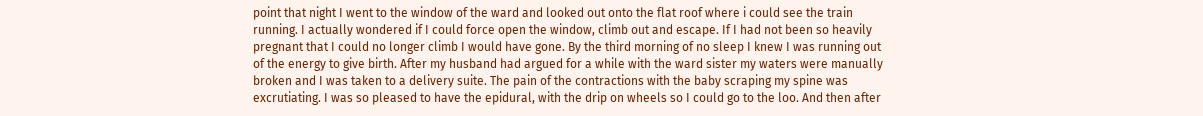point that night I went to the window of the ward and looked out onto the flat roof where i could see the train running. I actually wondered if I could force open the window, climb out and escape. If I had not been so heavily pregnant that I could no longer climb I would have gone. By the third morning of no sleep I knew I was running out of the energy to give birth. After my husband had argued for a while with the ward sister my waters were manually broken and I was taken to a delivery suite. The pain of the contractions with the baby scraping my spine was excrutiating. I was so pleased to have the epidural, with the drip on wheels so I could go to the loo. And then after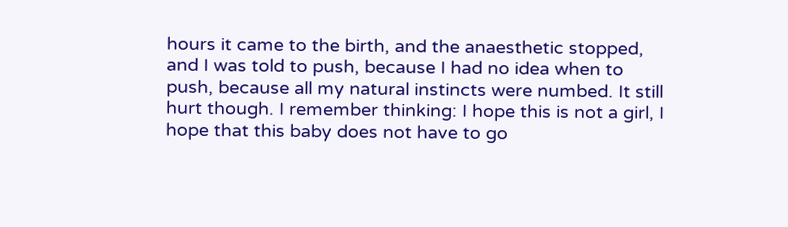hours it came to the birth, and the anaesthetic stopped, and I was told to push, because I had no idea when to push, because all my natural instincts were numbed. It still hurt though. I remember thinking: I hope this is not a girl, I hope that this baby does not have to go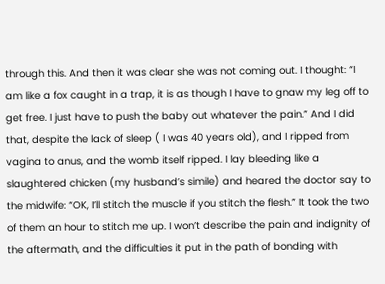through this. And then it was clear she was not coming out. I thought: “I am like a fox caught in a trap, it is as though I have to gnaw my leg off to get free. I just have to push the baby out whatever the pain.” And I did that, despite the lack of sleep ( I was 40 years old), and I ripped from vagina to anus, and the womb itself ripped. I lay bleeding like a slaughtered chicken (my husband’s simile) and heared the doctor say to the midwife: “OK, I’ll stitch the muscle if you stitch the flesh.” It took the two of them an hour to stitch me up. I won’t describe the pain and indignity of the aftermath, and the difficulties it put in the path of bonding with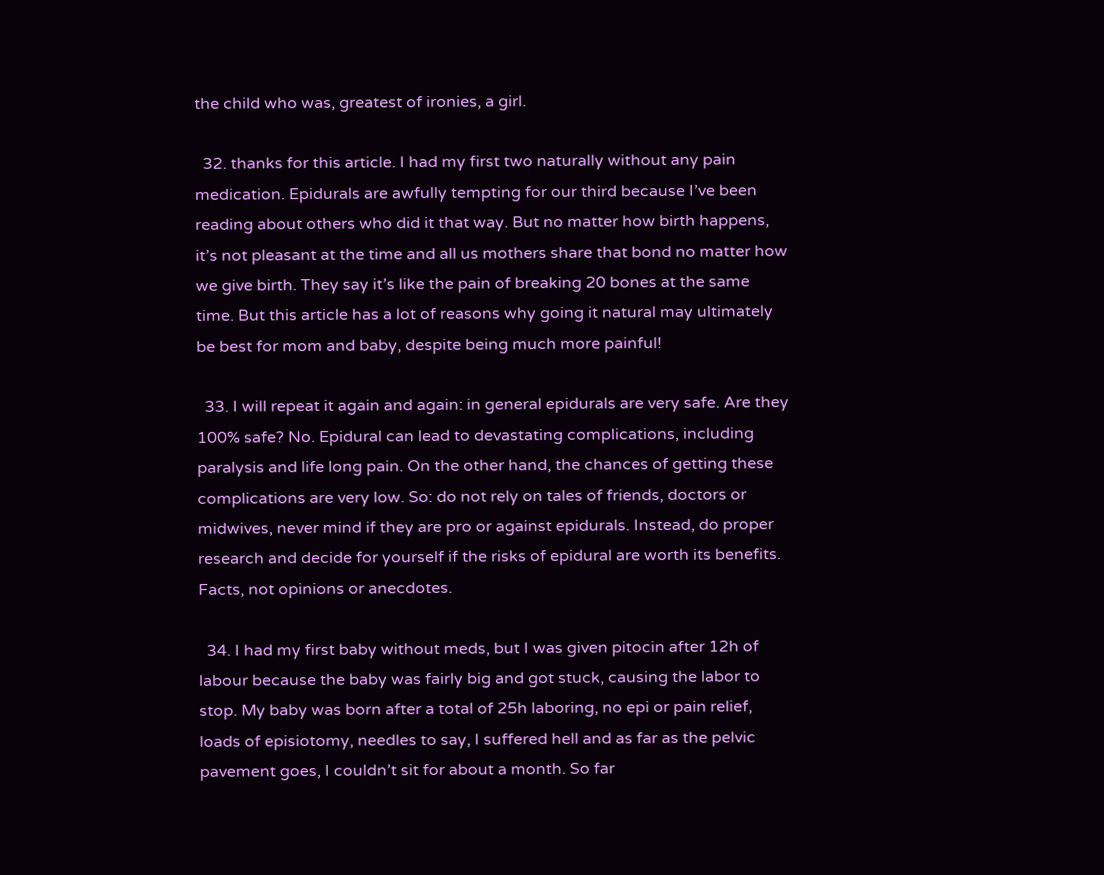the child who was, greatest of ironies, a girl.

  32. thanks for this article. I had my first two naturally without any pain medication. Epidurals are awfully tempting for our third because I’ve been reading about others who did it that way. But no matter how birth happens, it’s not pleasant at the time and all us mothers share that bond no matter how we give birth. They say it’s like the pain of breaking 20 bones at the same time. But this article has a lot of reasons why going it natural may ultimately be best for mom and baby, despite being much more painful!

  33. I will repeat it again and again: in general epidurals are very safe. Are they 100% safe? No. Epidural can lead to devastating complications, including paralysis and life long pain. On the other hand, the chances of getting these complications are very low. So: do not rely on tales of friends, doctors or midwives, never mind if they are pro or against epidurals. Instead, do proper research and decide for yourself if the risks of epidural are worth its benefits. Facts, not opinions or anecdotes.

  34. I had my first baby without meds, but I was given pitocin after 12h of labour because the baby was fairly big and got stuck, causing the labor to stop. My baby was born after a total of 25h laboring, no epi or pain relief, loads of episiotomy, needles to say, I suffered hell and as far as the pelvic pavement goes, I couldn’t sit for about a month. So far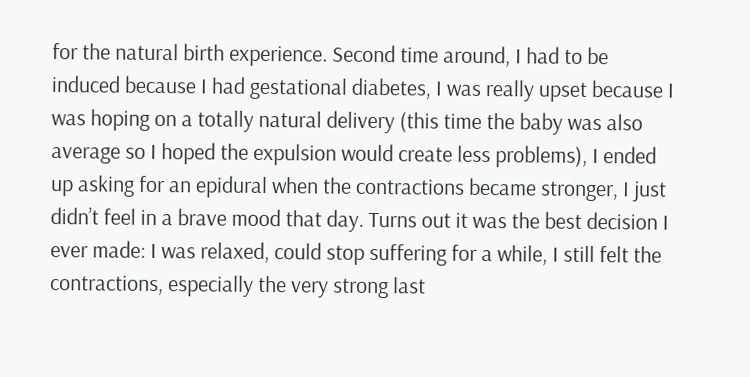for the natural birth experience. Second time around, I had to be induced because I had gestational diabetes, I was really upset because I was hoping on a totally natural delivery (this time the baby was also average so I hoped the expulsion would create less problems), I ended up asking for an epidural when the contractions became stronger, I just didn’t feel in a brave mood that day. Turns out it was the best decision I ever made: I was relaxed, could stop suffering for a while, I still felt the contractions, especially the very strong last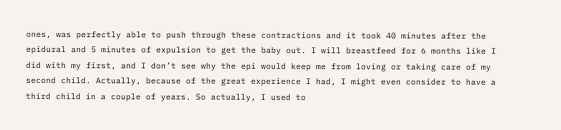ones, was perfectly able to push through these contractions and it took 40 minutes after the epidural and 5 minutes of expulsion to get the baby out. I will breastfeed for 6 months like I did with my first, and I don’t see why the epi would keep me from loving or taking care of my second child. Actually, because of the great experience I had, I might even consider to have a third child in a couple of years. So actually, I used to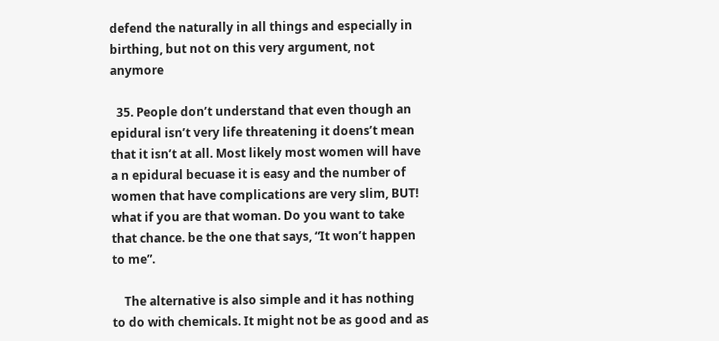defend the naturally in all things and especially in birthing, but not on this very argument, not anymore

  35. People don’t understand that even though an epidural isn’t very life threatening it doens’t mean that it isn’t at all. Most likely most women will have a n epidural becuase it is easy and the number of women that have complications are very slim, BUT! what if you are that woman. Do you want to take that chance. be the one that says, “It won’t happen to me”.

    The alternative is also simple and it has nothing to do with chemicals. It might not be as good and as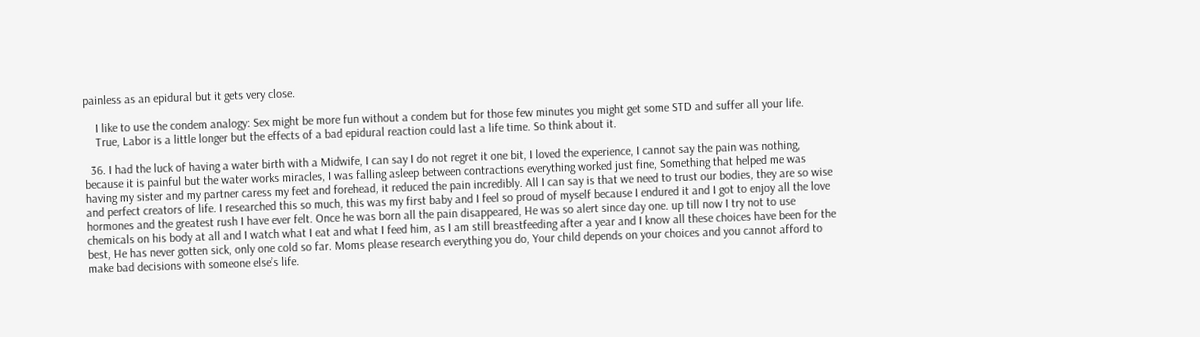painless as an epidural but it gets very close.

    I like to use the condem analogy: Sex might be more fun without a condem but for those few minutes you might get some STD and suffer all your life.
    True, Labor is a little longer but the effects of a bad epidural reaction could last a life time. So think about it.

  36. I had the luck of having a water birth with a Midwife, I can say I do not regret it one bit, I loved the experience, I cannot say the pain was nothing, because it is painful but the water works miracles, I was falling asleep between contractions everything worked just fine, Something that helped me was having my sister and my partner caress my feet and forehead, it reduced the pain incredibly. All I can say is that we need to trust our bodies, they are so wise and perfect creators of life. I researched this so much, this was my first baby and I feel so proud of myself because I endured it and I got to enjoy all the love hormones and the greatest rush I have ever felt. Once he was born all the pain disappeared, He was so alert since day one. up till now I try not to use chemicals on his body at all and I watch what I eat and what I feed him, as I am still breastfeeding after a year and I know all these choices have been for the best, He has never gotten sick, only one cold so far. Moms please research everything you do, Your child depends on your choices and you cannot afford to make bad decisions with someone else’s life.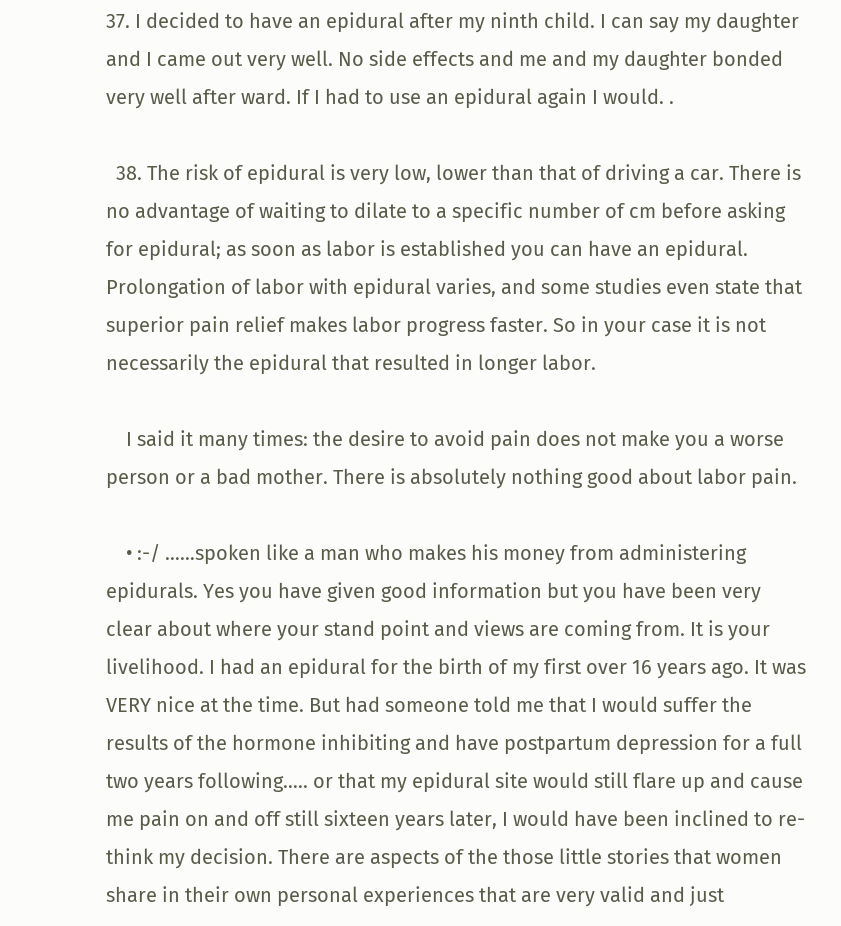37. I decided to have an epidural after my ninth child. I can say my daughter and I came out very well. No side effects and me and my daughter bonded very well after ward. If I had to use an epidural again I would. .

  38. The risk of epidural is very low, lower than that of driving a car. There is no advantage of waiting to dilate to a specific number of cm before asking for epidural; as soon as labor is established you can have an epidural. Prolongation of labor with epidural varies, and some studies even state that superior pain relief makes labor progress faster. So in your case it is not necessarily the epidural that resulted in longer labor.

    I said it many times: the desire to avoid pain does not make you a worse person or a bad mother. There is absolutely nothing good about labor pain.

    • :-/ ……spoken like a man who makes his money from administering epidurals. Yes you have given good information but you have been very clear about where your stand point and views are coming from. It is your livelihood. I had an epidural for the birth of my first over 16 years ago. It was VERY nice at the time. But had someone told me that I would suffer the results of the hormone inhibiting and have postpartum depression for a full two years following….. or that my epidural site would still flare up and cause me pain on and off still sixteen years later, I would have been inclined to re-think my decision. There are aspects of the those little stories that women share in their own personal experiences that are very valid and just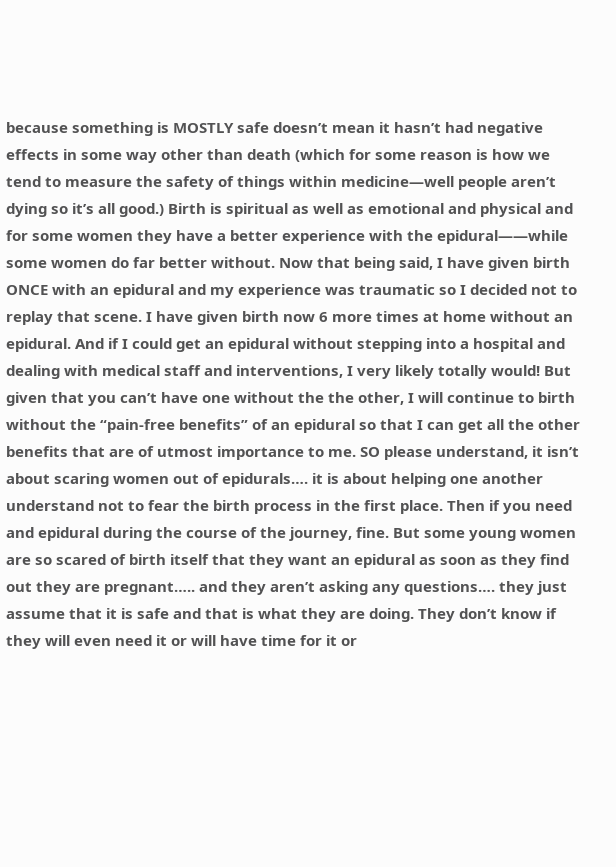because something is MOSTLY safe doesn’t mean it hasn’t had negative effects in some way other than death (which for some reason is how we tend to measure the safety of things within medicine—well people aren’t dying so it’s all good.) Birth is spiritual as well as emotional and physical and for some women they have a better experience with the epidural——while some women do far better without. Now that being said, I have given birth ONCE with an epidural and my experience was traumatic so I decided not to replay that scene. I have given birth now 6 more times at home without an epidural. And if I could get an epidural without stepping into a hospital and dealing with medical staff and interventions, I very likely totally would! But given that you can’t have one without the the other, I will continue to birth without the “pain-free benefits” of an epidural so that I can get all the other benefits that are of utmost importance to me. SO please understand, it isn’t about scaring women out of epidurals…. it is about helping one another understand not to fear the birth process in the first place. Then if you need and epidural during the course of the journey, fine. But some young women are so scared of birth itself that they want an epidural as soon as they find out they are pregnant….. and they aren’t asking any questions…. they just assume that it is safe and that is what they are doing. They don’t know if they will even need it or will have time for it or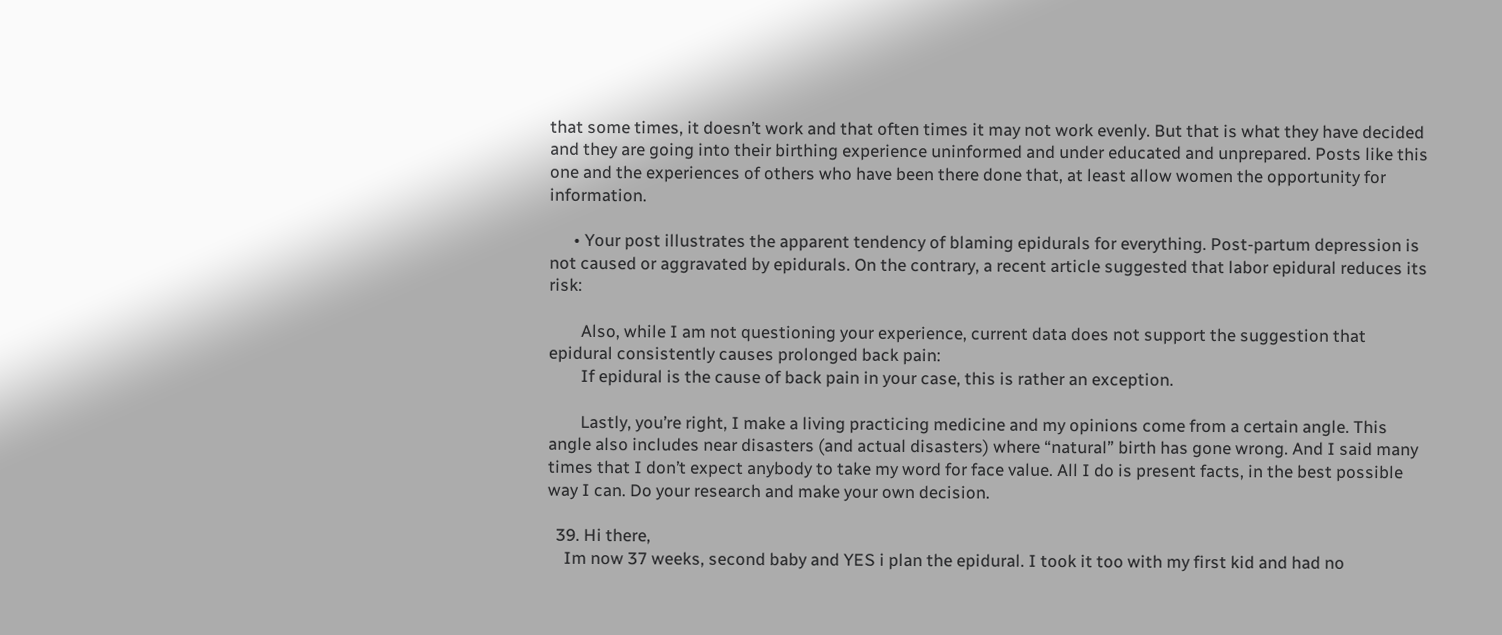that some times, it doesn’t work and that often times it may not work evenly. But that is what they have decided and they are going into their birthing experience uninformed and under educated and unprepared. Posts like this one and the experiences of others who have been there done that, at least allow women the opportunity for information.

      • Your post illustrates the apparent tendency of blaming epidurals for everything. Post-partum depression is not caused or aggravated by epidurals. On the contrary, a recent article suggested that labor epidural reduces its risk:

        Also, while I am not questioning your experience, current data does not support the suggestion that epidural consistently causes prolonged back pain:
        If epidural is the cause of back pain in your case, this is rather an exception.

        Lastly, you’re right, I make a living practicing medicine and my opinions come from a certain angle. This angle also includes near disasters (and actual disasters) where “natural” birth has gone wrong. And I said many times that I don’t expect anybody to take my word for face value. All I do is present facts, in the best possible way I can. Do your research and make your own decision.

  39. Hi there,
    Im now 37 weeks, second baby and YES i plan the epidural. I took it too with my first kid and had no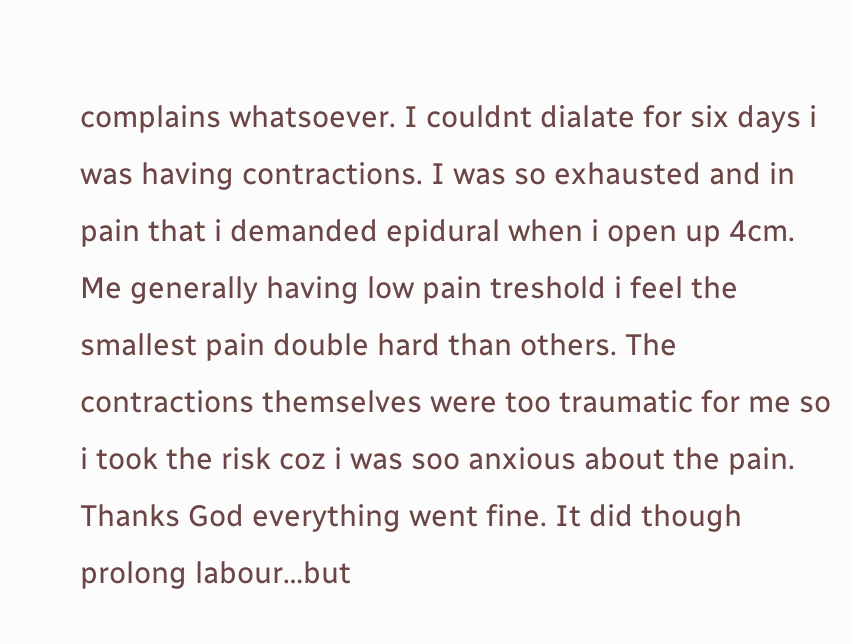complains whatsoever. I couldnt dialate for six days i was having contractions. I was so exhausted and in pain that i demanded epidural when i open up 4cm. Me generally having low pain treshold i feel the smallest pain double hard than others. The contractions themselves were too traumatic for me so i took the risk coz i was soo anxious about the pain. Thanks God everything went fine. It did though prolong labour…but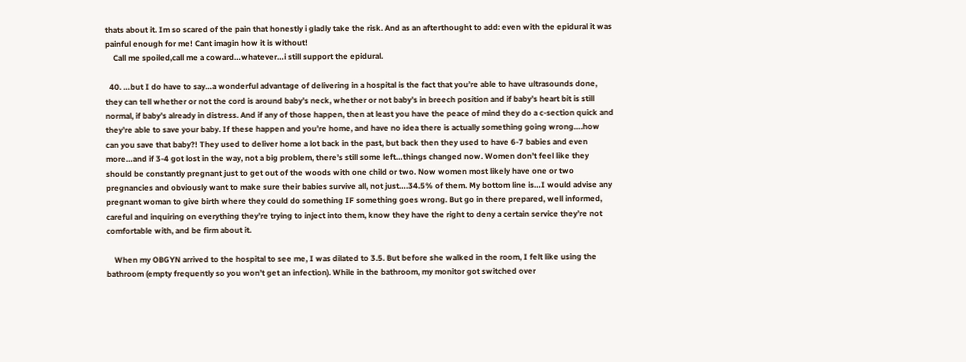thats about it. Im so scared of the pain that honestly i gladly take the risk. And as an afterthought to add: even with the epidural it was painful enough for me! Cant imagin how it is without!
    Call me spoiled,call me a coward…whatever…i still support the epidural.

  40. …but I do have to say…a wonderful advantage of delivering in a hospital is the fact that you’re able to have ultrasounds done, they can tell whether or not the cord is around baby’s neck, whether or not baby’s in breech position and if baby’s heart bit is still normal, if baby’s already in distress. And if any of those happen, then at least you have the peace of mind they do a c-section quick and they’re able to save your baby. If these happen and you’re home, and have no idea there is actually something going wrong….how can you save that baby?! They used to deliver home a lot back in the past, but back then they used to have 6-7 babies and even more…and if 3-4 got lost in the way, not a big problem, there’s still some left…things changed now. Women don’t feel like they should be constantly pregnant just to get out of the woods with one child or two. Now women most likely have one or two pregnancies and obviously want to make sure their babies survive all, not just….34.5% of them. My bottom line is…I would advise any pregnant woman to give birth where they could do something IF something goes wrong. But go in there prepared, well informed, careful and inquiring on everything they’re trying to inject into them, know they have the right to deny a certain service they’re not comfortable with, and be firm about it.

    When my OBGYN arrived to the hospital to see me, I was dilated to 3.5. But before she walked in the room, I felt like using the bathroom (empty frequently so you won’t get an infection). While in the bathroom, my monitor got switched over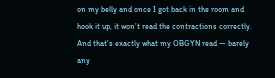on my belly and once I got back in the room and hook it up, it won’t read the contractions correctly. And that’s exactly what my OBGYN read — barely any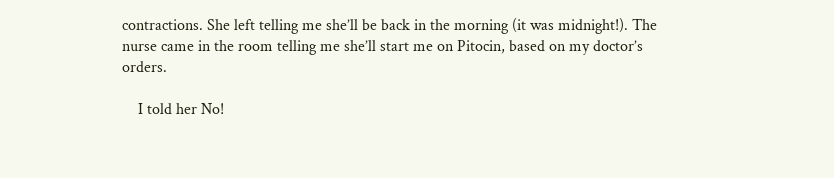contractions. She left telling me she’ll be back in the morning (it was midnight!). The nurse came in the room telling me she’ll start me on Pitocin, based on my doctor’s orders.

    I told her No!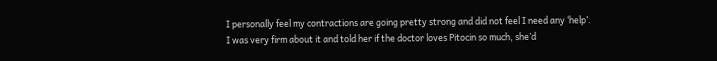I personally feel my contractions are going pretty strong and did not feel I need any ‘help’. I was very firm about it and told her if the doctor loves Pitocin so much, she’d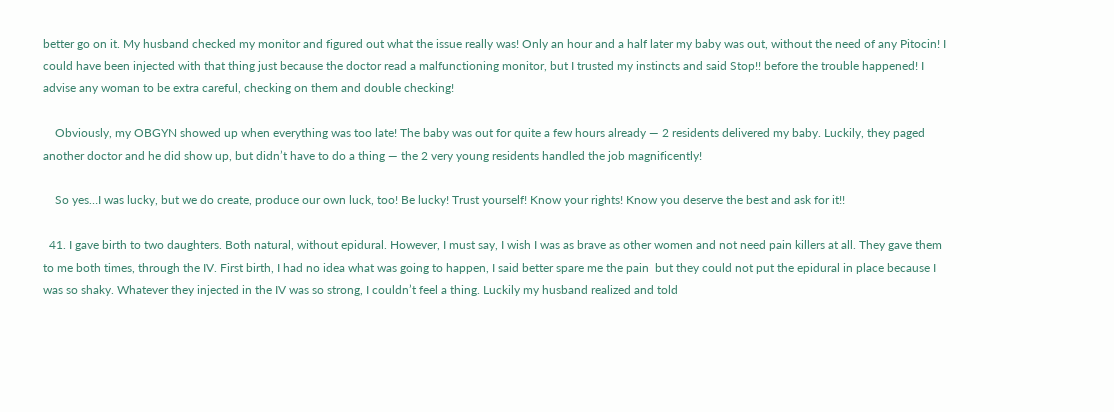better go on it. My husband checked my monitor and figured out what the issue really was! Only an hour and a half later my baby was out, without the need of any Pitocin! I could have been injected with that thing just because the doctor read a malfunctioning monitor, but I trusted my instincts and said Stop!! before the trouble happened! I advise any woman to be extra careful, checking on them and double checking!

    Obviously, my OBGYN showed up when everything was too late! The baby was out for quite a few hours already — 2 residents delivered my baby. Luckily, they paged another doctor and he did show up, but didn’t have to do a thing — the 2 very young residents handled the job magnificently!

    So yes…I was lucky, but we do create, produce our own luck, too! Be lucky! Trust yourself! Know your rights! Know you deserve the best and ask for it!!

  41. I gave birth to two daughters. Both natural, without epidural. However, I must say, I wish I was as brave as other women and not need pain killers at all. They gave them to me both times, through the IV. First birth, I had no idea what was going to happen, I said better spare me the pain  but they could not put the epidural in place because I was so shaky. Whatever they injected in the IV was so strong, I couldn’t feel a thing. Luckily my husband realized and told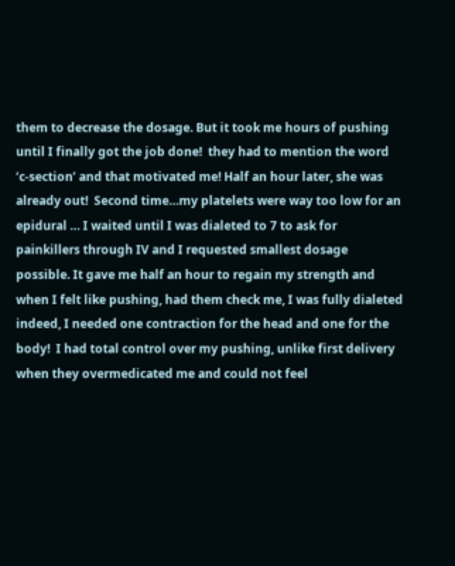them to decrease the dosage. But it took me hours of pushing until I finally got the job done!  they had to mention the word ‘c-section’ and that motivated me! Half an hour later, she was already out!  Second time…my platelets were way too low for an epidural … I waited until I was dialeted to 7 to ask for painkillers through IV and I requested smallest dosage possible. It gave me half an hour to regain my strength and when I felt like pushing, had them check me, I was fully dialeted indeed, I needed one contraction for the head and one for the body!  I had total control over my pushing, unlike first delivery when they overmedicated me and could not feel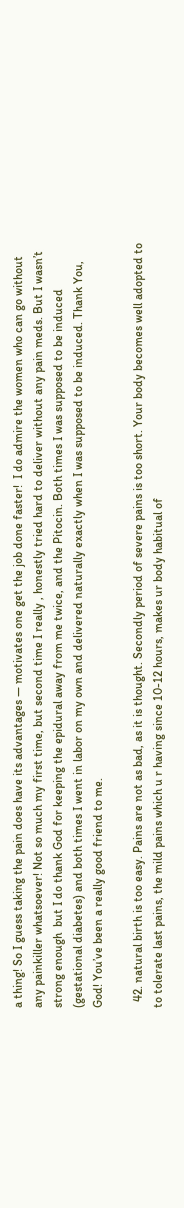a thing! So I guess taking the pain does have its advantages — motivates one get the job done faster!  I do admire the women who can go without any painkiller whatsoever! Not so much my first time, but second time I really , honestly tried hard to deliver without any pain meds. But I wasn’t strong enough  but I do thank God for keeping the epidural away from me twice, and the Pitocin. Both times I was supposed to be induced (gestational diabetes) and both times I went in labor on my own and delivered naturally exactly when I was supposed to be induced. Thank You, God! You’ve been a really good friend to me.

  42. natural birth is too easy. Pains are not as bad, as it is thought. Secondly period of severe pains is too short. Your body becomes well adopted to to tolerate last pains, the mild pains which u r having since 10-12 hours, makes ur body habitual of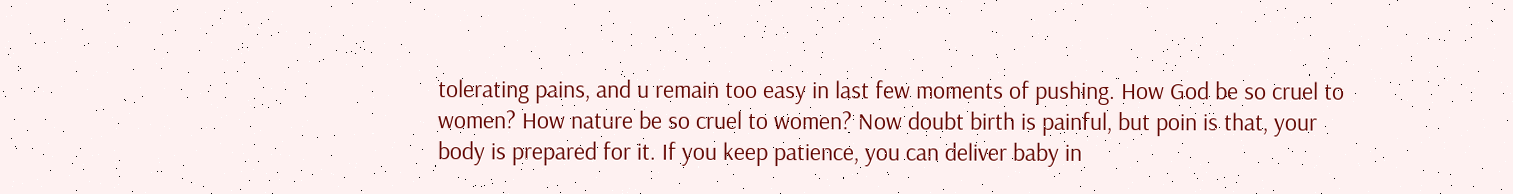tolerating pains, and u remain too easy in last few moments of pushing. How God be so cruel to women? How nature be so cruel to women? Now doubt birth is painful, but poin is that, your body is prepared for it. If you keep patience, you can deliver baby in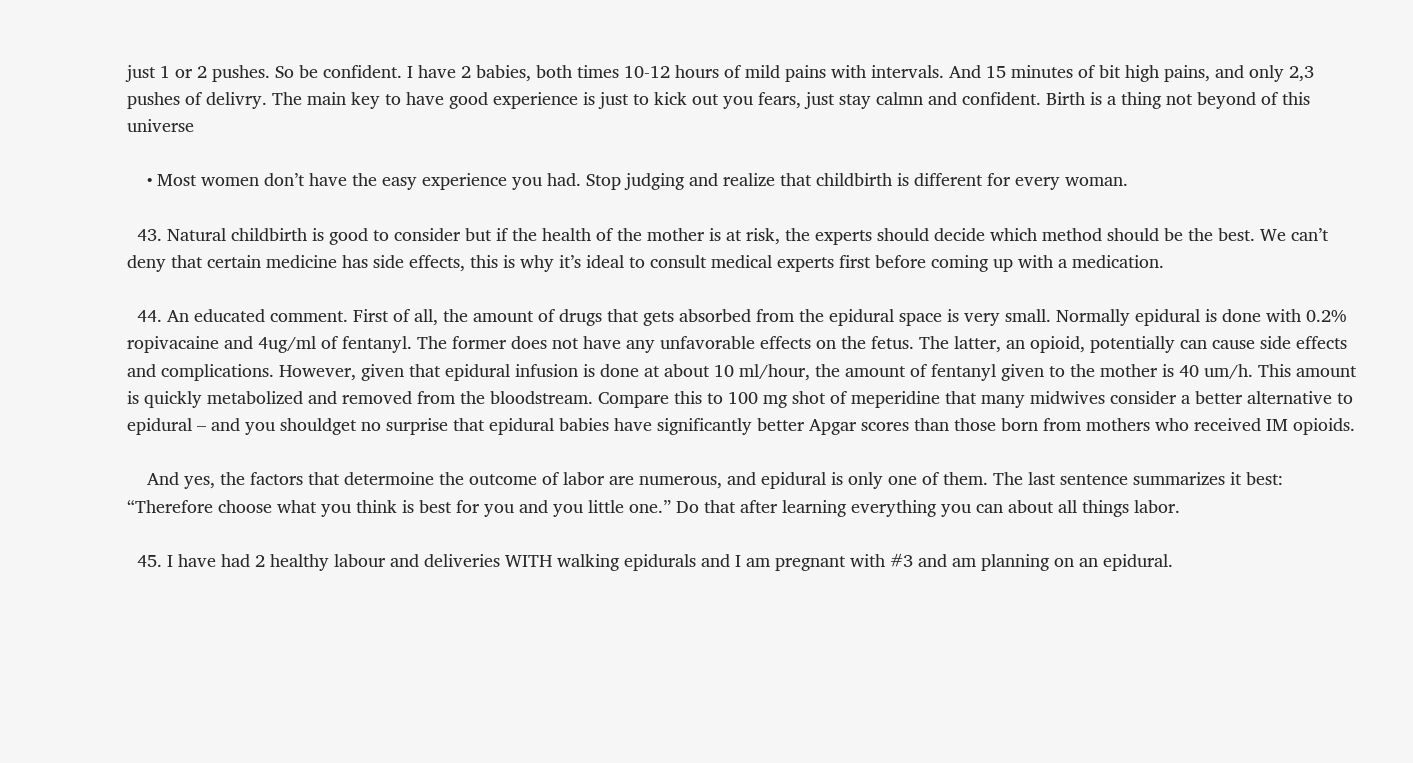just 1 or 2 pushes. So be confident. I have 2 babies, both times 10-12 hours of mild pains with intervals. And 15 minutes of bit high pains, and only 2,3 pushes of delivry. The main key to have good experience is just to kick out you fears, just stay calmn and confident. Birth is a thing not beyond of this universe

    • Most women don’t have the easy experience you had. Stop judging and realize that childbirth is different for every woman.

  43. Natural childbirth is good to consider but if the health of the mother is at risk, the experts should decide which method should be the best. We can’t deny that certain medicine has side effects, this is why it’s ideal to consult medical experts first before coming up with a medication.

  44. An educated comment. First of all, the amount of drugs that gets absorbed from the epidural space is very small. Normally epidural is done with 0.2% ropivacaine and 4ug/ml of fentanyl. The former does not have any unfavorable effects on the fetus. The latter, an opioid, potentially can cause side effects and complications. However, given that epidural infusion is done at about 10 ml/hour, the amount of fentanyl given to the mother is 40 um/h. This amount is quickly metabolized and removed from the bloodstream. Compare this to 100 mg shot of meperidine that many midwives consider a better alternative to epidural – and you shouldget no surprise that epidural babies have significantly better Apgar scores than those born from mothers who received IM opioids.

    And yes, the factors that determoine the outcome of labor are numerous, and epidural is only one of them. The last sentence summarizes it best: “Therefore choose what you think is best for you and you little one.” Do that after learning everything you can about all things labor.

  45. I have had 2 healthy labour and deliveries WITH walking epidurals and I am pregnant with #3 and am planning on an epidural.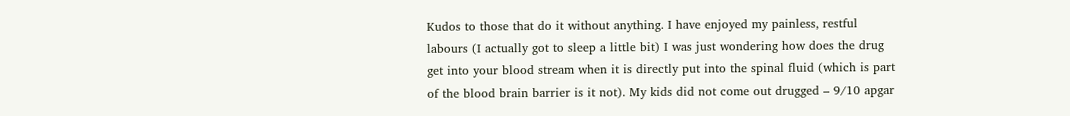Kudos to those that do it without anything. I have enjoyed my painless, restful labours (I actually got to sleep a little bit) I was just wondering how does the drug get into your blood stream when it is directly put into the spinal fluid (which is part of the blood brain barrier is it not). My kids did not come out drugged – 9/10 apgar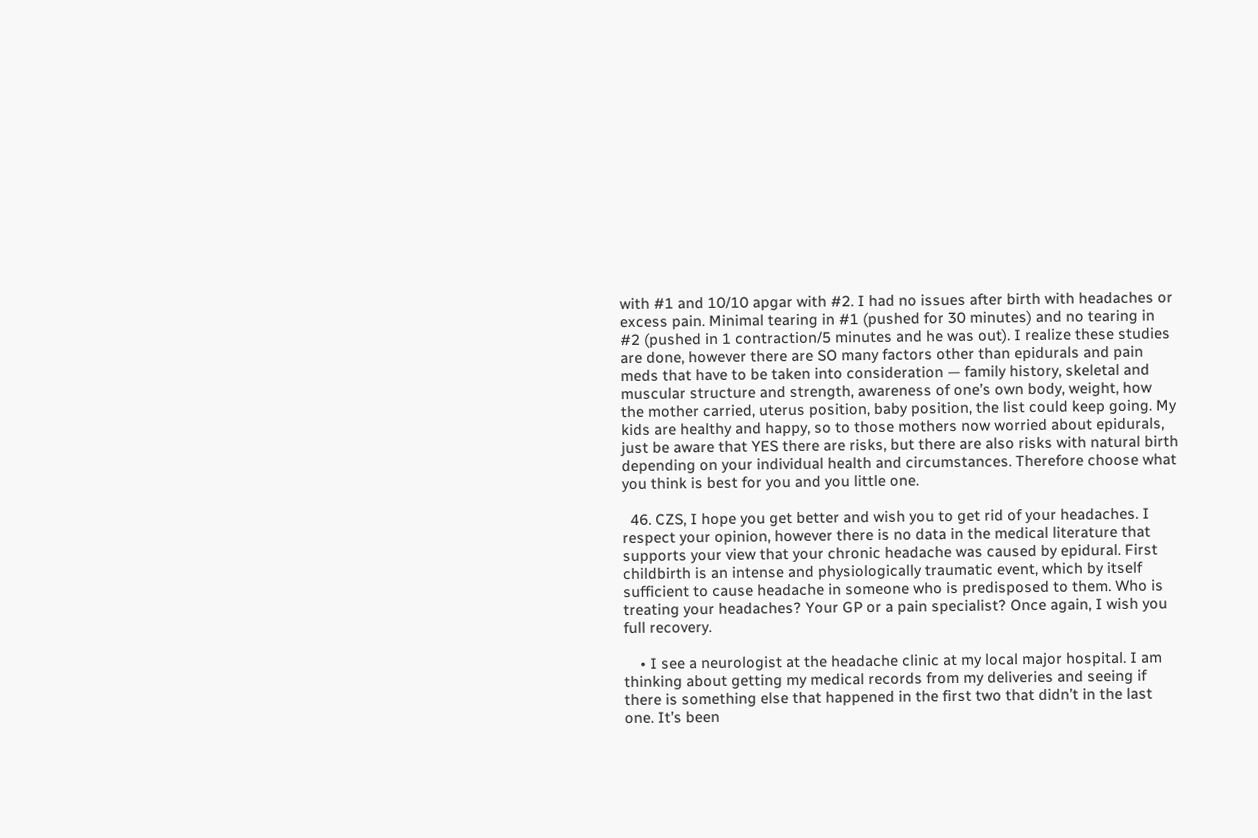with #1 and 10/10 apgar with #2. I had no issues after birth with headaches or excess pain. Minimal tearing in #1 (pushed for 30 minutes) and no tearing in #2 (pushed in 1 contraction/5 minutes and he was out). I realize these studies are done, however there are SO many factors other than epidurals and pain meds that have to be taken into consideration — family history, skeletal and muscular structure and strength, awareness of one’s own body, weight, how the mother carried, uterus position, baby position, the list could keep going. My kids are healthy and happy, so to those mothers now worried about epidurals, just be aware that YES there are risks, but there are also risks with natural birth depending on your individual health and circumstances. Therefore choose what you think is best for you and you little one.

  46. CZS, I hope you get better and wish you to get rid of your headaches. I respect your opinion, however there is no data in the medical literature that supports your view that your chronic headache was caused by epidural. First childbirth is an intense and physiologically traumatic event, which by itself sufficient to cause headache in someone who is predisposed to them. Who is treating your headaches? Your GP or a pain specialist? Once again, I wish you full recovery.

    • I see a neurologist at the headache clinic at my local major hospital. I am thinking about getting my medical records from my deliveries and seeing if there is something else that happened in the first two that didn’t in the last one. It’s been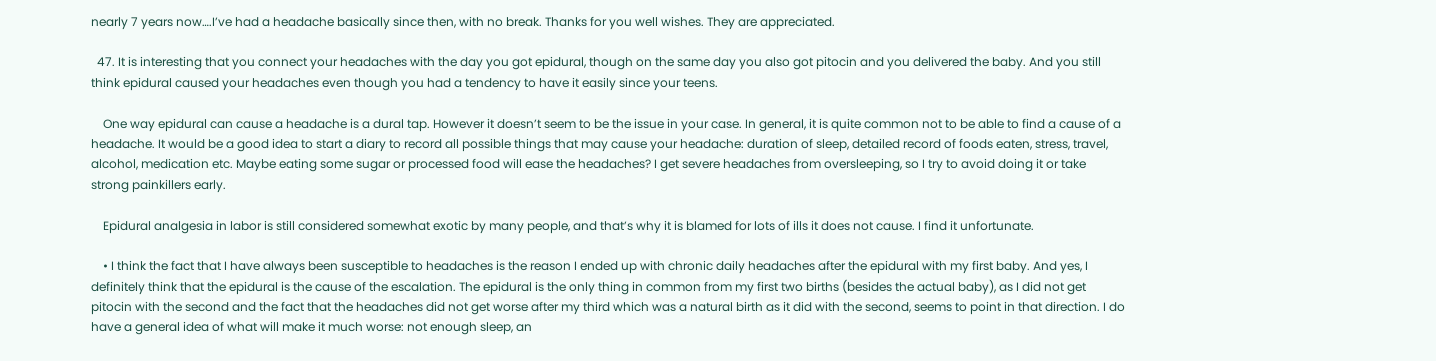nearly 7 years now….I’ve had a headache basically since then, with no break. Thanks for you well wishes. They are appreciated.

  47. It is interesting that you connect your headaches with the day you got epidural, though on the same day you also got pitocin and you delivered the baby. And you still think epidural caused your headaches even though you had a tendency to have it easily since your teens.

    One way epidural can cause a headache is a dural tap. However it doesn’t seem to be the issue in your case. In general, it is quite common not to be able to find a cause of a headache. It would be a good idea to start a diary to record all possible things that may cause your headache: duration of sleep, detailed record of foods eaten, stress, travel, alcohol, medication etc. Maybe eating some sugar or processed food will ease the headaches? I get severe headaches from oversleeping, so I try to avoid doing it or take strong painkillers early.

    Epidural analgesia in labor is still considered somewhat exotic by many people, and that’s why it is blamed for lots of ills it does not cause. I find it unfortunate.

    • I think the fact that I have always been susceptible to headaches is the reason I ended up with chronic daily headaches after the epidural with my first baby. And yes, I definitely think that the epidural is the cause of the escalation. The epidural is the only thing in common from my first two births (besides the actual baby), as I did not get pitocin with the second and the fact that the headaches did not get worse after my third which was a natural birth as it did with the second, seems to point in that direction. I do have a general idea of what will make it much worse: not enough sleep, an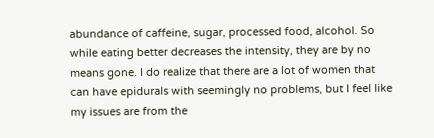abundance of caffeine, sugar, processed food, alcohol. So while eating better decreases the intensity, they are by no means gone. I do realize that there are a lot of women that can have epidurals with seemingly no problems, but I feel like my issues are from the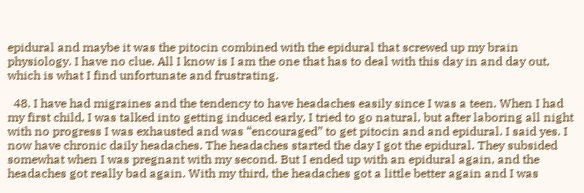epidural and maybe it was the pitocin combined with the epidural that screwed up my brain physiology. I have no clue. All I know is I am the one that has to deal with this day in and day out, which is what I find unfortunate and frustrating.

  48. I have had migraines and the tendency to have headaches easily since I was a teen. When I had my first child, I was talked into getting induced early, I tried to go natural, but after laboring all night with no progress I was exhausted and was “encouraged” to get pitocin and and epidural. I said yes. I now have chronic daily headaches. The headaches started the day I got the epidural. They subsided somewhat when I was pregnant with my second. But I ended up with an epidural again, and the headaches got really bad again. With my third, the headaches got a little better again and I was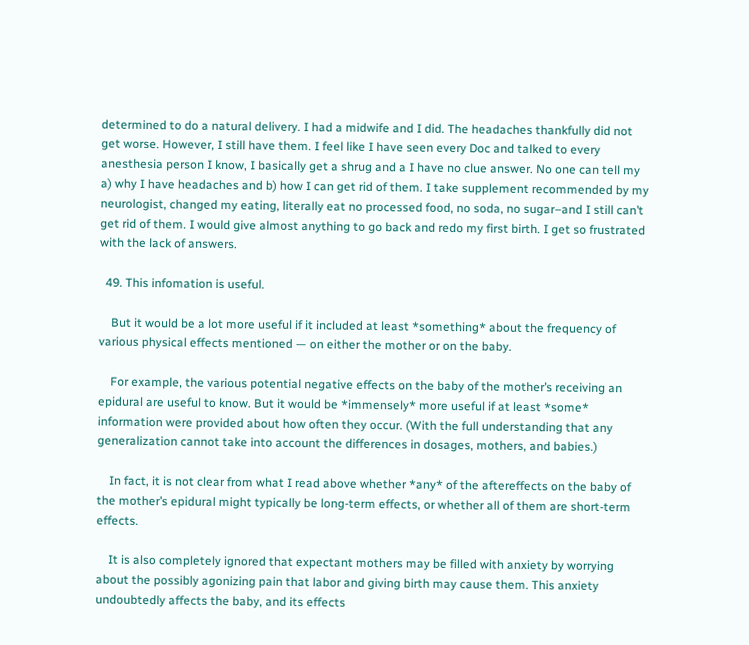determined to do a natural delivery. I had a midwife and I did. The headaches thankfully did not get worse. However, I still have them. I feel like I have seen every Doc and talked to every anesthesia person I know, I basically get a shrug and a I have no clue answer. No one can tell my a) why I have headaches and b) how I can get rid of them. I take supplement recommended by my neurologist, changed my eating, literally eat no processed food, no soda, no sugar–and I still can’t get rid of them. I would give almost anything to go back and redo my first birth. I get so frustrated with the lack of answers.

  49. This infomation is useful.

    But it would be a lot more useful if it included at least *something* about the frequency of various physical effects mentioned — on either the mother or on the baby.

    For example, the various potential negative effects on the baby of the mother’s receiving an epidural are useful to know. But it would be *immensely* more useful if at least *some* information were provided about how often they occur. (With the full understanding that any generalization cannot take into account the differences in dosages, mothers, and babies.)

    In fact, it is not clear from what I read above whether *any* of the aftereffects on the baby of the mother’s epidural might typically be long-term effects, or whether all of them are short-term effects.

    It is also completely ignored that expectant mothers may be filled with anxiety by worrying about the possibly agonizing pain that labor and giving birth may cause them. This anxiety undoubtedly affects the baby, and its effects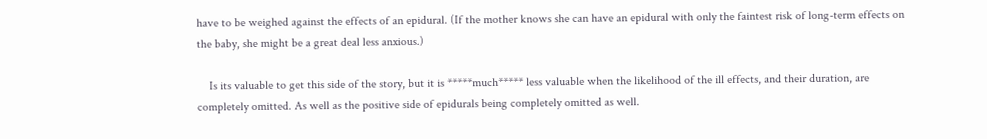have to be weighed against the effects of an epidural. (If the mother knows she can have an epidural with only the faintest risk of long-term effects on the baby, she might be a great deal less anxious.)

    Is its valuable to get this side of the story, but it is *****much***** less valuable when the likelihood of the ill effects, and their duration, are completely omitted. As well as the positive side of epidurals being completely omitted as well.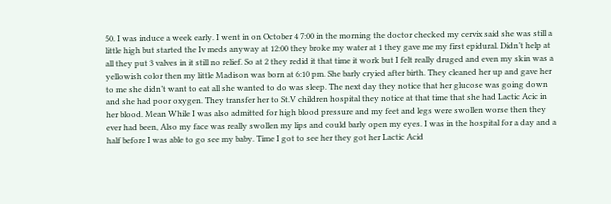50. I was induce a week early. I went in on October 4 7:00 in the morning the doctor checked my cervix said she was still a little high but started the Iv meds anyway at 12:00 they broke my water at 1 they gave me my first epidural. Didn’t help at all they put 3 valves in it still no relief. So at 2 they redid it that time it work but I felt really druged and even my skin was a yellowish color then my little Madison was born at 6:10 pm. She barly cryied after birth. They cleaned her up and gave her to me she didn’t want to eat all she wanted to do was sleep. The next day they notice that her glucose was going down and she had poor oxygen. They transfer her to St.V children hospital they notice at that time that she had Lactic Acic in her blood. Mean While I was also admitted for high blood pressure and my feet and legs were swollen worse then they ever had been, Also my face was really swollen my lips and could barly open my eyes. I was in the hospital for a day and a half before I was able to go see my baby. Time I got to see her they got her Lactic Acid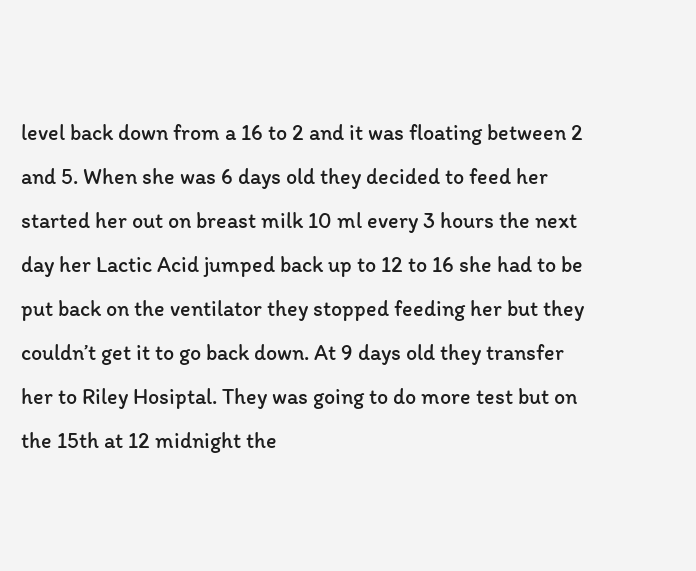level back down from a 16 to 2 and it was floating between 2 and 5. When she was 6 days old they decided to feed her started her out on breast milk 10 ml every 3 hours the next day her Lactic Acid jumped back up to 12 to 16 she had to be put back on the ventilator they stopped feeding her but they couldn’t get it to go back down. At 9 days old they transfer her to Riley Hosiptal. They was going to do more test but on the 15th at 12 midnight the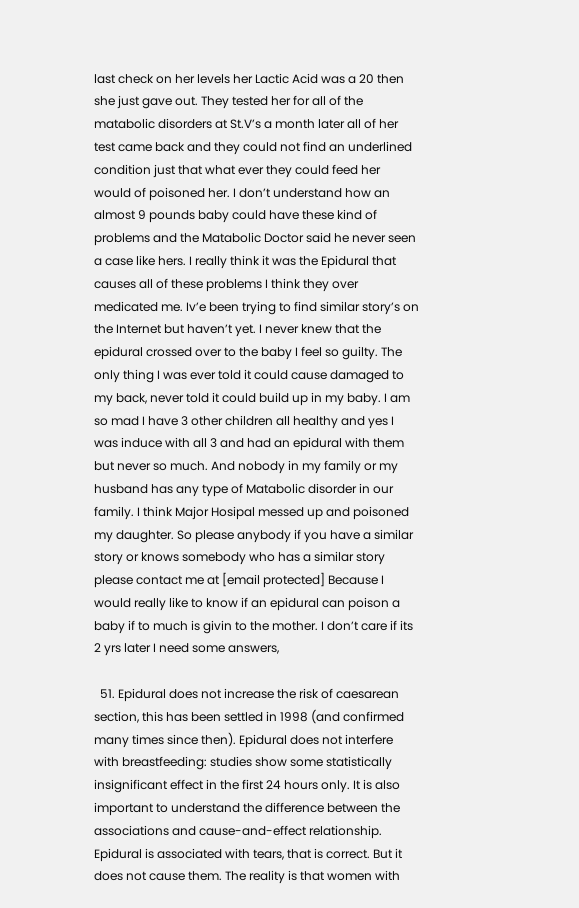last check on her levels her Lactic Acid was a 20 then she just gave out. They tested her for all of the matabolic disorders at St.V’s a month later all of her test came back and they could not find an underlined condition just that what ever they could feed her would of poisoned her. I don’t understand how an almost 9 pounds baby could have these kind of problems and the Matabolic Doctor said he never seen a case like hers. I really think it was the Epidural that causes all of these problems I think they over medicated me. Iv’e been trying to find similar story’s on the Internet but haven’t yet. I never knew that the epidural crossed over to the baby I feel so guilty. The only thing I was ever told it could cause damaged to my back, never told it could build up in my baby. I am so mad I have 3 other children all healthy and yes I was induce with all 3 and had an epidural with them but never so much. And nobody in my family or my husband has any type of Matabolic disorder in our family. I think Major Hosipal messed up and poisoned my daughter. So please anybody if you have a similar story or knows somebody who has a similar story please contact me at [email protected] Because I would really like to know if an epidural can poison a baby if to much is givin to the mother. I don’t care if its 2 yrs later I need some answers,

  51. Epidural does not increase the risk of caesarean section, this has been settled in 1998 (and confirmed many times since then). Epidural does not interfere with breastfeeding: studies show some statistically insignificant effect in the first 24 hours only. It is also important to understand the difference between the associations and cause-and-effect relationship. Epidural is associated with tears, that is correct. But it does not cause them. The reality is that women with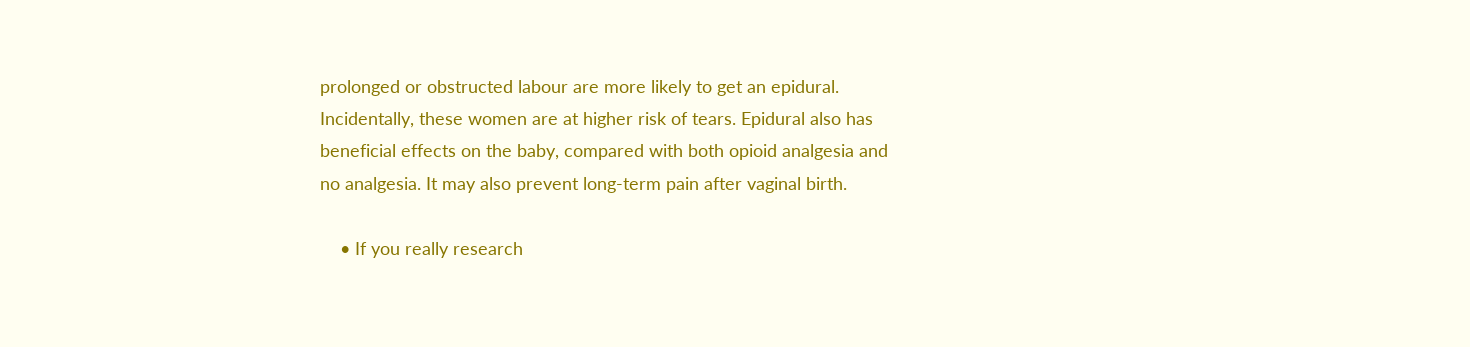prolonged or obstructed labour are more likely to get an epidural. Incidentally, these women are at higher risk of tears. Epidural also has beneficial effects on the baby, compared with both opioid analgesia and no analgesia. It may also prevent long-term pain after vaginal birth.

    • If you really research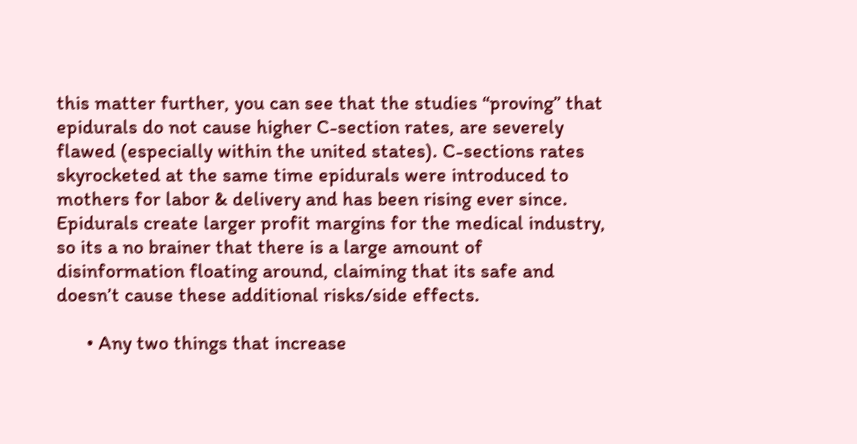this matter further, you can see that the studies “proving” that epidurals do not cause higher C-section rates, are severely flawed (especially within the united states). C-sections rates skyrocketed at the same time epidurals were introduced to mothers for labor & delivery and has been rising ever since. Epidurals create larger profit margins for the medical industry, so its a no brainer that there is a large amount of disinformation floating around, claiming that its safe and doesn’t cause these additional risks/side effects.

      • Any two things that increase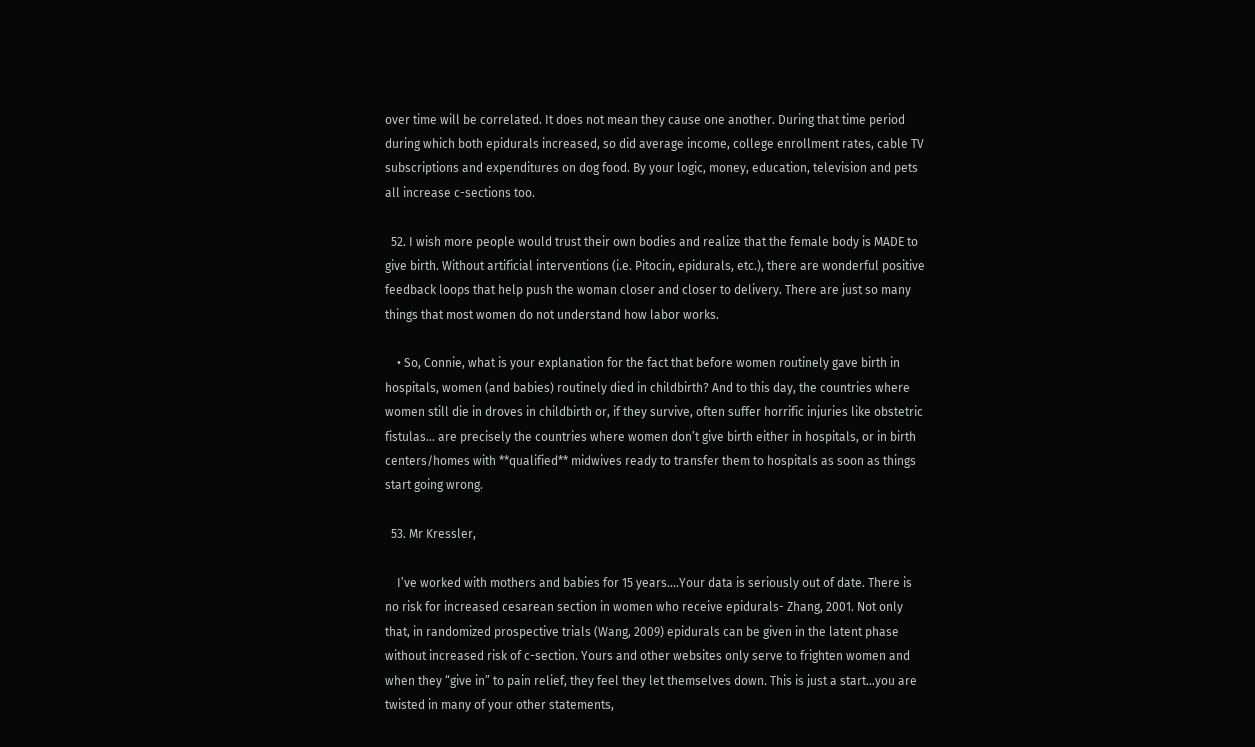over time will be correlated. It does not mean they cause one another. During that time period during which both epidurals increased, so did average income, college enrollment rates, cable TV subscriptions and expenditures on dog food. By your logic, money, education, television and pets all increase c-sections too.

  52. I wish more people would trust their own bodies and realize that the female body is MADE to give birth. Without artificial interventions (i.e. Pitocin, epidurals, etc.), there are wonderful positive feedback loops that help push the woman closer and closer to delivery. There are just so many things that most women do not understand how labor works.

    • So, Connie, what is your explanation for the fact that before women routinely gave birth in hospitals, women (and babies) routinely died in childbirth? And to this day, the countries where women still die in droves in childbirth or, if they survive, often suffer horrific injuries like obstetric fistulas… are precisely the countries where women don’t give birth either in hospitals, or in birth centers/homes with **qualified** midwives ready to transfer them to hospitals as soon as things start going wrong.

  53. Mr Kressler,

    I’ve worked with mothers and babies for 15 years….Your data is seriously out of date. There is no risk for increased cesarean section in women who receive epidurals- Zhang, 2001. Not only that, in randomized prospective trials (Wang, 2009) epidurals can be given in the latent phase without increased risk of c-section. Yours and other websites only serve to frighten women and when they “give in” to pain relief, they feel they let themselves down. This is just a start…you are twisted in many of your other statements,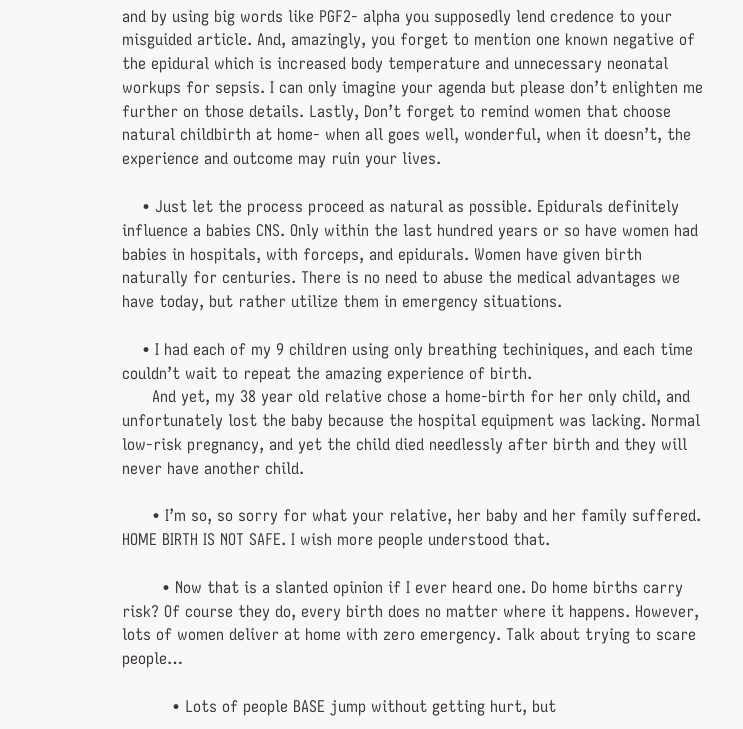and by using big words like PGF2- alpha you supposedly lend credence to your misguided article. And, amazingly, you forget to mention one known negative of the epidural which is increased body temperature and unnecessary neonatal workups for sepsis. I can only imagine your agenda but please don’t enlighten me further on those details. Lastly, Don’t forget to remind women that choose natural childbirth at home- when all goes well, wonderful, when it doesn’t, the experience and outcome may ruin your lives.

    • Just let the process proceed as natural as possible. Epidurals definitely influence a babies CNS. Only within the last hundred years or so have women had babies in hospitals, with forceps, and epidurals. Women have given birth naturally for centuries. There is no need to abuse the medical advantages we have today, but rather utilize them in emergency situations.

    • I had each of my 9 children using only breathing techiniques, and each time couldn’t wait to repeat the amazing experience of birth.
      And yet, my 38 year old relative chose a home-birth for her only child, and unfortunately lost the baby because the hospital equipment was lacking. Normal low-risk pregnancy, and yet the child died needlessly after birth and they will never have another child.

      • I’m so, so sorry for what your relative, her baby and her family suffered. HOME BIRTH IS NOT SAFE. I wish more people understood that.

        • Now that is a slanted opinion if I ever heard one. Do home births carry risk? Of course they do, every birth does no matter where it happens. However, lots of women deliver at home with zero emergency. Talk about trying to scare people…

          • Lots of people BASE jump without getting hurt, but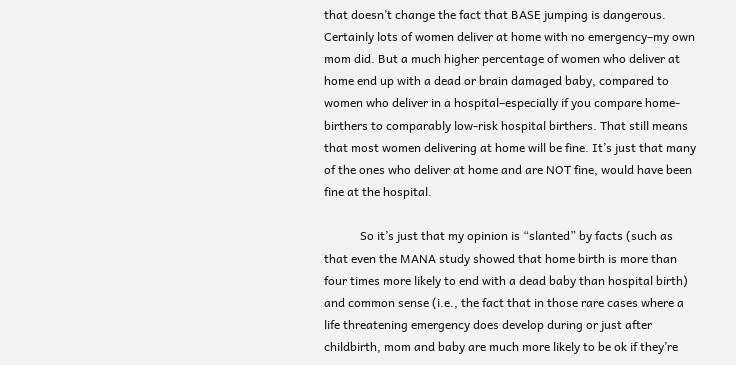that doesn’t change the fact that BASE jumping is dangerous. Certainly lots of women deliver at home with no emergency–my own mom did. But a much higher percentage of women who deliver at home end up with a dead or brain damaged baby, compared to women who deliver in a hospital–especially if you compare home-birthers to comparably low-risk hospital birthers. That still means that most women delivering at home will be fine. It’s just that many of the ones who deliver at home and are NOT fine, would have been fine at the hospital.

            So it’s just that my opinion is “slanted” by facts (such as that even the MANA study showed that home birth is more than four times more likely to end with a dead baby than hospital birth) and common sense (i.e., the fact that in those rare cases where a life threatening emergency does develop during or just after childbirth, mom and baby are much more likely to be ok if they’re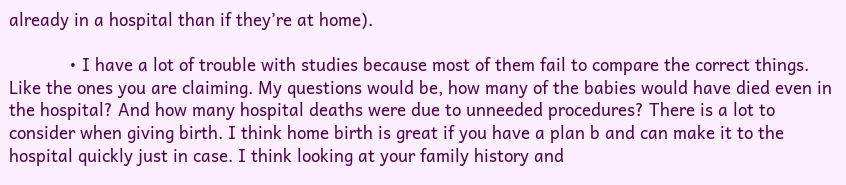already in a hospital than if they’re at home).

            • I have a lot of trouble with studies because most of them fail to compare the correct things. Like the ones you are claiming. My questions would be, how many of the babies would have died even in the hospital? And how many hospital deaths were due to unneeded procedures? There is a lot to consider when giving birth. I think home birth is great if you have a plan b and can make it to the hospital quickly just in case. I think looking at your family history and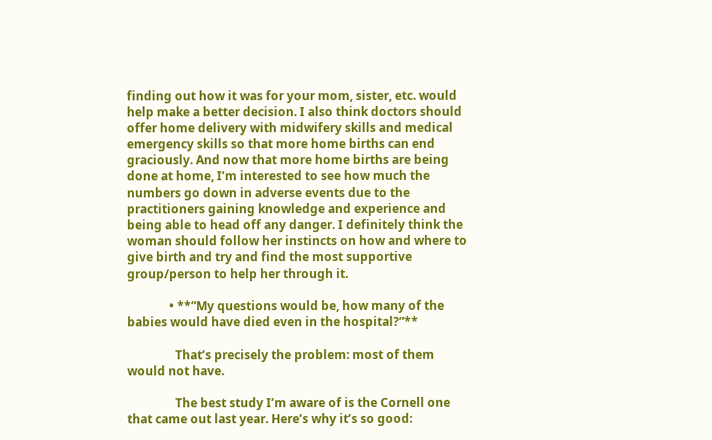finding out how it was for your mom, sister, etc. would help make a better decision. I also think doctors should offer home delivery with midwifery skills and medical emergency skills so that more home births can end graciously. And now that more home births are being done at home, I’m interested to see how much the numbers go down in adverse events due to the practitioners gaining knowledge and experience and being able to head off any danger. I definitely think the woman should follow her instincts on how and where to give birth and try and find the most supportive group/person to help her through it.

              • **”My questions would be, how many of the babies would have died even in the hospital?”**

                That’s precisely the problem: most of them would not have.

                The best study I’m aware of is the Cornell one that came out last year. Here’s why it’s so good: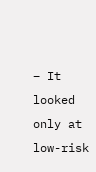– It looked only at low-risk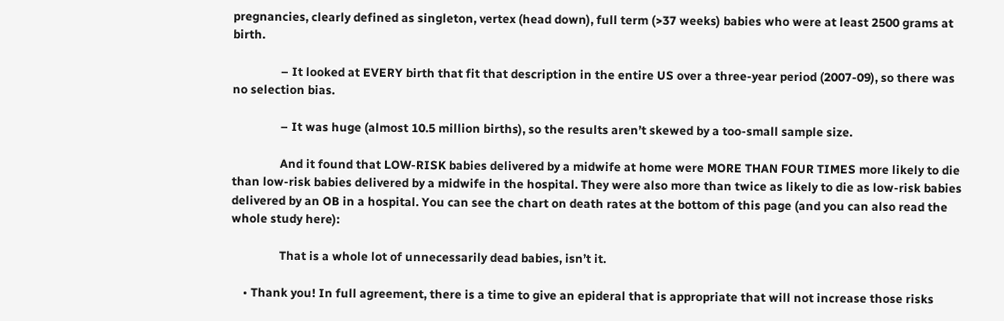pregnancies, clearly defined as singleton, vertex (head down), full term (>37 weeks) babies who were at least 2500 grams at birth.

                – It looked at EVERY birth that fit that description in the entire US over a three-year period (2007-09), so there was no selection bias.

                – It was huge (almost 10.5 million births), so the results aren’t skewed by a too-small sample size.

                And it found that LOW-RISK babies delivered by a midwife at home were MORE THAN FOUR TIMES more likely to die than low-risk babies delivered by a midwife in the hospital. They were also more than twice as likely to die as low-risk babies delivered by an OB in a hospital. You can see the chart on death rates at the bottom of this page (and you can also read the whole study here):

                That is a whole lot of unnecessarily dead babies, isn’t it.

    • Thank you! In full agreement, there is a time to give an epideral that is appropriate that will not increase those risks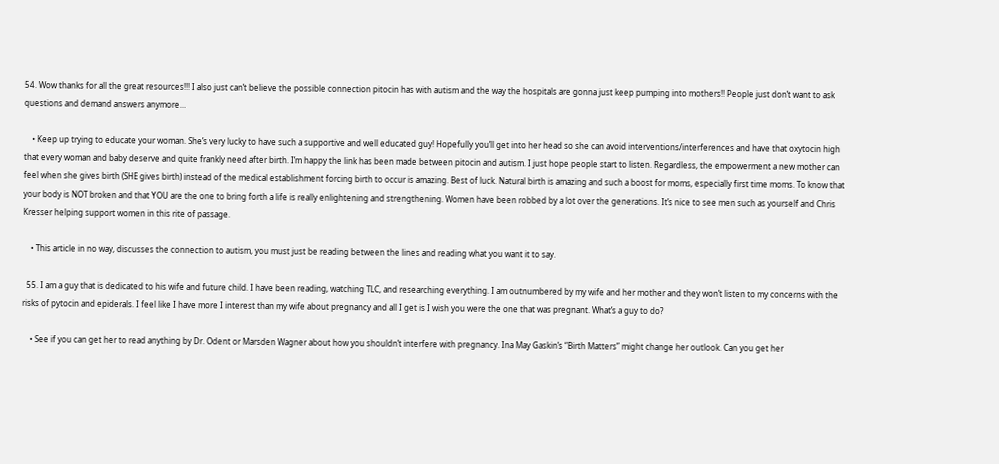54. Wow thanks for all the great resources!!! I also just can’t believe the possible connection pitocin has with autism and the way the hospitals are gonna just keep pumping into mothers!! People just don’t want to ask questions and demand answers anymore…

    • Keep up trying to educate your woman. She’s very lucky to have such a supportive and well educated guy! Hopefully you’ll get into her head so she can avoid interventions/interferences and have that oxytocin high that every woman and baby deserve and quite frankly need after birth. I’m happy the link has been made between pitocin and autism. I just hope people start to listen. Regardless, the empowerment a new mother can feel when she gives birth (SHE gives birth) instead of the medical establishment forcing birth to occur is amazing. Best of luck. Natural birth is amazing and such a boost for moms, especially first time moms. To know that your body is NOT broken and that YOU are the one to bring forth a life is really enlightening and strengthening. Women have been robbed by a lot over the generations. It’s nice to see men such as yourself and Chris Kresser helping support women in this rite of passage.

    • This article in no way, discusses the connection to autism, you must just be reading between the lines and reading what you want it to say.

  55. I am a guy that is dedicated to his wife and future child. I have been reading, watching TLC, and researching everything. I am outnumbered by my wife and her mother and they won’t listen to my concerns with the risks of pytocin and epiderals. I feel like I have more I interest than my wife about pregnancy and all I get is I wish you were the one that was pregnant. What’s a guy to do?

    • See if you can get her to read anything by Dr. Odent or Marsden Wagner about how you shouldn’t interfere with pregnancy. Ina May Gaskin’s “Birth Matters” might change her outlook. Can you get her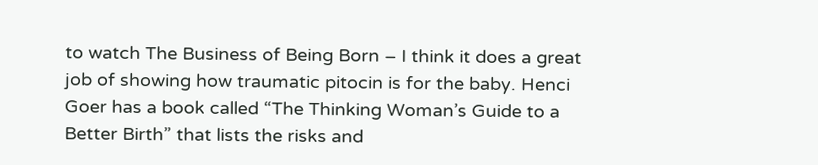to watch The Business of Being Born – I think it does a great job of showing how traumatic pitocin is for the baby. Henci Goer has a book called “The Thinking Woman’s Guide to a Better Birth” that lists the risks and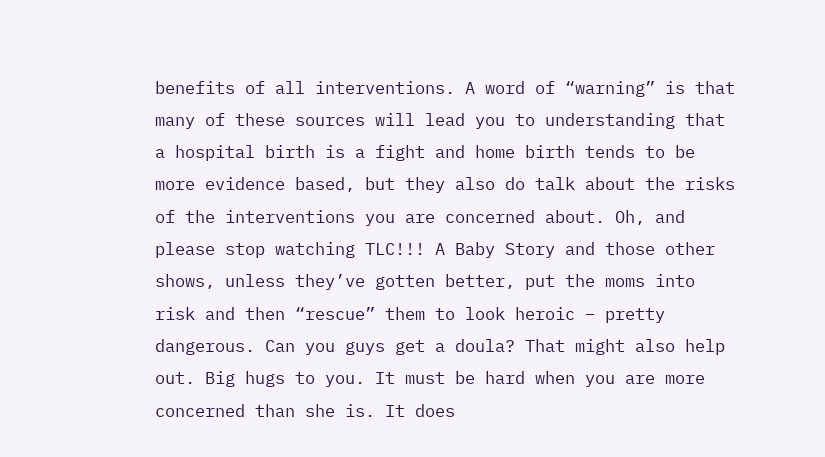benefits of all interventions. A word of “warning” is that many of these sources will lead you to understanding that a hospital birth is a fight and home birth tends to be more evidence based, but they also do talk about the risks of the interventions you are concerned about. Oh, and please stop watching TLC!!! A Baby Story and those other shows, unless they’ve gotten better, put the moms into risk and then “rescue” them to look heroic – pretty dangerous. Can you guys get a doula? That might also help out. Big hugs to you. It must be hard when you are more concerned than she is. It does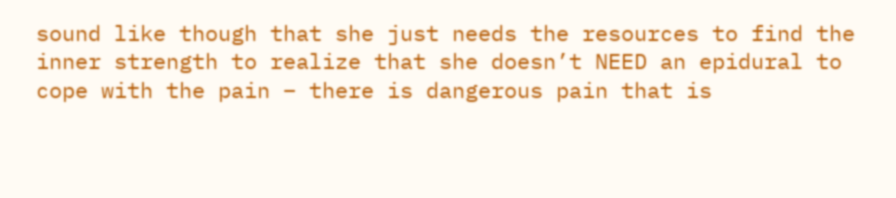sound like though that she just needs the resources to find the inner strength to realize that she doesn’t NEED an epidural to cope with the pain – there is dangerous pain that is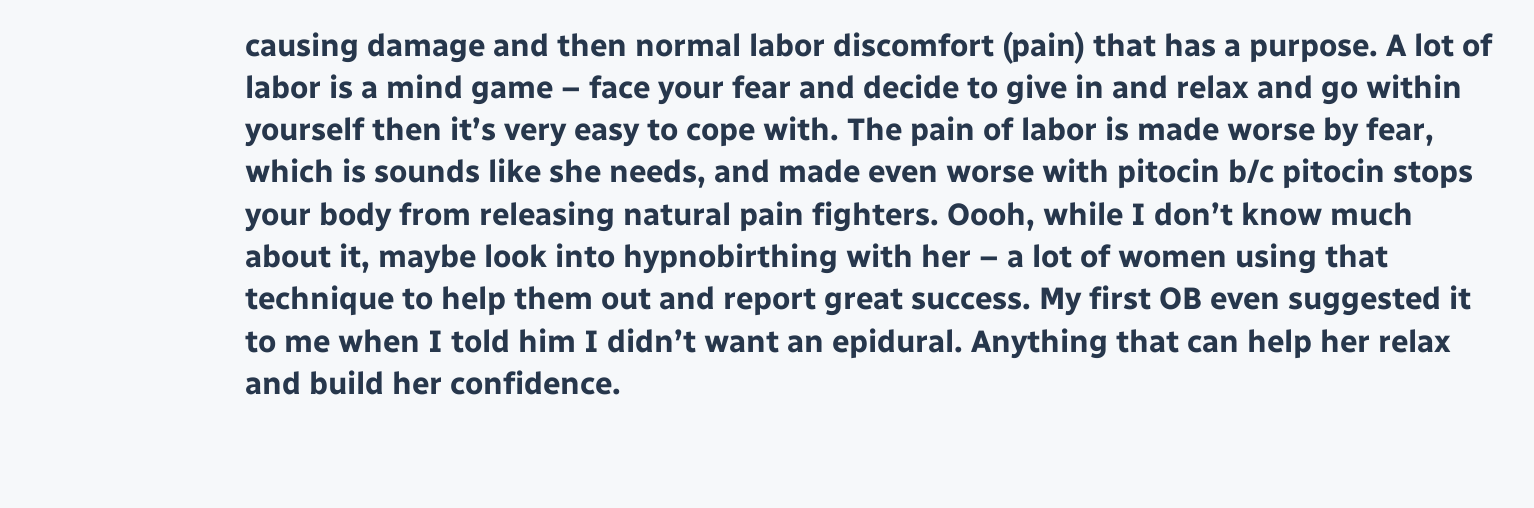causing damage and then normal labor discomfort (pain) that has a purpose. A lot of labor is a mind game – face your fear and decide to give in and relax and go within yourself then it’s very easy to cope with. The pain of labor is made worse by fear, which is sounds like she needs, and made even worse with pitocin b/c pitocin stops your body from releasing natural pain fighters. Oooh, while I don’t know much about it, maybe look into hypnobirthing with her – a lot of women using that technique to help them out and report great success. My first OB even suggested it to me when I told him I didn’t want an epidural. Anything that can help her relax and build her confidence.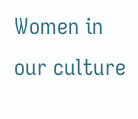Women in our culture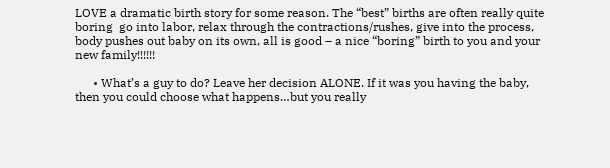LOVE a dramatic birth story for some reason. The “best” births are often really quite boring  go into labor, relax through the contractions/rushes, give into the process, body pushes out baby on its own, all is good – a nice “boring” birth to you and your new family!!!!!!

      • What’s a guy to do? Leave her decision ALONE. If it was you having the baby, then you could choose what happens…but you really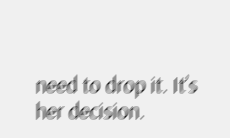need to drop it. It’s her decision.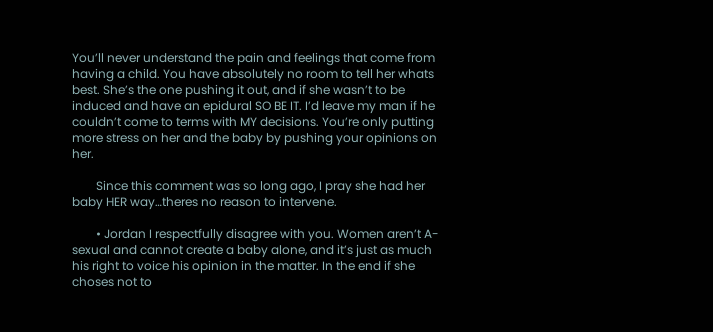You’ll never understand the pain and feelings that come from having a child. You have absolutely no room to tell her whats best. She’s the one pushing it out, and if she wasn’t to be induced and have an epidural SO BE IT. I’d leave my man if he couldn’t come to terms with MY decisions. You’re only putting more stress on her and the baby by pushing your opinions on her.

        Since this comment was so long ago, I pray she had her baby HER way…theres no reason to intervene.

        • Jordan I respectfully disagree with you. Women aren’t A-sexual and cannot create a baby alone, and it’s just as much his right to voice his opinion in the matter. In the end if she choses not to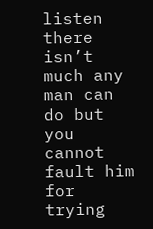listen there isn’t much any man can do but you cannot fault him for trying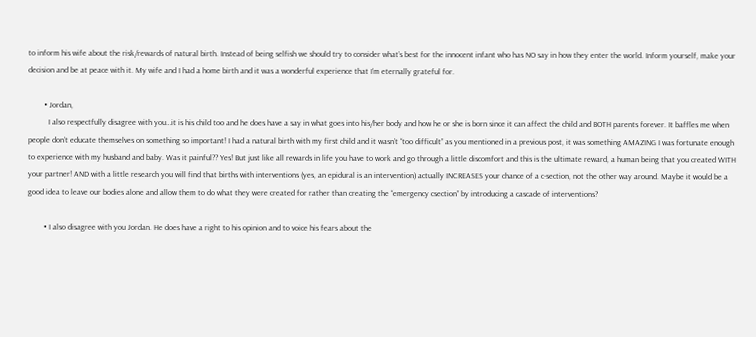to inform his wife about the risk/rewards of natural birth. Instead of being selfish we should try to consider what’s best for the innocent infant who has NO say in how they enter the world. Inform yourself, make your decision and be at peace with it. My wife and I had a home birth and it was a wonderful experience that I’m eternally grateful for.

        • Jordan,
          I also respectfully disagree with you…it is his child too and he does have a say in what goes into his/her body and how he or she is born since it can affect the child and BOTH parents forever. It baffles me when people don’t educate themselves on something so important! I had a natural birth with my first child and it wasn’t “too difficult” as you mentioned in a previous post, it was something AMAZING I was fortunate enough to experience with my husband and baby. Was it painful?? Yes! But just like all rewards in life you have to work and go through a little discomfort and this is the ultimate reward, a human being that you created WITH your partner! AND with a little research you will find that births with interventions (yes, an epidural is an intervention) actually INCREASES your chance of a c-section, not the other way around. Maybe it would be a good idea to leave our bodies alone and allow them to do what they were created for rather than creating the “emergency csection” by introducing a cascade of interventions?

        • I also disagree with you Jordan. He does have a right to his opinion and to voice his fears about the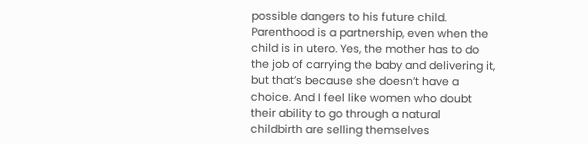possible dangers to his future child. Parenthood is a partnership, even when the child is in utero. Yes, the mother has to do the job of carrying the baby and delivering it, but that’s because she doesn’t have a choice. And I feel like women who doubt their ability to go through a natural childbirth are selling themselves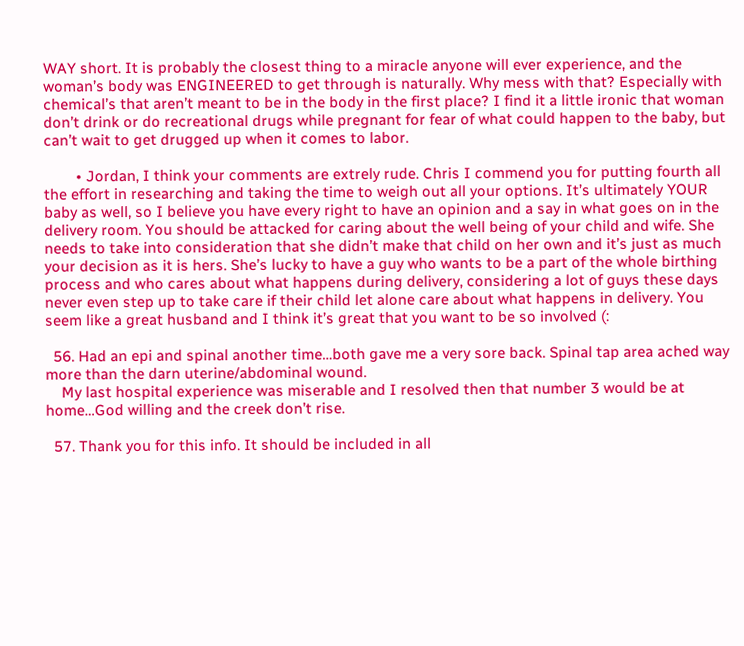WAY short. It is probably the closest thing to a miracle anyone will ever experience, and the woman’s body was ENGINEERED to get through is naturally. Why mess with that? Especially with chemical’s that aren’t meant to be in the body in the first place? I find it a little ironic that woman don’t drink or do recreational drugs while pregnant for fear of what could happen to the baby, but can’t wait to get drugged up when it comes to labor.

        • Jordan, I think your comments are extrely rude. Chris I commend you for putting fourth all the effort in researching and taking the time to weigh out all your options. It’s ultimately YOUR baby as well, so I believe you have every right to have an opinion and a say in what goes on in the delivery room. You should be attacked for caring about the well being of your child and wife. She needs to take into consideration that she didn’t make that child on her own and it’s just as much your decision as it is hers. She’s lucky to have a guy who wants to be a part of the whole birthing process and who cares about what happens during delivery, considering a lot of guys these days never even step up to take care if their child let alone care about what happens in delivery. You seem like a great husband and I think it’s great that you want to be so involved (:

  56. Had an epi and spinal another time…both gave me a very sore back. Spinal tap area ached way more than the darn uterine/abdominal wound.
    My last hospital experience was miserable and I resolved then that number 3 would be at home…God willing and the creek don’t rise.

  57. Thank you for this info. It should be included in all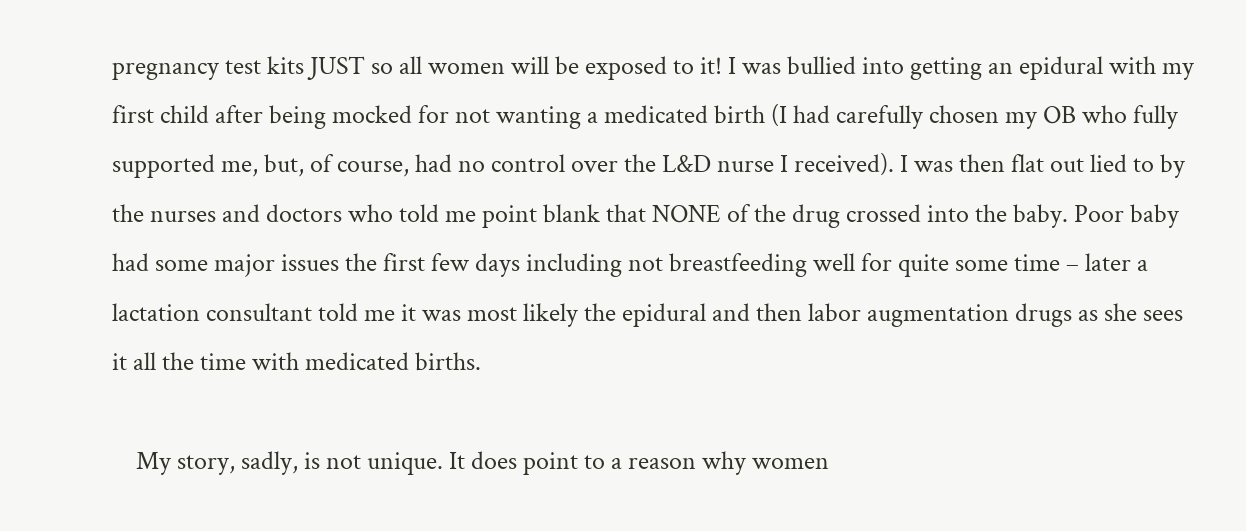pregnancy test kits JUST so all women will be exposed to it! I was bullied into getting an epidural with my first child after being mocked for not wanting a medicated birth (I had carefully chosen my OB who fully supported me, but, of course, had no control over the L&D nurse I received). I was then flat out lied to by the nurses and doctors who told me point blank that NONE of the drug crossed into the baby. Poor baby had some major issues the first few days including not breastfeeding well for quite some time – later a lactation consultant told me it was most likely the epidural and then labor augmentation drugs as she sees it all the time with medicated births.

    My story, sadly, is not unique. It does point to a reason why women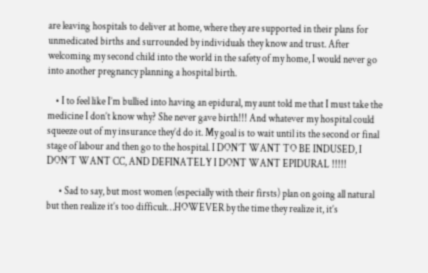are leaving hospitals to deliver at home, where they are supported in their plans for unmedicated births and surrounded by individuals they know and trust. After welcoming my second child into the world in the safety of my home, I would never go into another pregnancy planning a hospital birth.

    • I to feel like I’m bullied into having an epidural, my aunt told me that I must take the medicine I don’t know why? She never gave birth!!! And whatever my hospital could squeeze out of my insurance they’d do it. My goal is to wait until its the second or final stage of labour and then go to the hospital. I DON’T WANT TO BE INDUSED, I DON’T WANT CC, AND DEFINATELY I DONT WANT EPIDURAL !!!!!

      • Sad to say, but most women (especially with their firsts) plan on going all natural but then realize it’s too difficult…HOWEVER by the time they realize it, it’s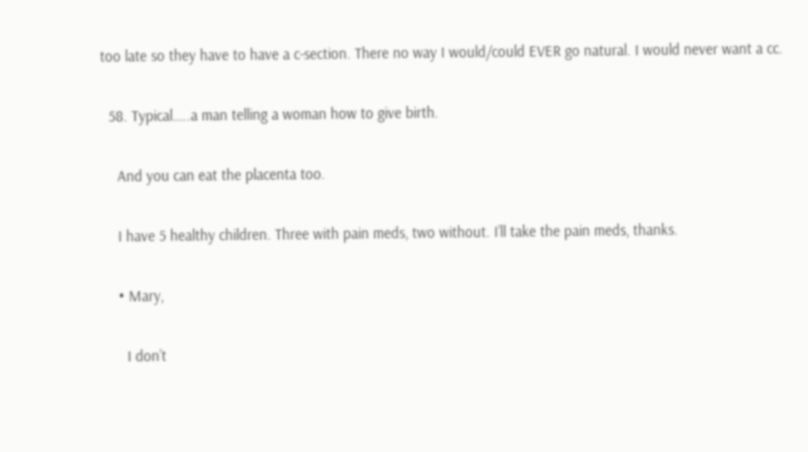too late so they have to have a c-section. There no way I would/could EVER go natural. I would never want a cc.

  58. Typical…..a man telling a woman how to give birth.

    And you can eat the placenta too.

    I have 5 healthy children. Three with pain meds, two without. I’ll take the pain meds, thanks.

    • Mary,

      I don’t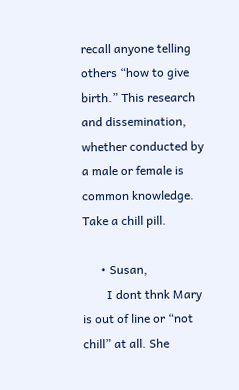recall anyone telling others “how to give birth.” This research and dissemination, whether conducted by a male or female is common knowledge. Take a chill pill.

      • Susan,
        I dont thnk Mary is out of line or “not chill” at all. She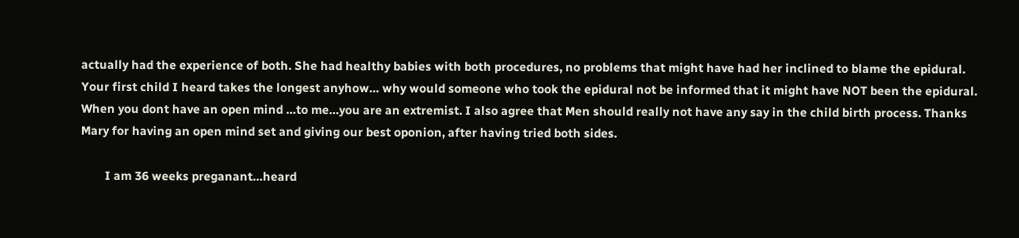actually had the experience of both. She had healthy babies with both procedures, no problems that might have had her inclined to blame the epidural. Your first child I heard takes the longest anyhow… why would someone who took the epidural not be informed that it might have NOT been the epidural. When you dont have an open mind …to me…you are an extremist. I also agree that Men should really not have any say in the child birth process. Thanks Mary for having an open mind set and giving our best oponion, after having tried both sides.

        I am 36 weeks preganant…heard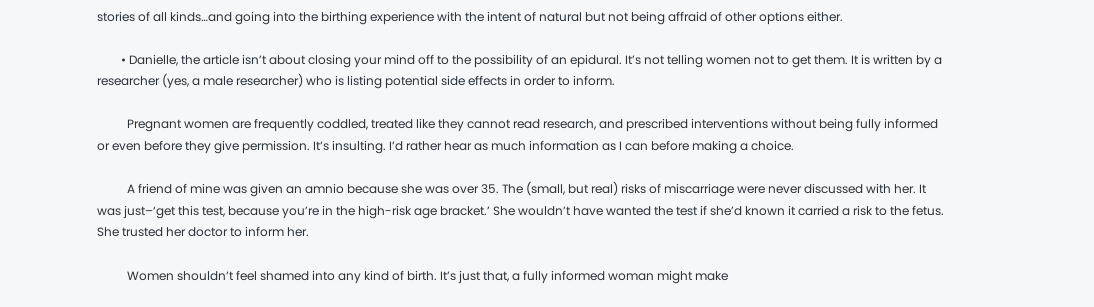stories of all kinds…and going into the birthing experience with the intent of natural but not being affraid of other options either.

        • Danielle, the article isn’t about closing your mind off to the possibility of an epidural. It’s not telling women not to get them. It is written by a researcher (yes, a male researcher) who is listing potential side effects in order to inform.

          Pregnant women are frequently coddled, treated like they cannot read research, and prescribed interventions without being fully informed or even before they give permission. It’s insulting. I’d rather hear as much information as I can before making a choice.

          A friend of mine was given an amnio because she was over 35. The (small, but real) risks of miscarriage were never discussed with her. It was just–‘get this test, because you’re in the high-risk age bracket.’ She wouldn’t have wanted the test if she’d known it carried a risk to the fetus. She trusted her doctor to inform her.

          Women shouldn’t feel shamed into any kind of birth. It’s just that, a fully informed woman might make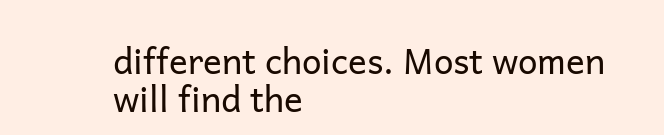different choices. Most women will find the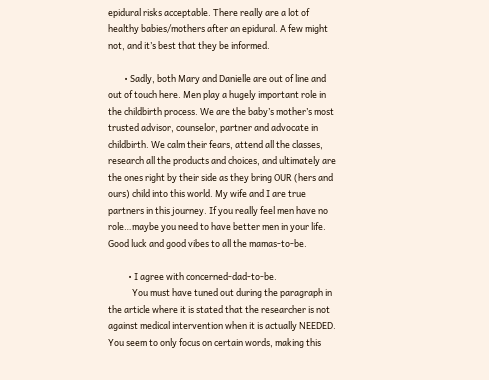epidural risks acceptable. There really are a lot of healthy babies/mothers after an epidural. A few might not, and it’s best that they be informed.

        • Sadly, both Mary and Danielle are out of line and out of touch here. Men play a hugely important role in the childbirth process. We are the baby’s mother’s most trusted advisor, counselor, partner and advocate in childbirth. We calm their fears, attend all the classes, research all the products and choices, and ultimately are the ones right by their side as they bring OUR (hers and ours) child into this world. My wife and I are true partners in this journey. If you really feel men have no role…maybe you need to have better men in your life. Good luck and good vibes to all the mamas-to-be.

          • I agree with concerned-dad-to-be.
            You must have tuned out during the paragraph in the article where it is stated that the researcher is not against medical intervention when it is actually NEEDED. You seem to only focus on certain words, making this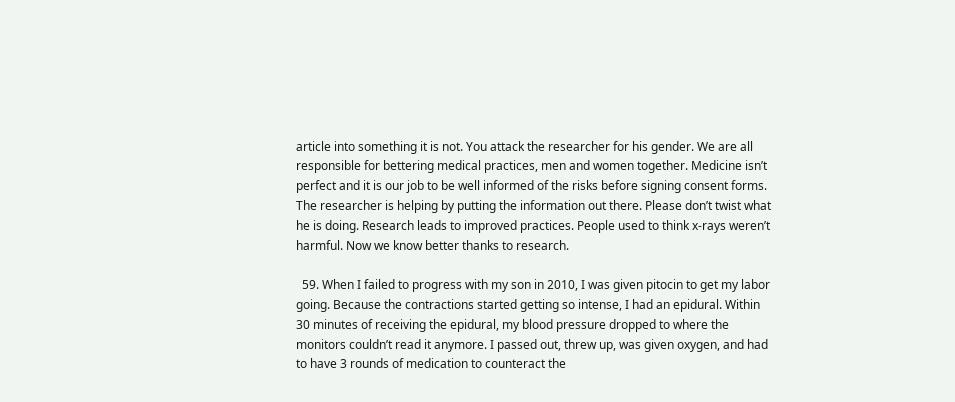article into something it is not. You attack the researcher for his gender. We are all responsible for bettering medical practices, men and women together. Medicine isn’t perfect and it is our job to be well informed of the risks before signing consent forms. The researcher is helping by putting the information out there. Please don’t twist what he is doing. Research leads to improved practices. People used to think x-rays weren’t harmful. Now we know better thanks to research.

  59. When I failed to progress with my son in 2010, I was given pitocin to get my labor going. Because the contractions started getting so intense, I had an epidural. Within 30 minutes of receiving the epidural, my blood pressure dropped to where the monitors couldn’t read it anymore. I passed out, threw up, was given oxygen, and had to have 3 rounds of medication to counteract the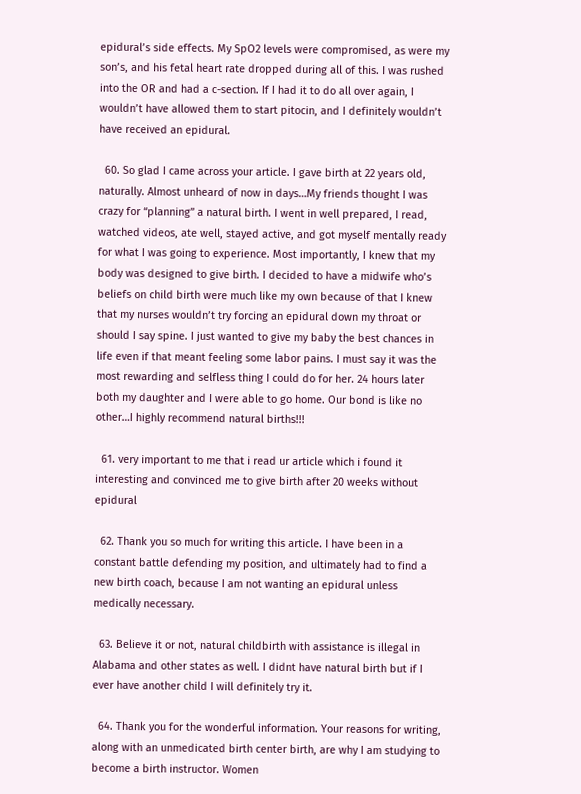epidural’s side effects. My SpO2 levels were compromised, as were my son’s, and his fetal heart rate dropped during all of this. I was rushed into the OR and had a c-section. If I had it to do all over again, I wouldn’t have allowed them to start pitocin, and I definitely wouldn’t have received an epidural.

  60. So glad I came across your article. I gave birth at 22 years old, naturally. Almost unheard of now in days…My friends thought I was crazy for “planning” a natural birth. I went in well prepared, I read, watched videos, ate well, stayed active, and got myself mentally ready for what I was going to experience. Most importantly, I knew that my body was designed to give birth. I decided to have a midwife who’s beliefs on child birth were much like my own because of that I knew that my nurses wouldn’t try forcing an epidural down my throat or should I say spine. I just wanted to give my baby the best chances in life even if that meant feeling some labor pains. I must say it was the most rewarding and selfless thing I could do for her. 24 hours later both my daughter and I were able to go home. Our bond is like no other…I highly recommend natural births!!!

  61. very important to me that i read ur article which i found it interesting and convinced me to give birth after 20 weeks without epidural

  62. Thank you so much for writing this article. I have been in a constant battle defending my position, and ultimately had to find a new birth coach, because I am not wanting an epidural unless medically necessary.

  63. Believe it or not, natural childbirth with assistance is illegal in Alabama and other states as well. I didnt have natural birth but if I ever have another child I will definitely try it.

  64. Thank you for the wonderful information. Your reasons for writing, along with an unmedicated birth center birth, are why I am studying to become a birth instructor. Women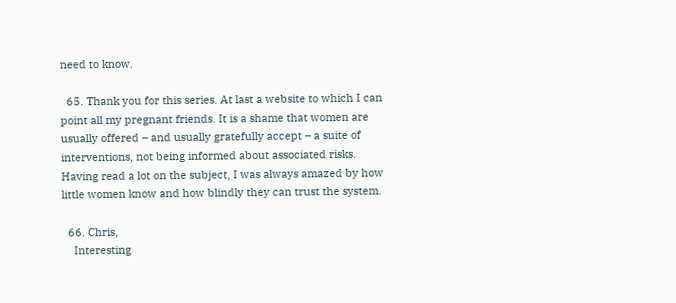need to know.

  65. Thank you for this series. At last a website to which I can point all my pregnant friends. It is a shame that women are usually offered – and usually gratefully accept – a suite of interventions, not being informed about associated risks. Having read a lot on the subject, I was always amazed by how little women know and how blindly they can trust the system.

  66. Chris,
    Interesting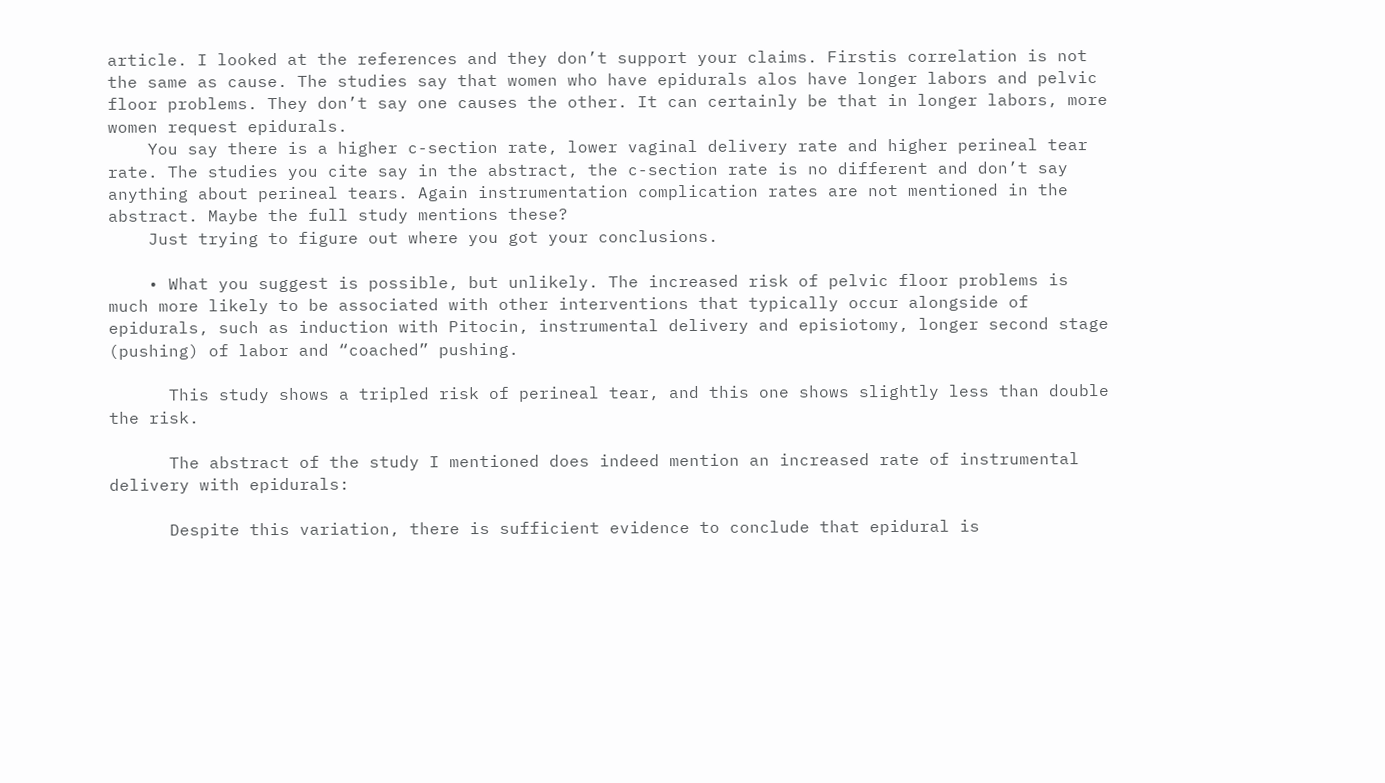article. I looked at the references and they don’t support your claims. Firstis correlation is not the same as cause. The studies say that women who have epidurals alos have longer labors and pelvic floor problems. They don’t say one causes the other. It can certainly be that in longer labors, more women request epidurals.
    You say there is a higher c-section rate, lower vaginal delivery rate and higher perineal tear rate. The studies you cite say in the abstract, the c-section rate is no different and don’t say anything about perineal tears. Again instrumentation complication rates are not mentioned in the abstract. Maybe the full study mentions these?
    Just trying to figure out where you got your conclusions.

    • What you suggest is possible, but unlikely. The increased risk of pelvic floor problems is much more likely to be associated with other interventions that typically occur alongside of epidurals, such as induction with Pitocin, instrumental delivery and episiotomy, longer second stage (pushing) of labor and “coached” pushing.

      This study shows a tripled risk of perineal tear, and this one shows slightly less than double the risk.

      The abstract of the study I mentioned does indeed mention an increased rate of instrumental delivery with epidurals:

      Despite this variation, there is sufficient evidence to conclude that epidural is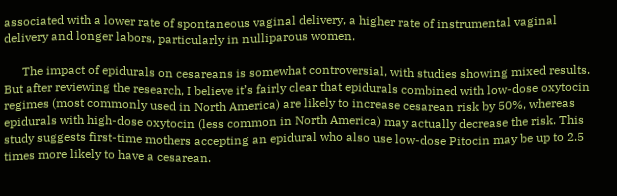associated with a lower rate of spontaneous vaginal delivery, a higher rate of instrumental vaginal delivery and longer labors, particularly in nulliparous women.

      The impact of epidurals on cesareans is somewhat controversial, with studies showing mixed results. But after reviewing the research, I believe it’s fairly clear that epidurals combined with low-dose oxytocin regimes (most commonly used in North America) are likely to increase cesarean risk by 50%, whereas epidurals with high-dose oxytocin (less common in North America) may actually decrease the risk. This study suggests first-time mothers accepting an epidural who also use low-dose Pitocin may be up to 2.5 times more likely to have a cesarean.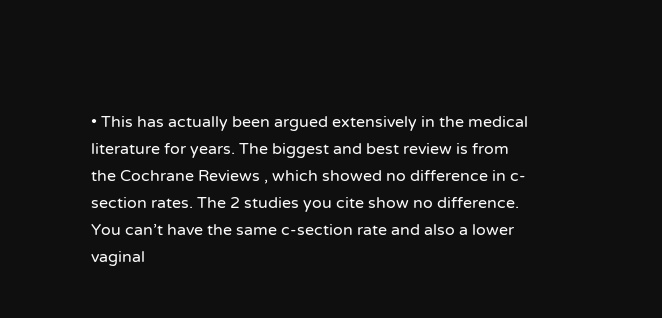• This has actually been argued extensively in the medical literature for years. The biggest and best review is from the Cochrane Reviews , which showed no difference in c-section rates. The 2 studies you cite show no difference. You can’t have the same c-section rate and also a lower vaginal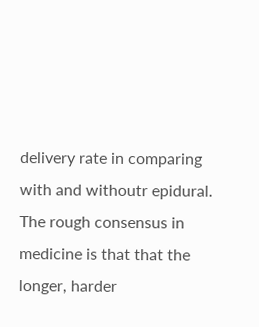delivery rate in comparing with and withoutr epidural. The rough consensus in medicine is that that the longer, harder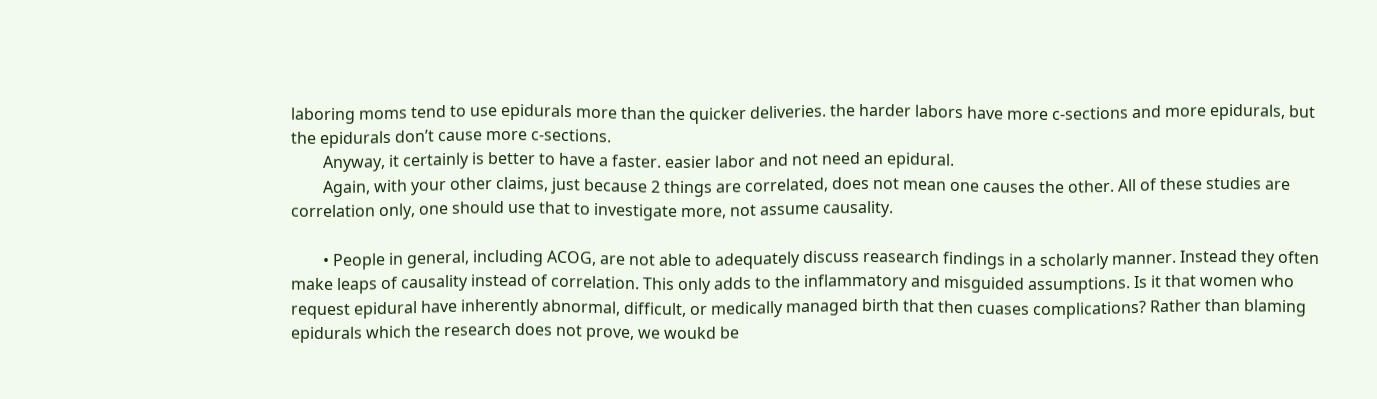laboring moms tend to use epidurals more than the quicker deliveries. the harder labors have more c-sections and more epidurals, but the epidurals don’t cause more c-sections.
        Anyway, it certainly is better to have a faster. easier labor and not need an epidural.
        Again, with your other claims, just because 2 things are correlated, does not mean one causes the other. All of these studies are correlation only, one should use that to investigate more, not assume causality.

        • People in general, including ACOG, are not able to adequately discuss reasearch findings in a scholarly manner. Instead they often make leaps of causality instead of correlation. This only adds to the inflammatory and misguided assumptions. Is it that women who request epidural have inherently abnormal, difficult, or medically managed birth that then cuases complications? Rather than blaming epidurals which the research does not prove, we woukd be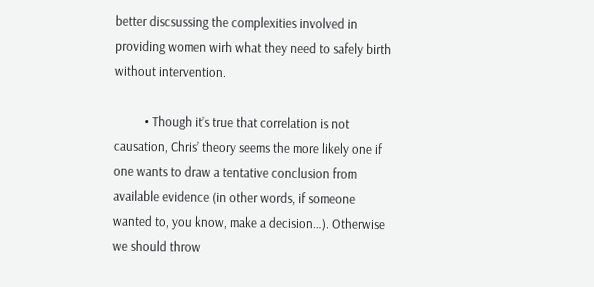better discsussing the complexities involved in providing women wirh what they need to safely birth without intervention.

          • Though it’s true that correlation is not causation, Chris’ theory seems the more likely one if one wants to draw a tentative conclusion from available evidence (in other words, if someone wanted to, you know, make a decision…). Otherwise we should throw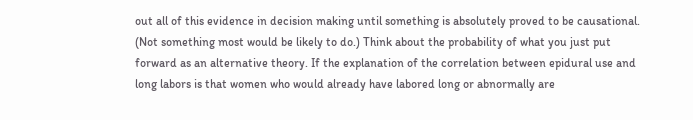out all of this evidence in decision making until something is absolutely proved to be causational. (Not something most would be likely to do.) Think about the probability of what you just put forward as an alternative theory. If the explanation of the correlation between epidural use and long labors is that women who would already have labored long or abnormally are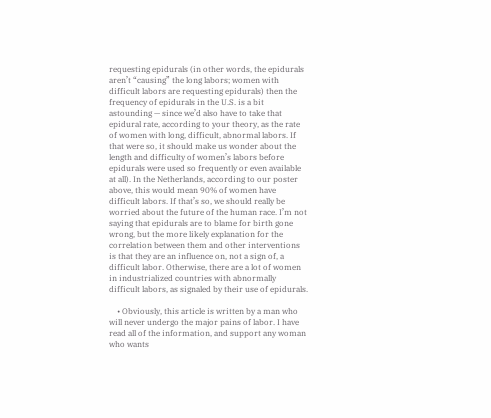requesting epidurals (in other words, the epidurals aren’t “causing” the long labors; women with difficult labors are requesting epidurals) then the frequency of epidurals in the U.S. is a bit astounding — since we’d also have to take that epidural rate, according to your theory, as the rate of women with long, difficult, abnormal labors. If that were so, it should make us wonder about the length and difficulty of women’s labors before epidurals were used so frequently or even available at all). In the Netherlands, according to our poster above, this would mean 90% of women have difficult labors. If that’s so, we should really be worried about the future of the human race. I’m not saying that epidurals are to blame for birth gone wrong, but the more likely explanation for the correlation between them and other interventions is that they are an influence on, not a sign of, a difficult labor. Otherwise, there are a lot of women in industrialized countries with abnormally difficult labors, as signaled by their use of epidurals.

    • Obviously, this article is written by a man who will never undergo the major pains of labor. I have read all of the information, and support any woman who wants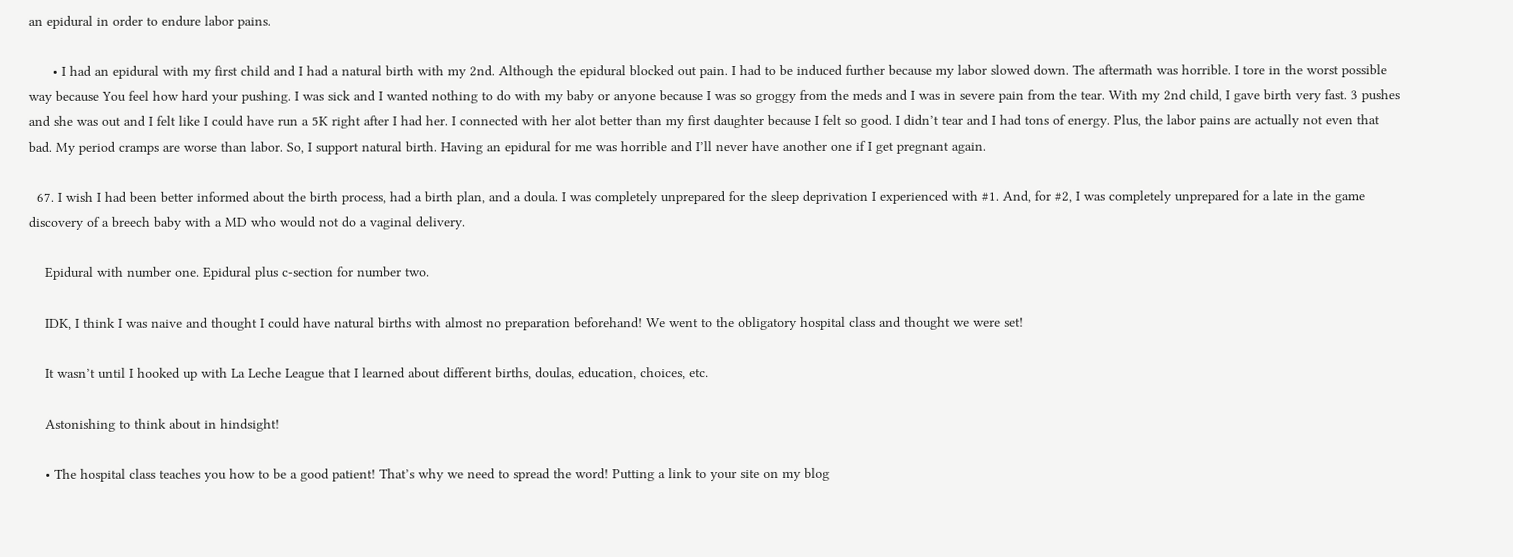an epidural in order to endure labor pains.

      • I had an epidural with my first child and I had a natural birth with my 2nd. Although the epidural blocked out pain. I had to be induced further because my labor slowed down. The aftermath was horrible. I tore in the worst possible way because You feel how hard your pushing. I was sick and I wanted nothing to do with my baby or anyone because I was so groggy from the meds and I was in severe pain from the tear. With my 2nd child, I gave birth very fast. 3 pushes and she was out and I felt like I could have run a 5K right after I had her. I connected with her alot better than my first daughter because I felt so good. I didn’t tear and I had tons of energy. Plus, the labor pains are actually not even that bad. My period cramps are worse than labor. So, I support natural birth. Having an epidural for me was horrible and I’ll never have another one if I get pregnant again.

  67. I wish I had been better informed about the birth process, had a birth plan, and a doula. I was completely unprepared for the sleep deprivation I experienced with #1. And, for #2, I was completely unprepared for a late in the game discovery of a breech baby with a MD who would not do a vaginal delivery.

    Epidural with number one. Epidural plus c-section for number two.

    IDK, I think I was naive and thought I could have natural births with almost no preparation beforehand! We went to the obligatory hospital class and thought we were set!

    It wasn’t until I hooked up with La Leche League that I learned about different births, doulas, education, choices, etc.

    Astonishing to think about in hindsight!

    • The hospital class teaches you how to be a good patient! That’s why we need to spread the word! Putting a link to your site on my blog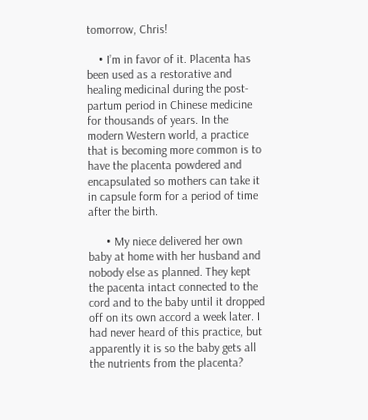tomorrow, Chris!

    • I’m in favor of it. Placenta has been used as a restorative and healing medicinal during the post-partum period in Chinese medicine for thousands of years. In the modern Western world, a practice that is becoming more common is to have the placenta powdered and encapsulated so mothers can take it in capsule form for a period of time after the birth.

      • My niece delivered her own baby at home with her husband and nobody else as planned. They kept the pacenta intact connected to the cord and to the baby until it dropped off on its own accord a week later. I had never heard of this practice, but apparently it is so the baby gets all the nutrients from the placenta?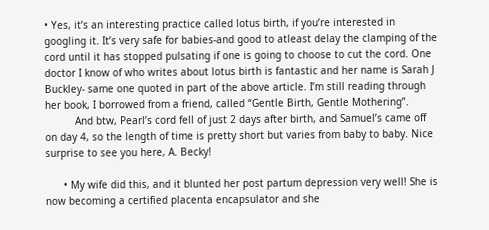• Yes, it’s an interesting practice called lotus birth, if you’re interested in googling it. It’s very safe for babies-and good to atleast delay the clamping of the cord until it has stopped pulsating if one is going to choose to cut the cord. One doctor I know of who writes about lotus birth is fantastic and her name is Sarah J Buckley- same one quoted in part of the above article. I’m still reading through her book, I borrowed from a friend, called “Gentle Birth, Gentle Mothering”.
          And btw, Pearl’s cord fell of just 2 days after birth, and Samuel’s came off on day 4, so the length of time is pretty short but varies from baby to baby. Nice surprise to see you here, A. Becky!

      • My wife did this, and it blunted her post partum depression very well! She is now becoming a certified placenta encapsulator and she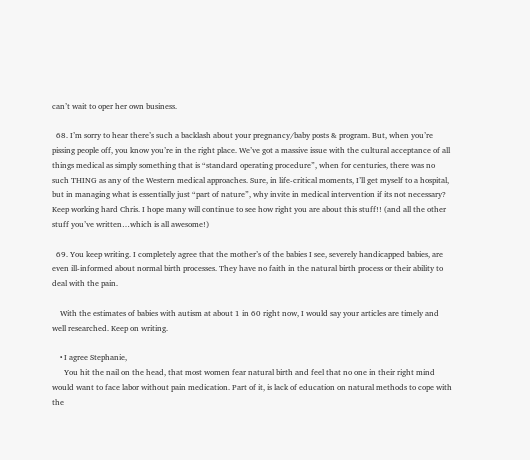can’t wait to oper her own business.

  68. I’m sorry to hear there’s such a backlash about your pregnancy/baby posts & program. But, when you’re pissing people off, you know you’re in the right place. We’ve got a massive issue with the cultural acceptance of all things medical as simply something that is “standard operating procedure”, when for centuries, there was no such THING as any of the Western medical approaches. Sure, in life-critical moments, I’ll get myself to a hospital, but in managing what is essentially just “part of nature”, why invite in medical intervention if its not necessary? Keep working hard Chris. I hope many will continue to see how right you are about this stuff!! (and all the other stuff you’ve written…which is all awesome!)

  69. You keep writing. I completely agree that the mother’s of the babies I see, severely handicapped babies, are even ill-informed about normal birth processes. They have no faith in the natural birth process or their ability to deal with the pain.

    With the estimates of babies with autism at about 1 in 60 right now, I would say your articles are timely and well researched. Keep on writing.

    • I agree Stephanie,
      You hit the nail on the head, that most women fear natural birth and feel that no one in their right mind would want to face labor without pain medication. Part of it, is lack of education on natural methods to cope with the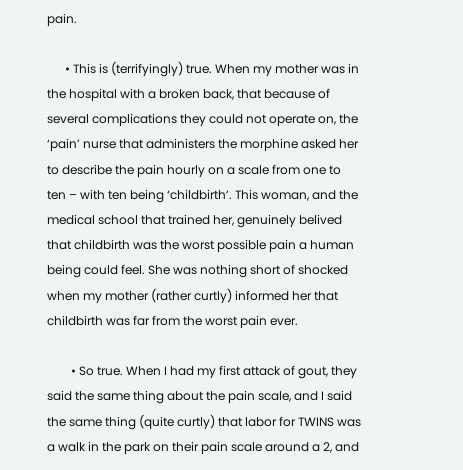pain.

      • This is (terrifyingly) true. When my mother was in the hospital with a broken back, that because of several complications they could not operate on, the ‘pain’ nurse that administers the morphine asked her to describe the pain hourly on a scale from one to ten – with ten being ‘childbirth’. This woman, and the medical school that trained her, genuinely belived that childbirth was the worst possible pain a human being could feel. She was nothing short of shocked when my mother (rather curtly) informed her that childbirth was far from the worst pain ever.

        • So true. When I had my first attack of gout, they said the same thing about the pain scale, and I said the same thing (quite curtly) that labor for TWINS was a walk in the park on their pain scale around a 2, and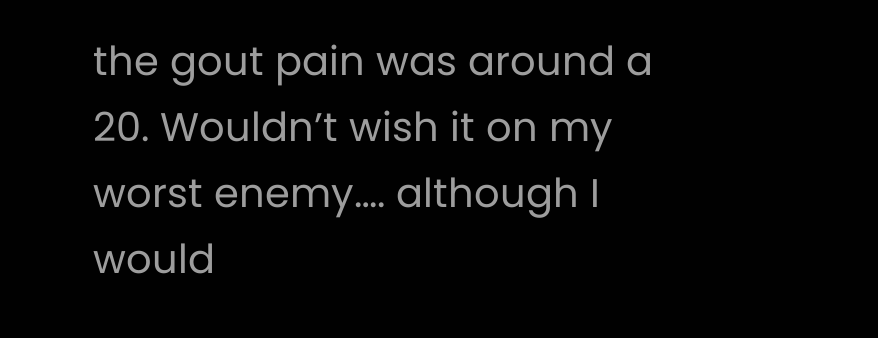the gout pain was around a 20. Wouldn’t wish it on my worst enemy…. although I would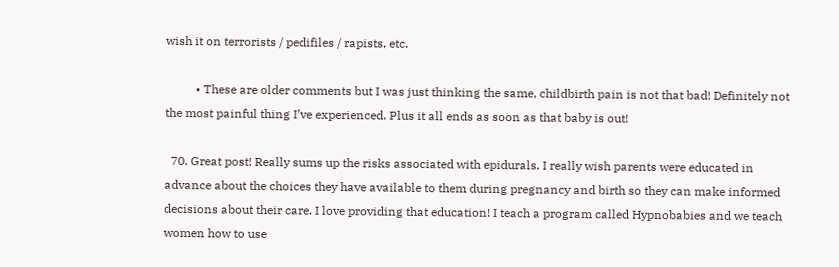wish it on terrorists / pedifiles / rapists, etc.

          • These are older comments but I was just thinking the same, childbirth pain is not that bad! Definitely not the most painful thing I’ve experienced. Plus it all ends as soon as that baby is out!

  70. Great post! Really sums up the risks associated with epidurals. I really wish parents were educated in advance about the choices they have available to them during pregnancy and birth so they can make informed decisions about their care. I love providing that education! I teach a program called Hypnobabies and we teach women how to use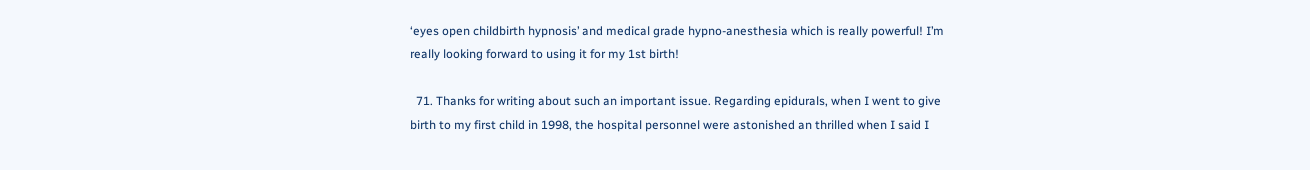‘eyes open childbirth hypnosis’ and medical grade hypno-anesthesia which is really powerful! I’m really looking forward to using it for my 1st birth!

  71. Thanks for writing about such an important issue. Regarding epidurals, when I went to give birth to my first child in 1998, the hospital personnel were astonished an thrilled when I said I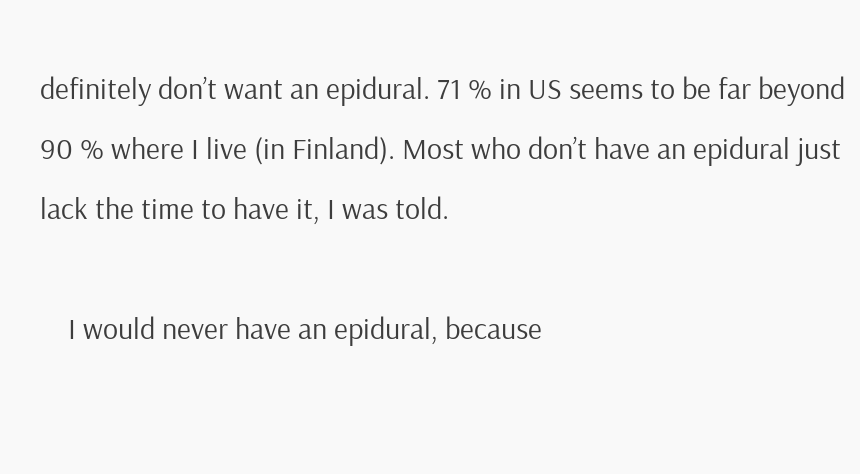definitely don’t want an epidural. 71 % in US seems to be far beyond 90 % where I live (in Finland). Most who don’t have an epidural just lack the time to have it, I was told.

    I would never have an epidural, because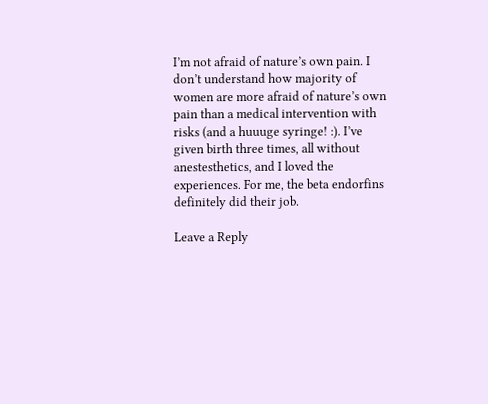I’m not afraid of nature’s own pain. I don’t understand how majority of women are more afraid of nature’s own pain than a medical intervention with risks (and a huuuge syringe! :). I’ve given birth three times, all without anestesthetics, and I loved the experiences. For me, the beta endorfins definitely did their job.

Leave a Reply